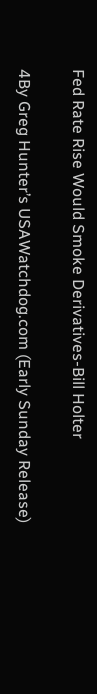Fed Rate Rise Would Smoke Derivatives-Bill Holter

4By Greg Hunter’s USAWatchdog.com (Early Sunday Release)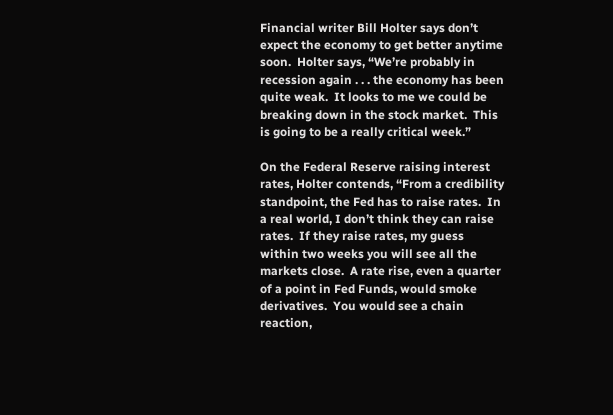Financial writer Bill Holter says don’t expect the economy to get better anytime soon.  Holter says, “We’re probably in recession again . . . the economy has been quite weak.  It looks to me we could be breaking down in the stock market.  This is going to be a really critical week.”

On the Federal Reserve raising interest rates, Holter contends, “From a credibility standpoint, the Fed has to raise rates.  In a real world, I don’t think they can raise rates.  If they raise rates, my guess within two weeks you will see all the markets close.  A rate rise, even a quarter of a point in Fed Funds, would smoke derivatives.  You would see a chain reaction,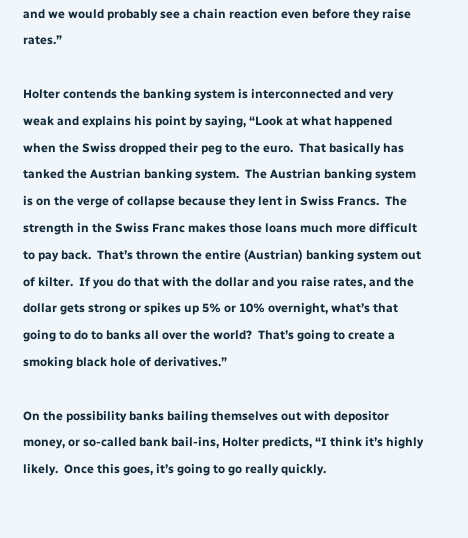and we would probably see a chain reaction even before they raise rates.”

Holter contends the banking system is interconnected and very weak and explains his point by saying, “Look at what happened when the Swiss dropped their peg to the euro.  That basically has tanked the Austrian banking system.  The Austrian banking system is on the verge of collapse because they lent in Swiss Francs.  The strength in the Swiss Franc makes those loans much more difficult to pay back.  That’s thrown the entire (Austrian) banking system out of kilter.  If you do that with the dollar and you raise rates, and the dollar gets strong or spikes up 5% or 10% overnight, what’s that going to do to banks all over the world?  That’s going to create a smoking black hole of derivatives.”

On the possibility banks bailing themselves out with depositor money, or so-called bank bail-ins, Holter predicts, “I think it’s highly likely.  Once this goes, it’s going to go really quickly.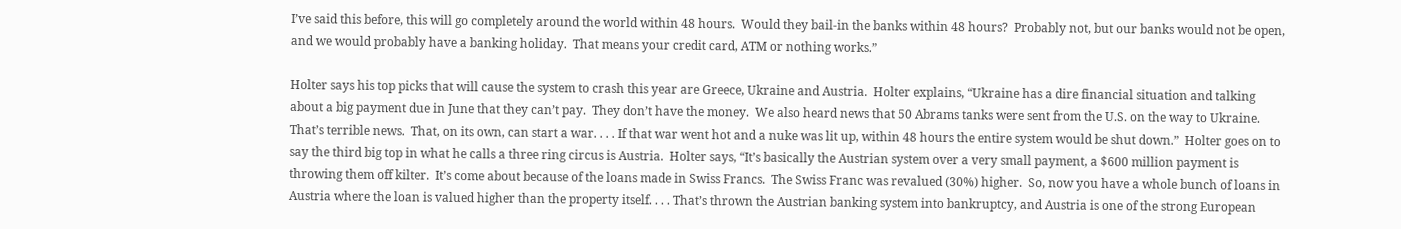I’ve said this before, this will go completely around the world within 48 hours.  Would they bail-in the banks within 48 hours?  Probably not, but our banks would not be open, and we would probably have a banking holiday.  That means your credit card, ATM or nothing works.”

Holter says his top picks that will cause the system to crash this year are Greece, Ukraine and Austria.  Holter explains, “Ukraine has a dire financial situation and talking about a big payment due in June that they can’t pay.  They don’t have the money.  We also heard news that 50 Abrams tanks were sent from the U.S. on the way to Ukraine.  That’s terrible news.  That, on its own, can start a war. . . . If that war went hot and a nuke was lit up, within 48 hours the entire system would be shut down.”  Holter goes on to say the third big top in what he calls a three ring circus is Austria.  Holter says, “It’s basically the Austrian system over a very small payment, a $600 million payment is throwing them off kilter.  It’s come about because of the loans made in Swiss Francs.  The Swiss Franc was revalued (30%) higher.  So, now you have a whole bunch of loans in Austria where the loan is valued higher than the property itself. . . . That’s thrown the Austrian banking system into bankruptcy, and Austria is one of the strong European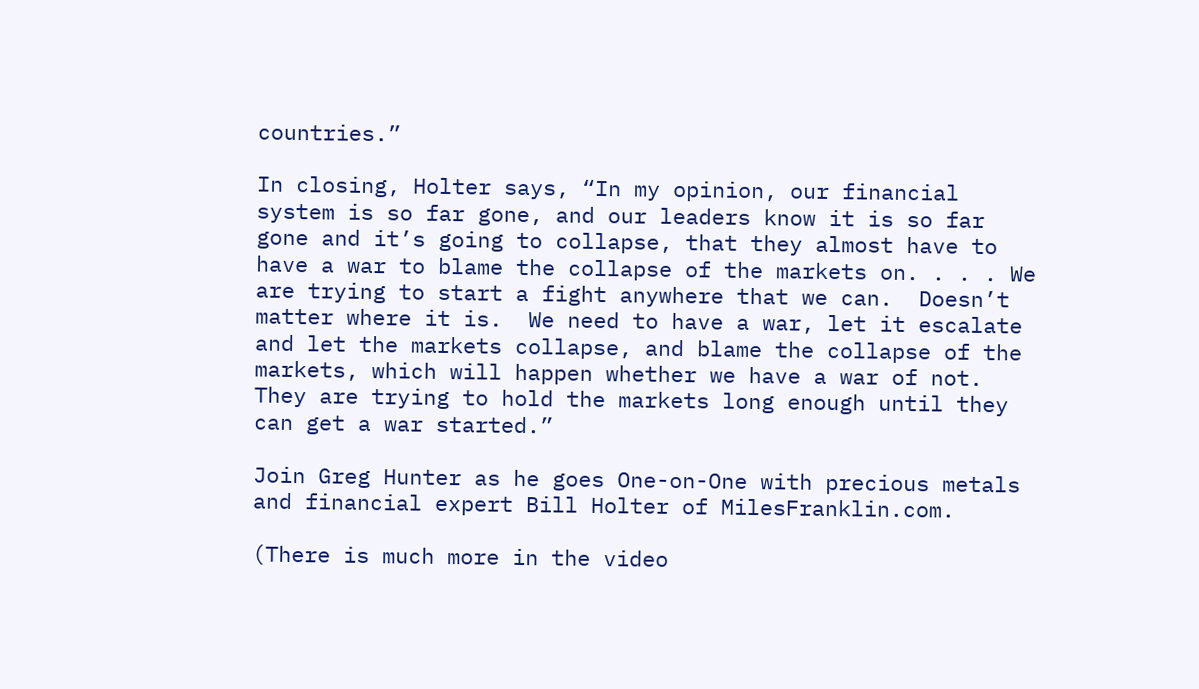countries.”

In closing, Holter says, “In my opinion, our financial system is so far gone, and our leaders know it is so far gone and it’s going to collapse, that they almost have to have a war to blame the collapse of the markets on. . . . We are trying to start a fight anywhere that we can.  Doesn’t matter where it is.  We need to have a war, let it escalate and let the markets collapse, and blame the collapse of the markets, which will happen whether we have a war of not.  They are trying to hold the markets long enough until they can get a war started.”

Join Greg Hunter as he goes One-on-One with precious metals and financial expert Bill Holter of MilesFranklin.com.

(There is much more in the video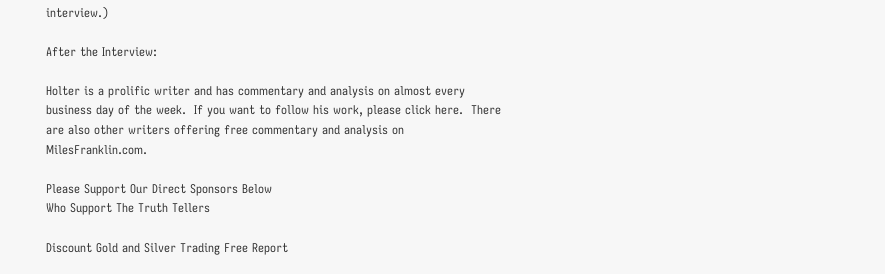interview.)

After the Interview:

Holter is a prolific writer and has commentary and analysis on almost every business day of the week.  If you want to follow his work, please click here.  There are also other writers offering free commentary and analysis on MilesFranklin.com.

Please Support Our Direct Sponsors Below
Who Support The Truth Tellers

Discount Gold and Silver Trading Free Report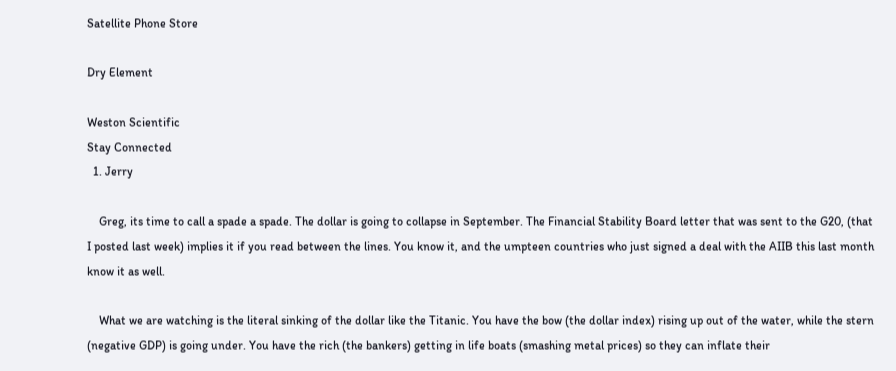Satellite Phone Store

Dry Element

Weston Scientific
Stay Connected
  1. Jerry

    Greg, its time to call a spade a spade. The dollar is going to collapse in September. The Financial Stability Board letter that was sent to the G20, (that I posted last week) implies it if you read between the lines. You know it, and the umpteen countries who just signed a deal with the AIIB this last month know it as well.

    What we are watching is the literal sinking of the dollar like the Titanic. You have the bow (the dollar index) rising up out of the water, while the stern (negative GDP) is going under. You have the rich (the bankers) getting in life boats (smashing metal prices) so they can inflate their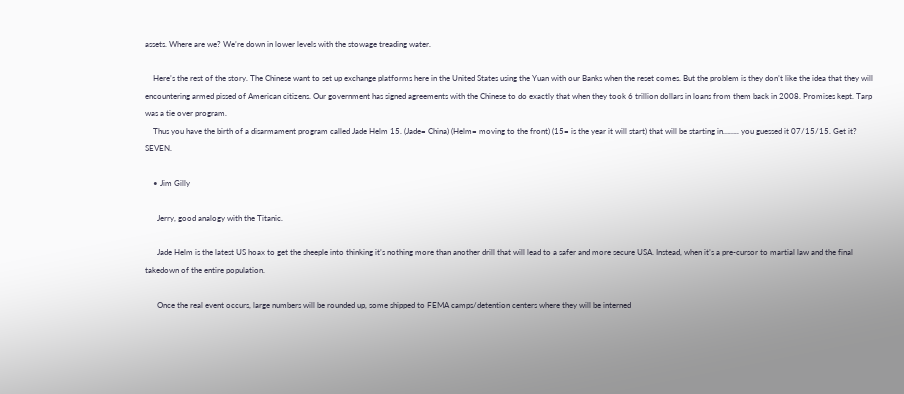assets. Where are we? We’re down in lower levels with the stowage treading water.

    Here’s the rest of the story. The Chinese want to set up exchange platforms here in the United States using the Yuan with our Banks when the reset comes. But the problem is they don’t like the idea that they will encountering armed pissed of American citizens. Our government has signed agreements with the Chinese to do exactly that when they took 6 trillion dollars in loans from them back in 2008. Promises kept. Tarp was a tie over program.
    Thus you have the birth of a disarmament program called Jade Helm 15. (Jade= China) (Helm= moving to the front) (15= is the year it will start) that will be starting in…….. you guessed it 07/15/15. Get it? SEVEN.

    • Jim Gilly

      Jerry, good analogy with the Titanic.

      Jade Helm is the latest US hoax to get the sheeple into thinking it’s nothing more than another drill that will lead to a safer and more secure USA. Instead, when it’s a pre-cursor to martial law and the final takedown of the entire population.

      Once the real event occurs, large numbers will be rounded up, some shipped to FEMA camps/detention centers where they will be interned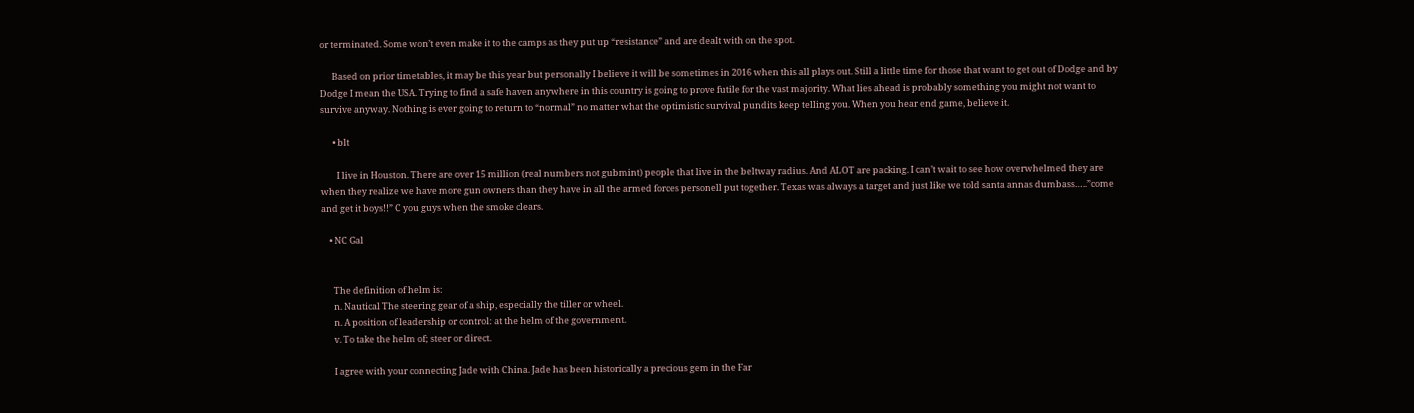or terminated. Some won’t even make it to the camps as they put up “resistance” and are dealt with on the spot.

      Based on prior timetables, it may be this year but personally I believe it will be sometimes in 2016 when this all plays out. Still a little time for those that want to get out of Dodge and by Dodge I mean the USA. Trying to find a safe haven anywhere in this country is going to prove futile for the vast majority. What lies ahead is probably something you might not want to survive anyway. Nothing is ever going to return to “normal” no matter what the optimistic survival pundits keep telling you. When you hear end game, believe it.

      • blt

        I live in Houston. There are over 15 million (real numbers not gubmint) people that live in the beltway radius. And ALOT are packing. I can’t wait to see how overwhelmed they are when they realize we have more gun owners than they have in all the armed forces personell put together. Texas was always a target and just like we told santa annas dumbass…..”come and get it boys!!” C you guys when the smoke clears.

    • NC Gal


      The definition of helm is:
      n. Nautical The steering gear of a ship, especially the tiller or wheel.
      n. A position of leadership or control: at the helm of the government.
      v. To take the helm of; steer or direct.

      I agree with your connecting Jade with China. Jade has been historically a precious gem in the Far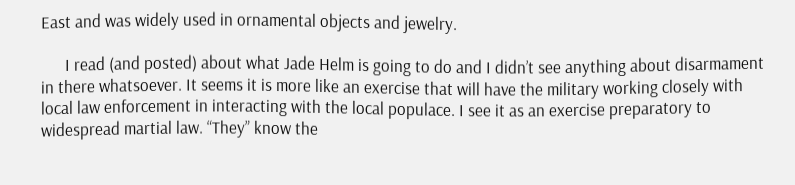East and was widely used in ornamental objects and jewelry.

      I read (and posted) about what Jade Helm is going to do and I didn’t see anything about disarmament in there whatsoever. It seems it is more like an exercise that will have the military working closely with local law enforcement in interacting with the local populace. I see it as an exercise preparatory to widespread martial law. “They” know the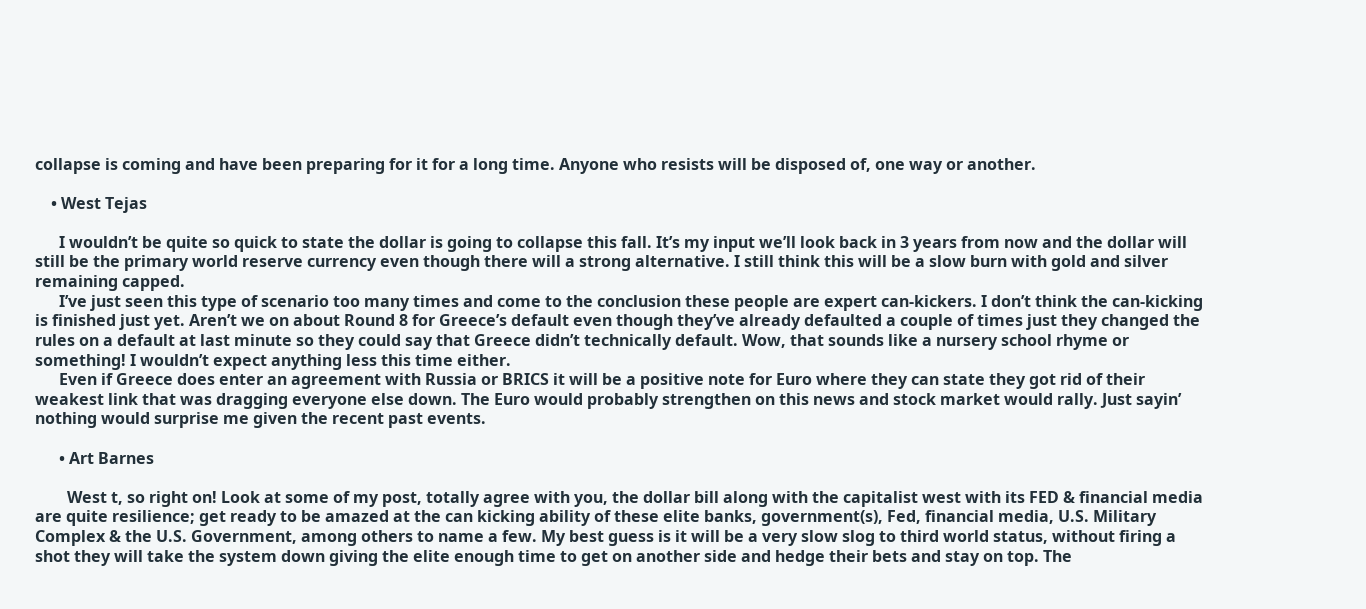collapse is coming and have been preparing for it for a long time. Anyone who resists will be disposed of, one way or another.

    • West Tejas

      I wouldn’t be quite so quick to state the dollar is going to collapse this fall. It’s my input we’ll look back in 3 years from now and the dollar will still be the primary world reserve currency even though there will a strong alternative. I still think this will be a slow burn with gold and silver remaining capped.
      I’ve just seen this type of scenario too many times and come to the conclusion these people are expert can-kickers. I don’t think the can-kicking is finished just yet. Aren’t we on about Round 8 for Greece’s default even though they’ve already defaulted a couple of times just they changed the rules on a default at last minute so they could say that Greece didn’t technically default. Wow, that sounds like a nursery school rhyme or something! I wouldn’t expect anything less this time either.
      Even if Greece does enter an agreement with Russia or BRICS it will be a positive note for Euro where they can state they got rid of their weakest link that was dragging everyone else down. The Euro would probably strengthen on this news and stock market would rally. Just sayin’ nothing would surprise me given the recent past events.

      • Art Barnes

        West t, so right on! Look at some of my post, totally agree with you, the dollar bill along with the capitalist west with its FED & financial media are quite resilience; get ready to be amazed at the can kicking ability of these elite banks, government(s), Fed, financial media, U.S. Military Complex & the U.S. Government, among others to name a few. My best guess is it will be a very slow slog to third world status, without firing a shot they will take the system down giving the elite enough time to get on another side and hedge their bets and stay on top. The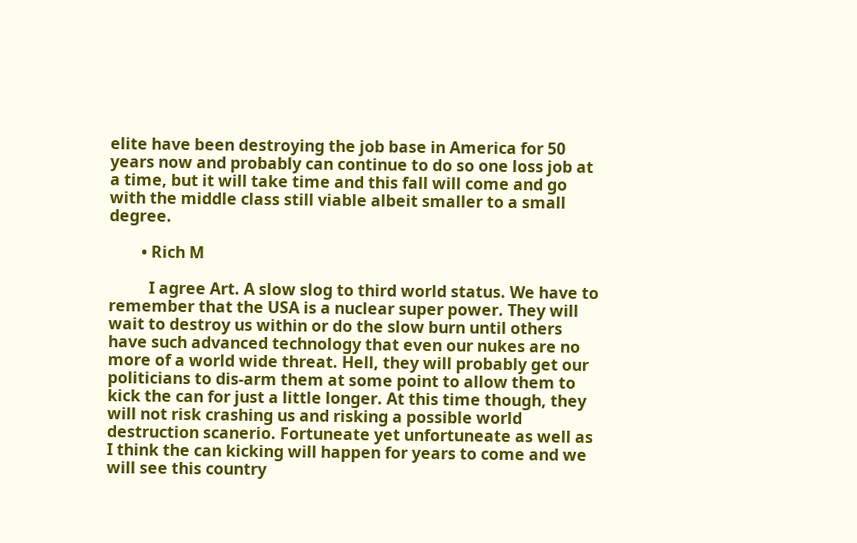elite have been destroying the job base in America for 50 years now and probably can continue to do so one loss job at a time, but it will take time and this fall will come and go with the middle class still viable albeit smaller to a small degree.

        • Rich M

          I agree Art. A slow slog to third world status. We have to remember that the USA is a nuclear super power. They will wait to destroy us within or do the slow burn until others have such advanced technology that even our nukes are no more of a world wide threat. Hell, they will probably get our politicians to dis-arm them at some point to allow them to kick the can for just a little longer. At this time though, they will not risk crashing us and risking a possible world destruction scanerio. Fortuneate yet unfortuneate as well as I think the can kicking will happen for years to come and we will see this country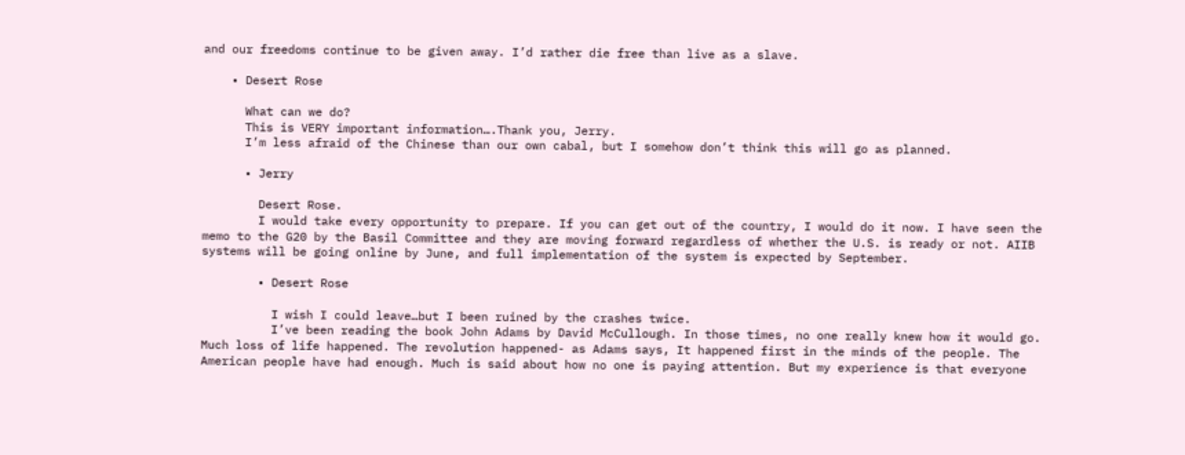and our freedoms continue to be given away. I’d rather die free than live as a slave.

    • Desert Rose

      What can we do?
      This is VERY important information….Thank you, Jerry.
      I’m less afraid of the Chinese than our own cabal, but I somehow don’t think this will go as planned.

      • Jerry

        Desert Rose.
        I would take every opportunity to prepare. If you can get out of the country, I would do it now. I have seen the memo to the G20 by the Basil Committee and they are moving forward regardless of whether the U.S. is ready or not. AIIB systems will be going online by June, and full implementation of the system is expected by September.

        • Desert Rose

          I wish I could leave…but I been ruined by the crashes twice.
          I’ve been reading the book John Adams by David McCullough. In those times, no one really knew how it would go. Much loss of life happened. The revolution happened- as Adams says, It happened first in the minds of the people. The American people have had enough. Much is said about how no one is paying attention. But my experience is that everyone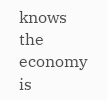knows the economy is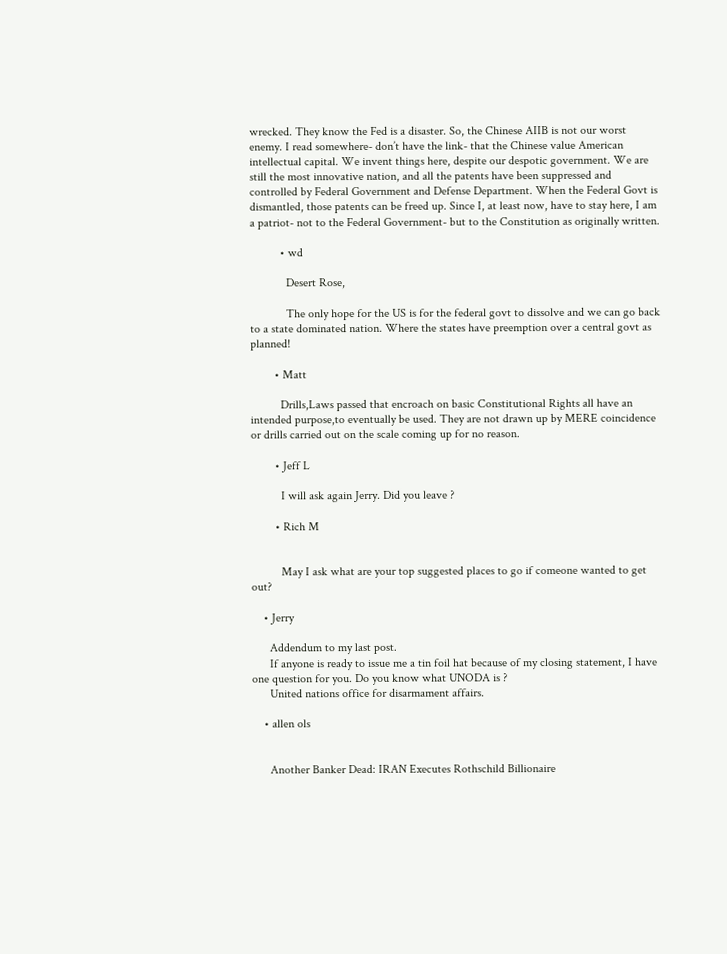wrecked. They know the Fed is a disaster. So, the Chinese AIIB is not our worst enemy. I read somewhere- don’t have the link- that the Chinese value American intellectual capital. We invent things here, despite our despotic government. We are still the most innovative nation, and all the patents have been suppressed and controlled by Federal Government and Defense Department. When the Federal Govt is dismantled, those patents can be freed up. Since I, at least now, have to stay here, I am a patriot- not to the Federal Government- but to the Constitution as originally written.

          • wd

            Desert Rose,

            The only hope for the US is for the federal govt to dissolve and we can go back to a state dominated nation. Where the states have preemption over a central govt as planned!

        • Matt

          Drills,Laws passed that encroach on basic Constitutional Rights all have an intended purpose,to eventually be used. They are not drawn up by MERE coincidence or drills carried out on the scale coming up for no reason.

        • Jeff L

          I will ask again Jerry. Did you leave ?

        • Rich M


          May I ask what are your top suggested places to go if comeone wanted to get out?

    • Jerry

      Addendum to my last post.
      If anyone is ready to issue me a tin foil hat because of my closing statement, I have one question for you. Do you know what UNODA is ?
      United nations office for disarmament affairs.

    • allen ols


      Another Banker Dead: IRAN Executes Rothschild Billionaire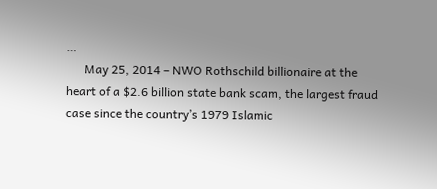…
      May 25, 2014 – NWO Rothschild billionaire at the heart of a $2.6 billion state bank scam, the largest fraud case since the country’s 1979 Islamic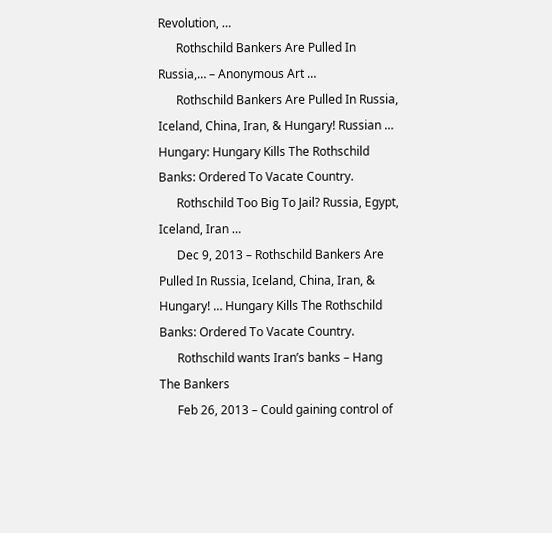Revolution, …
      Rothschild Bankers Are Pulled In Russia,… – Anonymous Art …
      Rothschild Bankers Are Pulled In Russia, Iceland, China, Iran, & Hungary! Russian … Hungary: Hungary Kills The Rothschild Banks: Ordered To Vacate Country.
      Rothschild Too Big To Jail? Russia, Egypt, Iceland, Iran …
      Dec 9, 2013 – Rothschild Bankers Are Pulled In Russia, Iceland, China, Iran, & Hungary! … Hungary Kills The Rothschild Banks: Ordered To Vacate Country.
      Rothschild wants Iran’s banks – Hang The Bankers
      Feb 26, 2013 – Could gaining control of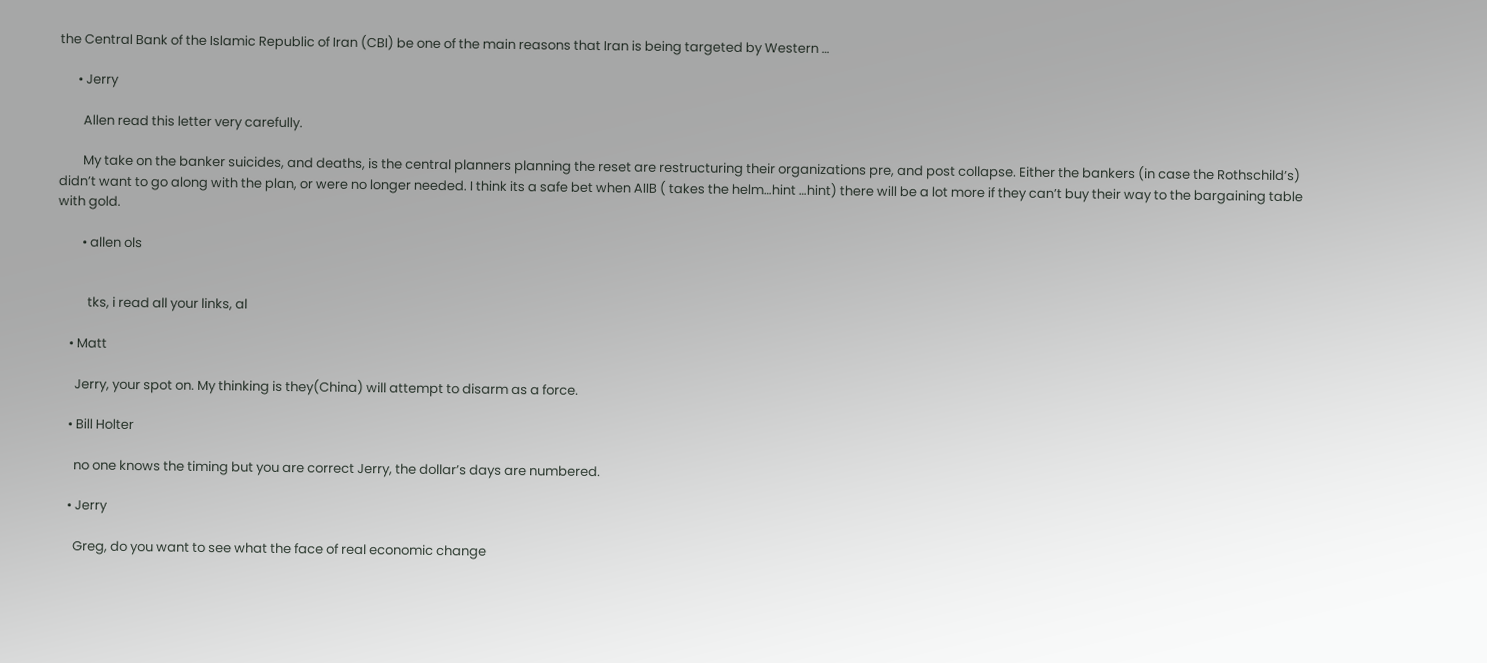the Central Bank of the Islamic Republic of Iran (CBI) be one of the main reasons that Iran is being targeted by Western …

      • Jerry

        Allen read this letter very carefully.

        My take on the banker suicides, and deaths, is the central planners planning the reset are restructuring their organizations pre, and post collapse. Either the bankers (in case the Rothschild’s) didn’t want to go along with the plan, or were no longer needed. I think its a safe bet when AIIB ( takes the helm…hint …hint) there will be a lot more if they can’t buy their way to the bargaining table with gold.

        • allen ols


          tks, i read all your links, al

    • Matt

      Jerry, your spot on. My thinking is they(China) will attempt to disarm as a force.

    • Bill Holter

      no one knows the timing but you are correct Jerry, the dollar’s days are numbered.

    • Jerry

      Greg, do you want to see what the face of real economic change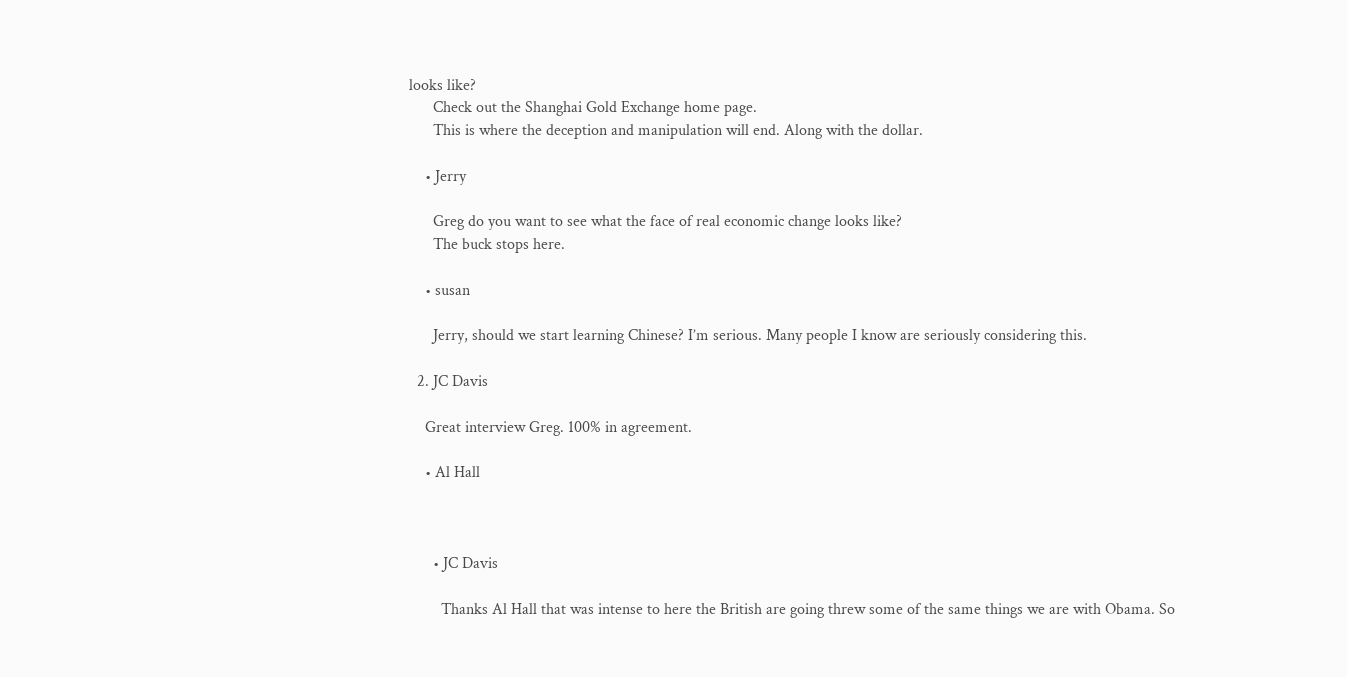looks like?
      Check out the Shanghai Gold Exchange home page.
      This is where the deception and manipulation will end. Along with the dollar.

    • Jerry

      Greg do you want to see what the face of real economic change looks like?
      The buck stops here.

    • susan

      Jerry, should we start learning Chinese? I’m serious. Many people I know are seriously considering this.

  2. JC Davis

    Great interview Greg. 100% in agreement.

    • Al Hall



      • JC Davis

        Thanks Al Hall that was intense to here the British are going threw some of the same things we are with Obama. So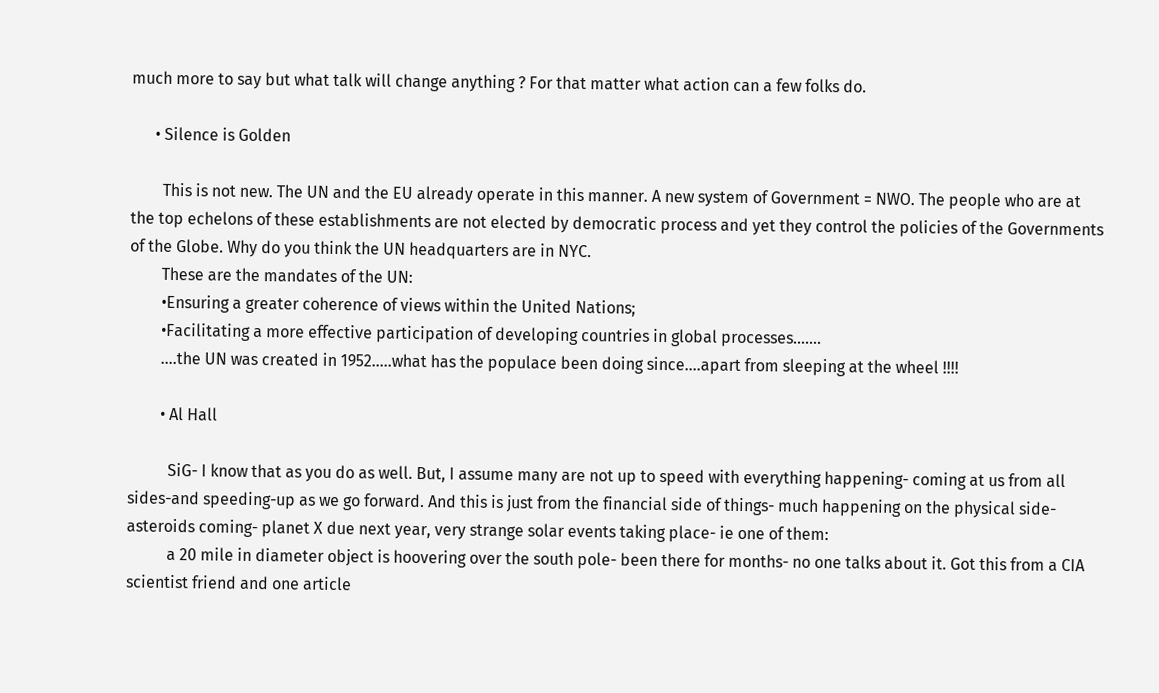much more to say but what talk will change anything ? For that matter what action can a few folks do.

      • Silence is Golden

        This is not new. The UN and the EU already operate in this manner. A new system of Government = NWO. The people who are at the top echelons of these establishments are not elected by democratic process and yet they control the policies of the Governments of the Globe. Why do you think the UN headquarters are in NYC.
        These are the mandates of the UN:
        •Ensuring a greater coherence of views within the United Nations;
        •Facilitating a more effective participation of developing countries in global processes…….
        ….the UN was created in 1952…..what has the populace been doing since….apart from sleeping at the wheel !!!!

        • Al Hall

          SiG- I know that as you do as well. But, I assume many are not up to speed with everything happening- coming at us from all sides-and speeding-up as we go forward. And this is just from the financial side of things- much happening on the physical side- asteroids coming- planet X due next year, very strange solar events taking place- ie one of them:
          a 20 mile in diameter object is hoovering over the south pole- been there for months- no one talks about it. Got this from a CIA scientist friend and one article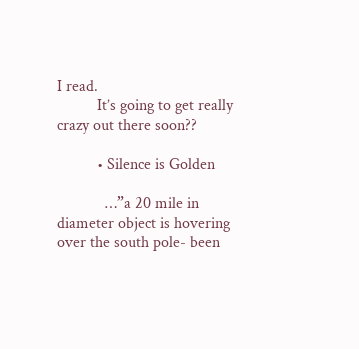I read.
          It’s going to get really crazy out there soon??

          • Silence is Golden

            …”a 20 mile in diameter object is hovering over the south pole- been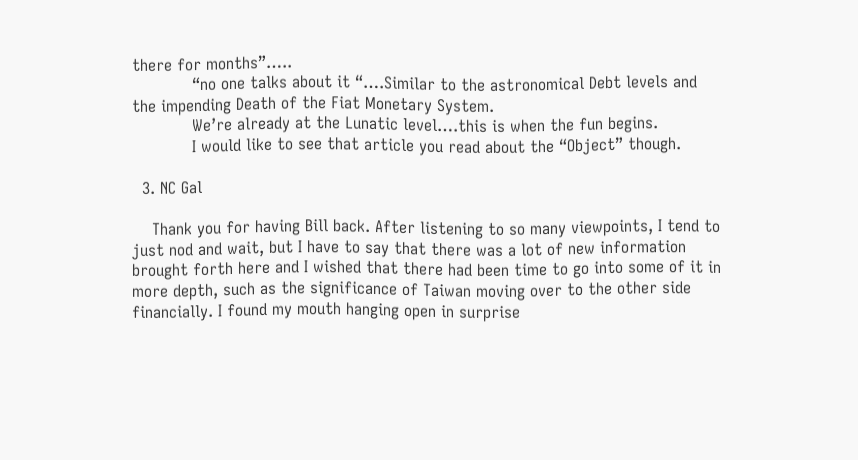there for months”…..
            “no one talks about it “….Similar to the astronomical Debt levels and the impending Death of the Fiat Monetary System.
            We’re already at the Lunatic level….this is when the fun begins.
            I would like to see that article you read about the “Object” though.

  3. NC Gal

    Thank you for having Bill back. After listening to so many viewpoints, I tend to just nod and wait, but I have to say that there was a lot of new information brought forth here and I wished that there had been time to go into some of it in more depth, such as the significance of Taiwan moving over to the other side financially. I found my mouth hanging open in surprise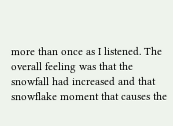more than once as I listened. The overall feeling was that the snowfall had increased and that snowflake moment that causes the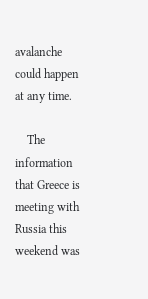avalanche could happen at any time.

    The information that Greece is meeting with Russia this weekend was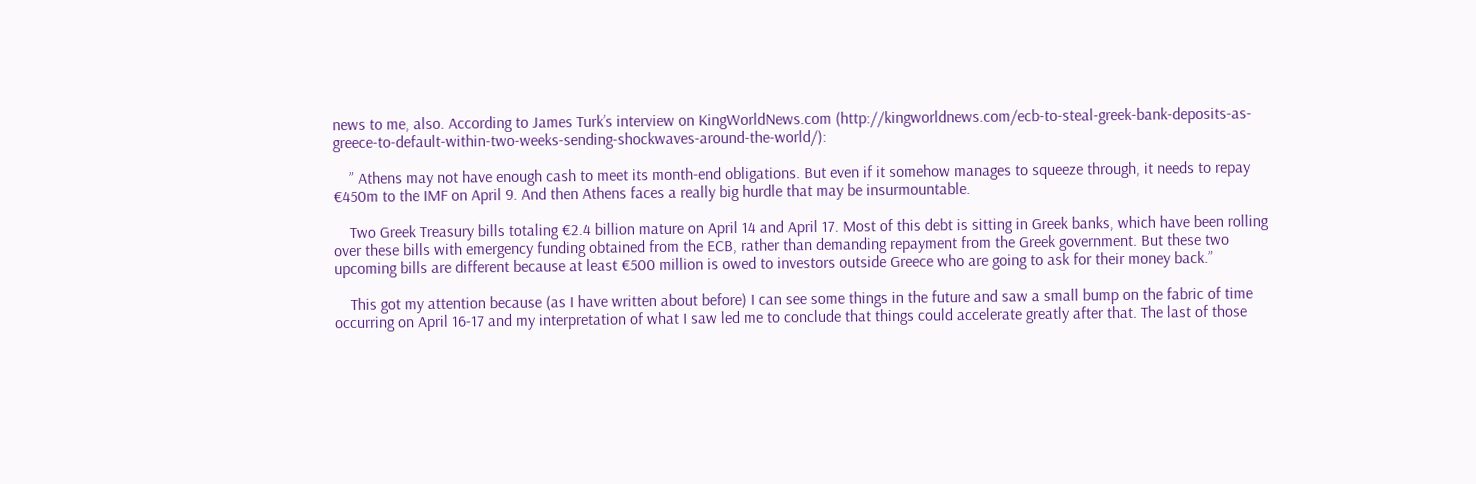news to me, also. According to James Turk’s interview on KingWorldNews.com (http://kingworldnews.com/ecb-to-steal-greek-bank-deposits-as-greece-to-default-within-two-weeks-sending-shockwaves-around-the-world/):

    ” Athens may not have enough cash to meet its month-end obligations. But even if it somehow manages to squeeze through, it needs to repay €450m to the IMF on April 9. And then Athens faces a really big hurdle that may be insurmountable.

    Two Greek Treasury bills totaling €2.4 billion mature on April 14 and April 17. Most of this debt is sitting in Greek banks, which have been rolling over these bills with emergency funding obtained from the ECB, rather than demanding repayment from the Greek government. But these two upcoming bills are different because at least €500 million is owed to investors outside Greece who are going to ask for their money back.”

    This got my attention because (as I have written about before) I can see some things in the future and saw a small bump on the fabric of time occurring on April 16-17 and my interpretation of what I saw led me to conclude that things could accelerate greatly after that. The last of those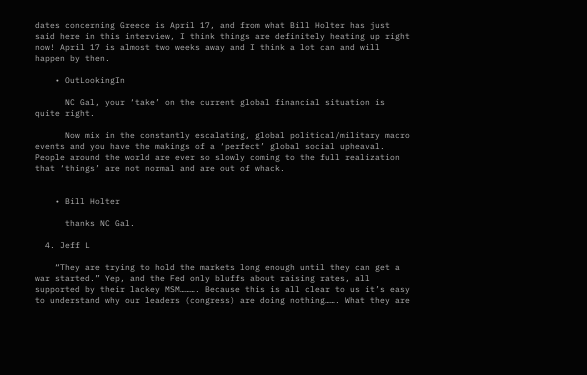dates concerning Greece is April 17, and from what Bill Holter has just said here in this interview, I think things are definitely heating up right now! April 17 is almost two weeks away and I think a lot can and will happen by then.

    • OutLookingIn

      NC Gal, your ‘take’ on the current global financial situation is quite right.

      Now mix in the constantly escalating, global political/military macro events and you have the makings of a ‘perfect’ global social upheaval. People around the world are ever so slowly coming to the full realization that ‘things’ are not normal and are out of whack.


    • Bill Holter

      thanks NC Gal.

  4. Jeff L

    “They are trying to hold the markets long enough until they can get a war started.” Yep, and the Fed only bluffs about raising rates, all supported by their lackey MSM………. Because this is all clear to us it’s easy to understand why our leaders (congress) are doing nothing……. What they are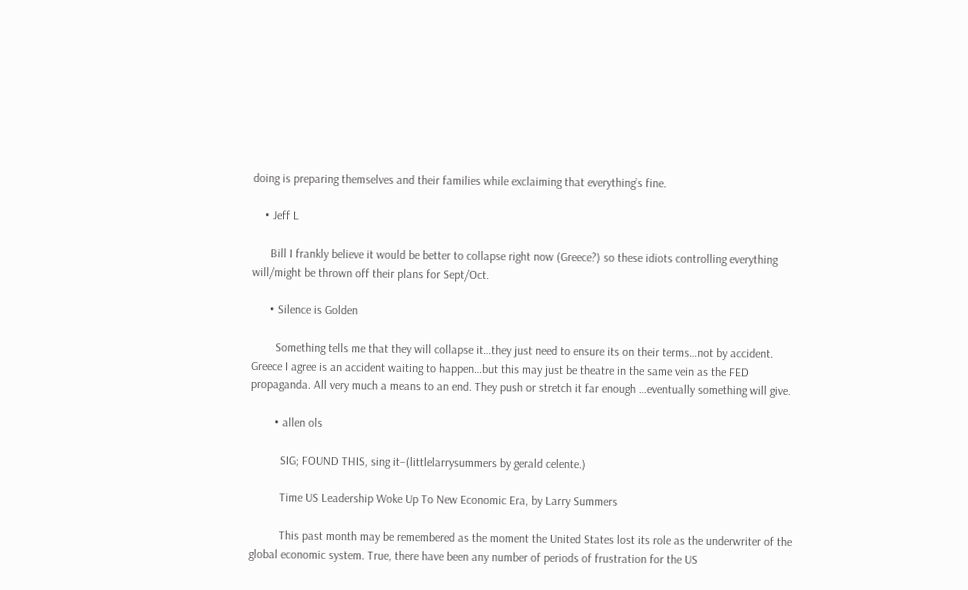doing is preparing themselves and their families while exclaiming that everything’s fine.

    • Jeff L

      Bill I frankly believe it would be better to collapse right now (Greece?) so these idiots controlling everything will/might be thrown off their plans for Sept/Oct.

      • Silence is Golden

        Something tells me that they will collapse it…they just need to ensure its on their terms…not by accident. Greece I agree is an accident waiting to happen…but this may just be theatre in the same vein as the FED propaganda. All very much a means to an end. They push or stretch it far enough …eventually something will give.

        • allen ols

          SIG; FOUND THIS, sing it–(littlelarrysummers by gerald celente.)

          Time US Leadership Woke Up To New Economic Era, by Larry Summers

          This past month may be remembered as the moment the United States lost its role as the underwriter of the global economic system. True, there have been any number of periods of frustration for the US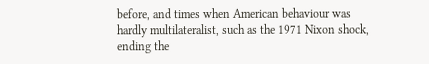before, and times when American behaviour was hardly multilateralist, such as the 1971 Nixon shock, ending the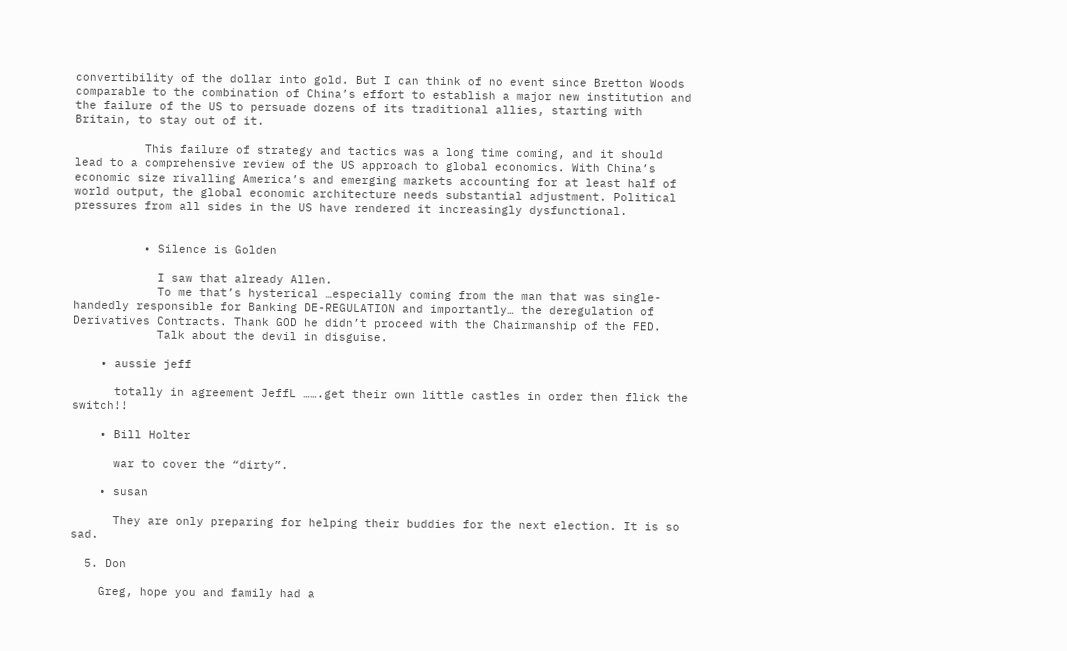convertibility of the dollar into gold. But I can think of no event since Bretton Woods comparable to the combination of China’s effort to establish a major new institution and the failure of the US to persuade dozens of its traditional allies, starting with Britain, to stay out of it.

          This failure of strategy and tactics was a long time coming, and it should lead to a comprehensive review of the US approach to global economics. With China’s economic size rivalling America’s and emerging markets accounting for at least half of world output, the global economic architecture needs substantial adjustment. Political pressures from all sides in the US have rendered it increasingly dysfunctional.


          • Silence is Golden

            I saw that already Allen.
            To me that’s hysterical …especially coming from the man that was single-handedly responsible for Banking DE-REGULATION and importantly… the deregulation of Derivatives Contracts. Thank GOD he didn’t proceed with the Chairmanship of the FED.
            Talk about the devil in disguise.

    • aussie jeff

      totally in agreement JeffL …….get their own little castles in order then flick the switch!!

    • Bill Holter

      war to cover the “dirty”.

    • susan

      They are only preparing for helping their buddies for the next election. It is so sad.

  5. Don

    Greg, hope you and family had a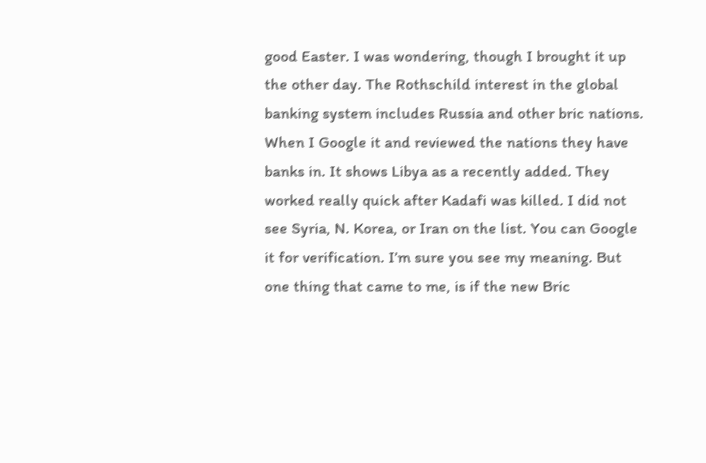good Easter. I was wondering, though I brought it up the other day. The Rothschild interest in the global banking system includes Russia and other bric nations. When I Google it and reviewed the nations they have banks in. It shows Libya as a recently added. They worked really quick after Kadafi was killed. I did not see Syria, N. Korea, or Iran on the list. You can Google it for verification. I’m sure you see my meaning. But one thing that came to me, is if the new Bric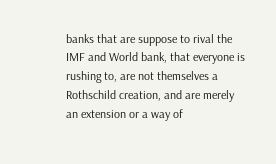banks that are suppose to rival the IMF and World bank, that everyone is rushing to, are not themselves a Rothschild creation, and are merely an extension or a way of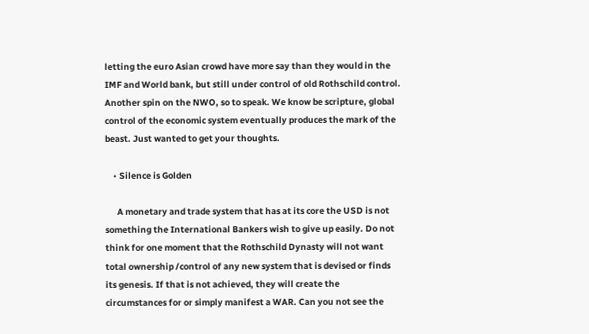letting the euro Asian crowd have more say than they would in the IMF and World bank, but still under control of old Rothschild control. Another spin on the NWO, so to speak. We know be scripture, global control of the economic system eventually produces the mark of the beast. Just wanted to get your thoughts.

    • Silence is Golden

      A monetary and trade system that has at its core the USD is not something the International Bankers wish to give up easily. Do not think for one moment that the Rothschild Dynasty will not want total ownership /control of any new system that is devised or finds its genesis. If that is not achieved, they will create the circumstances for or simply manifest a WAR. Can you not see the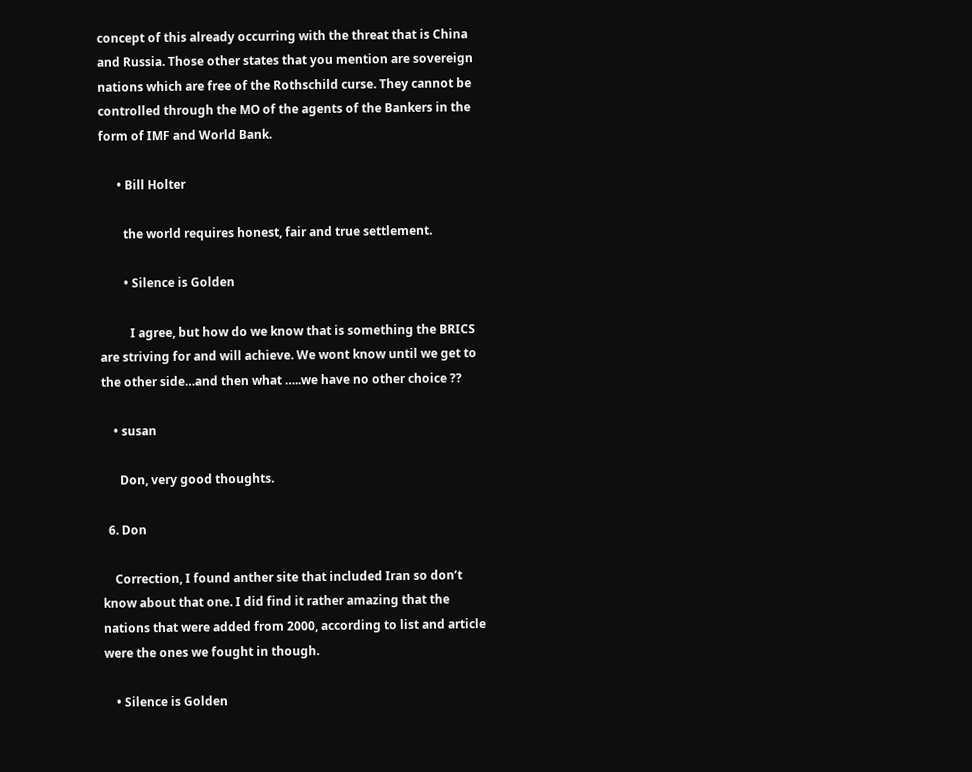concept of this already occurring with the threat that is China and Russia. Those other states that you mention are sovereign nations which are free of the Rothschild curse. They cannot be controlled through the MO of the agents of the Bankers in the form of IMF and World Bank.

      • Bill Holter

        the world requires honest, fair and true settlement.

        • Silence is Golden

          I agree, but how do we know that is something the BRICS are striving for and will achieve. We wont know until we get to the other side…and then what …..we have no other choice ??

    • susan

      Don, very good thoughts.

  6. Don

    Correction, I found anther site that included Iran so don’t know about that one. I did find it rather amazing that the nations that were added from 2000, according to list and article were the ones we fought in though.

    • Silence is Golden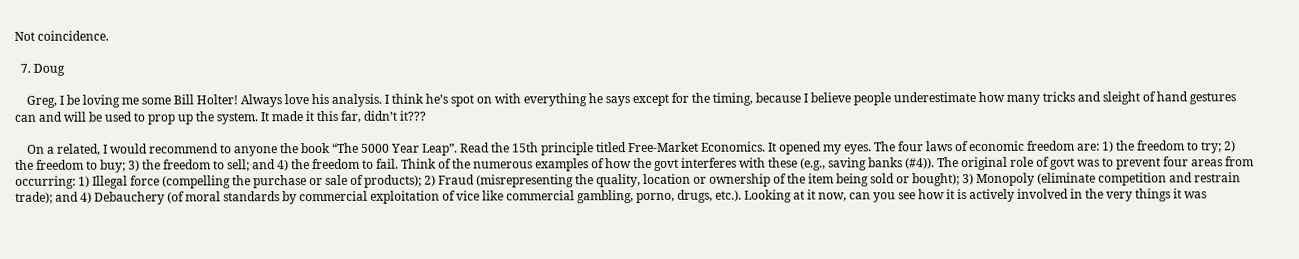Not coincidence.

  7. Doug

    Greg, I be loving me some Bill Holter! Always love his analysis. I think he’s spot on with everything he says except for the timing, because I believe people underestimate how many tricks and sleight of hand gestures can and will be used to prop up the system. It made it this far, didn’t it???

    On a related, I would recommend to anyone the book “The 5000 Year Leap”. Read the 15th principle titled Free-Market Economics. It opened my eyes. The four laws of economic freedom are: 1) the freedom to try; 2) the freedom to buy; 3) the freedom to sell; and 4) the freedom to fail. Think of the numerous examples of how the govt interferes with these (e.g., saving banks (#4)). The original role of govt was to prevent four areas from occurring: 1) Illegal force (compelling the purchase or sale of products); 2) Fraud (misrepresenting the quality, location or ownership of the item being sold or bought); 3) Monopoly (eliminate competition and restrain trade); and 4) Debauchery (of moral standards by commercial exploitation of vice like commercial gambling, porno, drugs, etc.). Looking at it now, can you see how it is actively involved in the very things it was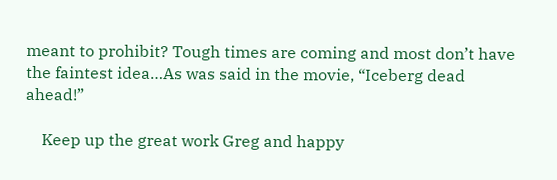meant to prohibit? Tough times are coming and most don’t have the faintest idea…As was said in the movie, “Iceberg dead ahead!”

    Keep up the great work Greg and happy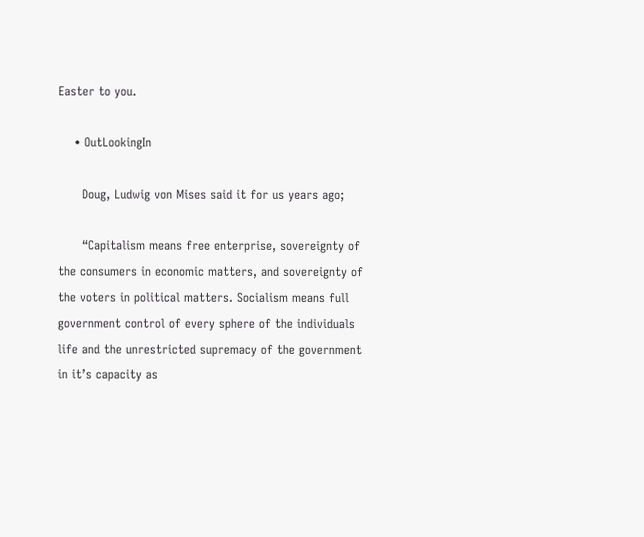Easter to you.

    • OutLookingIn

      Doug, Ludwig von Mises said it for us years ago;

      “Capitalism means free enterprise, sovereignty of the consumers in economic matters, and sovereignty of the voters in political matters. Socialism means full government control of every sphere of the individuals life and the unrestricted supremacy of the government in it’s capacity as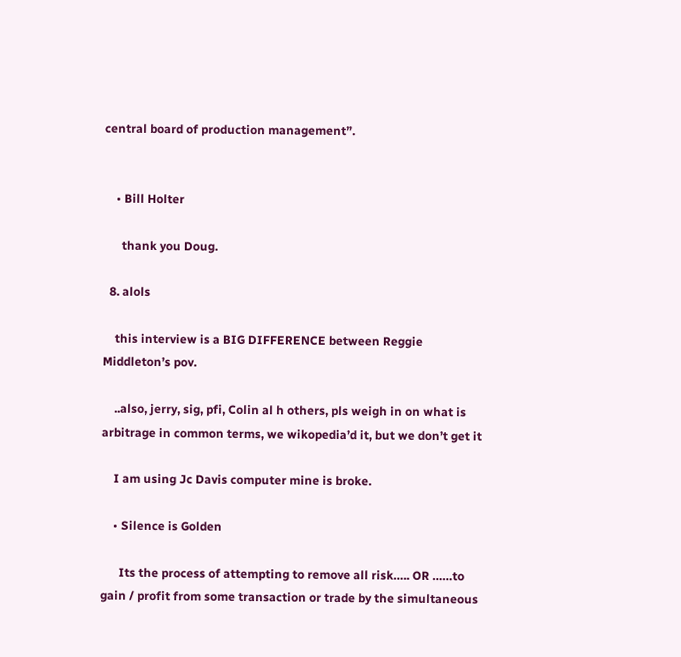central board of production management”.


    • Bill Holter

      thank you Doug.

  8. alols

    this interview is a BIG DIFFERENCE between Reggie Middleton’s pov.

    ..also, jerry, sig, pfi, Colin al h others, pls weigh in on what is arbitrage in common terms, we wikopedia’d it, but we don’t get it

    I am using Jc Davis computer mine is broke.

    • Silence is Golden

      Its the process of attempting to remove all risk….. OR ……to gain / profit from some transaction or trade by the simultaneous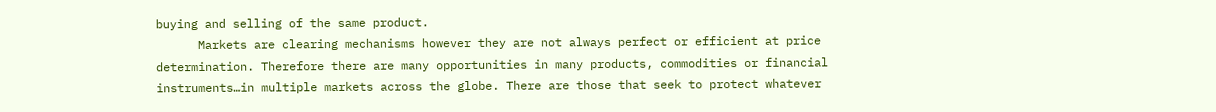buying and selling of the same product.
      Markets are clearing mechanisms however they are not always perfect or efficient at price determination. Therefore there are many opportunities in many products, commodities or financial instruments…in multiple markets across the globe. There are those that seek to protect whatever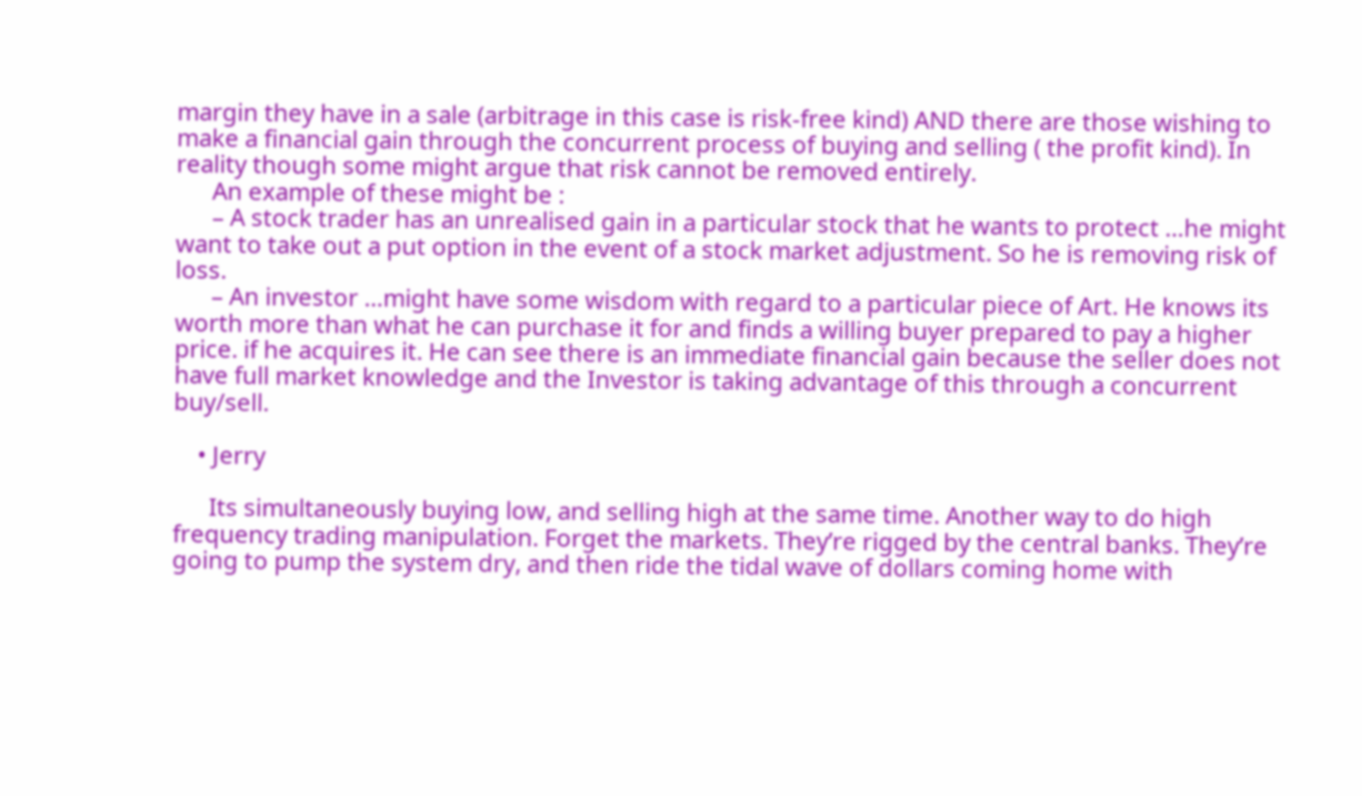margin they have in a sale (arbitrage in this case is risk-free kind) AND there are those wishing to make a financial gain through the concurrent process of buying and selling ( the profit kind). In reality though some might argue that risk cannot be removed entirely.
      An example of these might be :
      – A stock trader has an unrealised gain in a particular stock that he wants to protect …he might want to take out a put option in the event of a stock market adjustment. So he is removing risk of loss.
      – An investor …might have some wisdom with regard to a particular piece of Art. He knows its worth more than what he can purchase it for and finds a willing buyer prepared to pay a higher price. if he acquires it. He can see there is an immediate financial gain because the seller does not have full market knowledge and the Investor is taking advantage of this through a concurrent buy/sell.

    • Jerry

      Its simultaneously buying low, and selling high at the same time. Another way to do high frequency trading manipulation. Forget the markets. They’re rigged by the central banks. They’re going to pump the system dry, and then ride the tidal wave of dollars coming home with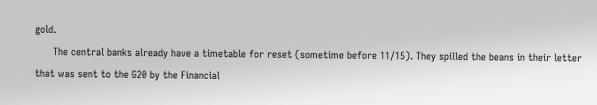gold.
      The central banks already have a timetable for reset (sometime before 11/15). They spilled the beans in their letter that was sent to the G20 by the Financial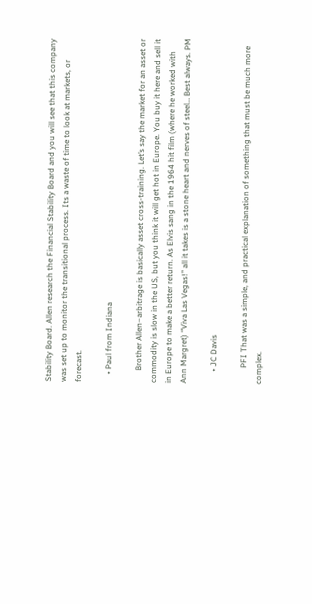Stability Board. Allen research the Financial Stability Board and you will see that this company was set up to monitor the transitional process. Its a waste of time to look at markets, or forecast.

    • Paul from Indiana

      Brother Allen–arbitrage is basically asset cross-training. Let’s say the market for an asset or commodity is slow in the US, but you think it will get hot in Europe. You buy it here and sell it in Europe to make a better return. As Elvis sang in the 1964 hit film (where he worked with Ann Margret) “Viva Las Vegas!” all it takes is a stone heart and nerves of steel… Best always. PM

      • JC Davis

        PFI That was a simple, and practical explanation of something that must be much more complex.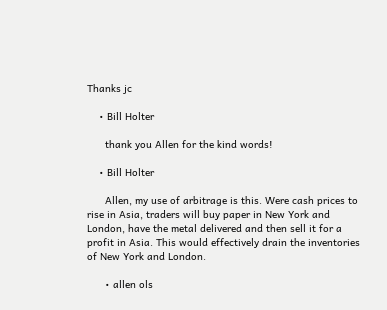Thanks jc

    • Bill Holter

      thank you Allen for the kind words!

    • Bill Holter

      Allen, my use of arbitrage is this. Were cash prices to rise in Asia, traders will buy paper in New York and London, have the metal delivered and then sell it for a profit in Asia. This would effectively drain the inventories of New York and London.

      • allen ols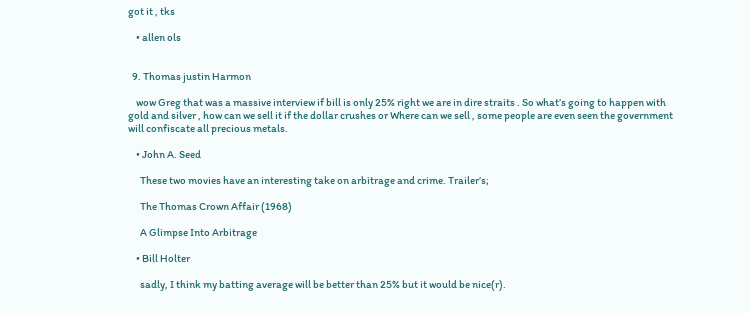got it , tks

    • allen ols


  9. Thomas justin Harmon

    wow Greg that was a massive interview if bill is only 25% right we are in dire straits . So what’s going to happen with gold and silver , how can we sell it if the dollar crushes or Where can we sell , some people are even seen the government will confiscate all precious metals.

    • John A. Seed

      These two movies have an interesting take on arbitrage and crime. Trailer’s;

      The Thomas Crown Affair (1968)

      A Glimpse Into Arbitrage

    • Bill Holter

      sadly, I think my batting average will be better than 25% but it would be nice(r).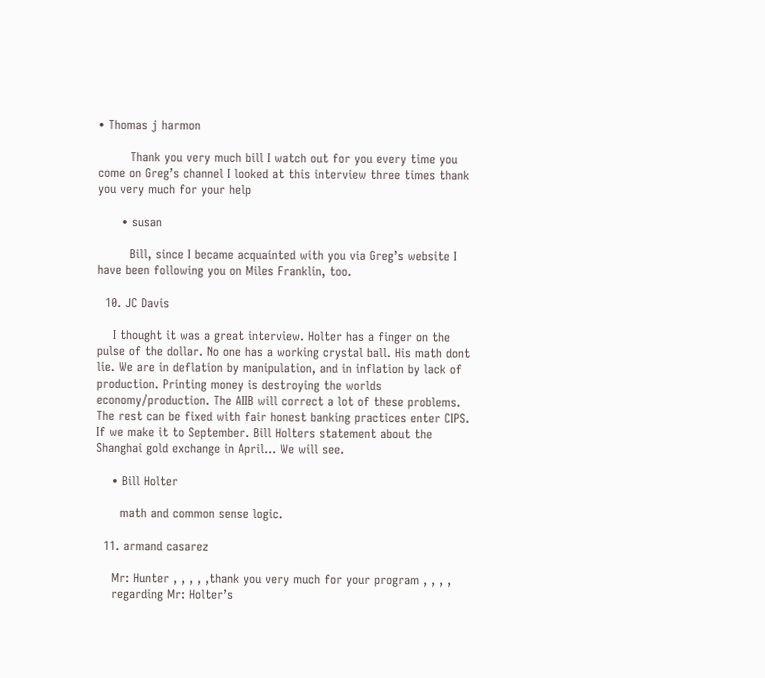• Thomas j harmon

        Thank you very much bill I watch out for you every time you come on Greg’s channel I looked at this interview three times thank you very much for your help

      • susan

        Bill, since I became acquainted with you via Greg’s website I have been following you on Miles Franklin, too.

  10. JC Davis

    I thought it was a great interview. Holter has a finger on the pulse of the dollar. No one has a working crystal ball. His math dont lie. We are in deflation by manipulation, and in inflation by lack of production. Printing money is destroying the worlds economy/production. The AIIB will correct a lot of these problems. The rest can be fixed with fair honest banking practices enter CIPS. If we make it to September. Bill Holters statement about the Shanghai gold exchange in April… We will see.

    • Bill Holter

      math and common sense logic.

  11. armand casarez

    Mr: Hunter , , , , ,thank you very much for your program , , , ,
    regarding Mr: Holter’s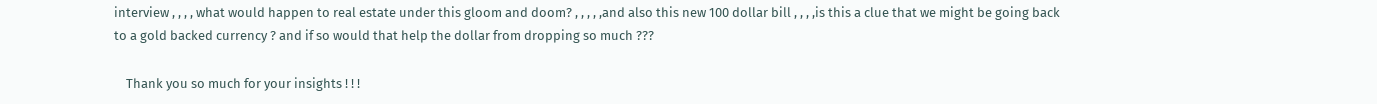interview , , , , what would happen to real estate under this gloom and doom? , , , , ,and also this new 100 dollar bill , , , ,is this a clue that we might be going back to a gold backed currency ? and if so would that help the dollar from dropping so much ???

    Thank you so much for your insights ! ! !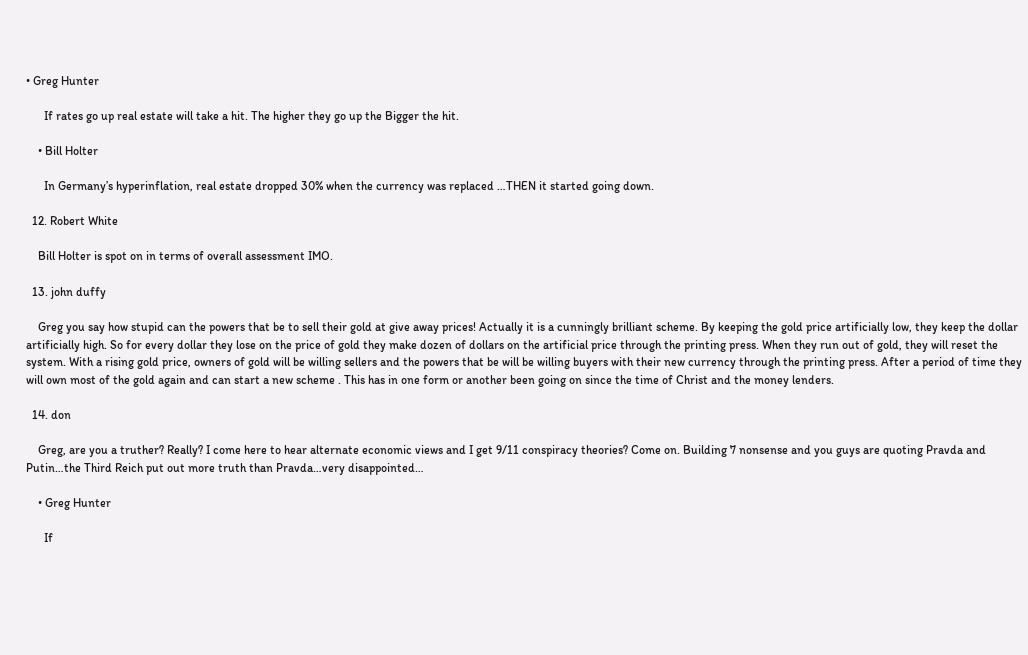• Greg Hunter

      If rates go up real estate will take a hit. The higher they go up the Bigger the hit.

    • Bill Holter

      In Germany’s hyperinflation, real estate dropped 30% when the currency was replaced …THEN it started going down.

  12. Robert White

    Bill Holter is spot on in terms of overall assessment IMO.

  13. john duffy

    Greg you say how stupid can the powers that be to sell their gold at give away prices! Actually it is a cunningly brilliant scheme. By keeping the gold price artificially low, they keep the dollar artificially high. So for every dollar they lose on the price of gold they make dozen of dollars on the artificial price through the printing press. When they run out of gold, they will reset the system. With a rising gold price, owners of gold will be willing sellers and the powers that be will be willing buyers with their new currency through the printing press. After a period of time they will own most of the gold again and can start a new scheme . This has in one form or another been going on since the time of Christ and the money lenders.

  14. don

    Greg, are you a truther? Really? I come here to hear alternate economic views and I get 9/11 conspiracy theories? Come on. Building 7 nonsense and you guys are quoting Pravda and Putin…the Third Reich put out more truth than Pravda…very disappointed…

    • Greg Hunter

      If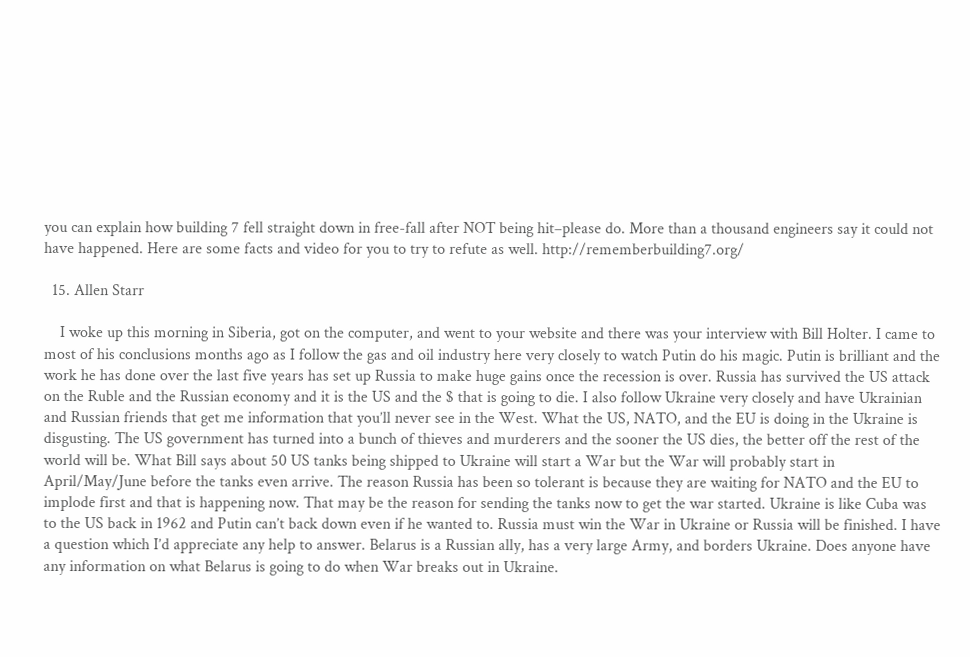you can explain how building 7 fell straight down in free-fall after NOT being hit–please do. More than a thousand engineers say it could not have happened. Here are some facts and video for you to try to refute as well. http://rememberbuilding7.org/

  15. Allen Starr

    I woke up this morning in Siberia, got on the computer, and went to your website and there was your interview with Bill Holter. I came to most of his conclusions months ago as I follow the gas and oil industry here very closely to watch Putin do his magic. Putin is brilliant and the work he has done over the last five years has set up Russia to make huge gains once the recession is over. Russia has survived the US attack on the Ruble and the Russian economy and it is the US and the $ that is going to die. I also follow Ukraine very closely and have Ukrainian and Russian friends that get me information that you’ll never see in the West. What the US, NATO, and the EU is doing in the Ukraine is disgusting. The US government has turned into a bunch of thieves and murderers and the sooner the US dies, the better off the rest of the world will be. What Bill says about 50 US tanks being shipped to Ukraine will start a War but the War will probably start in April/May/June before the tanks even arrive. The reason Russia has been so tolerant is because they are waiting for NATO and the EU to implode first and that is happening now. That may be the reason for sending the tanks now to get the war started. Ukraine is like Cuba was to the US back in 1962 and Putin can’t back down even if he wanted to. Russia must win the War in Ukraine or Russia will be finished. I have a question which I’d appreciate any help to answer. Belarus is a Russian ally, has a very large Army, and borders Ukraine. Does anyone have any information on what Belarus is going to do when War breaks out in Ukraine.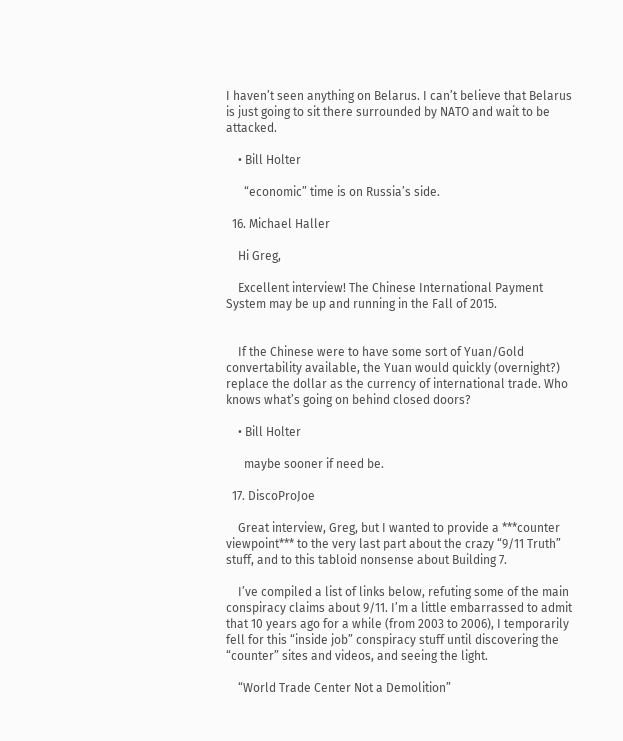I haven’t seen anything on Belarus. I can’t believe that Belarus is just going to sit there surrounded by NATO and wait to be attacked.

    • Bill Holter

      “economic” time is on Russia’s side.

  16. Michael Haller

    Hi Greg,

    Excellent interview! The Chinese International Payment System may be up and running in the Fall of 2015.


    If the Chinese were to have some sort of Yuan/Gold convertability available, the Yuan would quickly (overnight?) replace the dollar as the currency of international trade. Who knows what’s going on behind closed doors?

    • Bill Holter

      maybe sooner if need be.

  17. DiscoProJoe

    Great interview, Greg, but I wanted to provide a ***counter viewpoint*** to the very last part about the crazy “9/11 Truth” stuff, and to this tabloid nonsense about Building 7.

    I’ve compiled a list of links below, refuting some of the main conspiracy claims about 9/11. I’m a little embarrassed to admit that 10 years ago for a while (from 2003 to 2006), I temporarily fell for this “inside job” conspiracy stuff until discovering the “counter” sites and videos, and seeing the light.

    “World Trade Center Not a Demolition”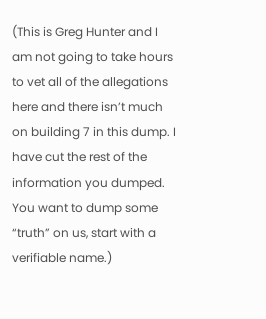(This is Greg Hunter and I am not going to take hours to vet all of the allegations here and there isn’t much on building 7 in this dump. I have cut the rest of the information you dumped. You want to dump some “truth” on us, start with a verifiable name.)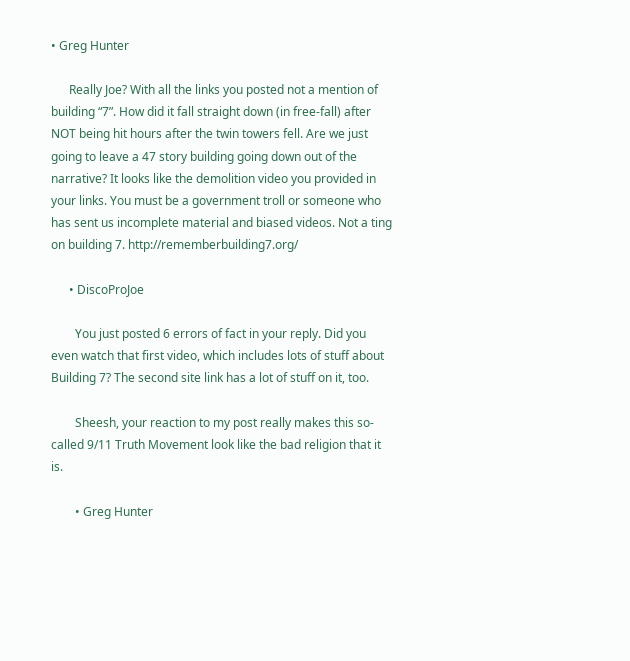• Greg Hunter

      Really Joe? With all the links you posted not a mention of building “7”. How did it fall straight down (in free-fall) after NOT being hit hours after the twin towers fell. Are we just going to leave a 47 story building going down out of the narrative? It looks like the demolition video you provided in your links. You must be a government troll or someone who has sent us incomplete material and biased videos. Not a ting on building 7. http://rememberbuilding7.org/

      • DiscoProJoe

        You just posted 6 errors of fact in your reply. Did you even watch that first video, which includes lots of stuff about Building 7? The second site link has a lot of stuff on it, too.

        Sheesh, your reaction to my post really makes this so-called 9/11 Truth Movement look like the bad religion that it is.

        • Greg Hunter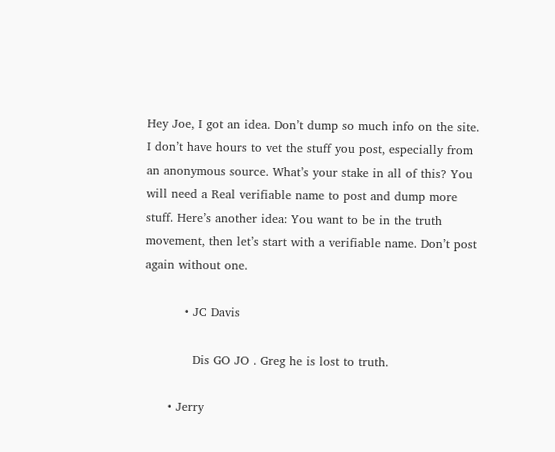Hey Joe, I got an idea. Don’t dump so much info on the site. I don’t have hours to vet the stuff you post, especially from an anonymous source. What’s your stake in all of this? You will need a Real verifiable name to post and dump more stuff. Here’s another idea: You want to be in the truth movement, then let’s start with a verifiable name. Don’t post again without one.

          • JC Davis

            Dis GO JO . Greg he is lost to truth.

      • Jerry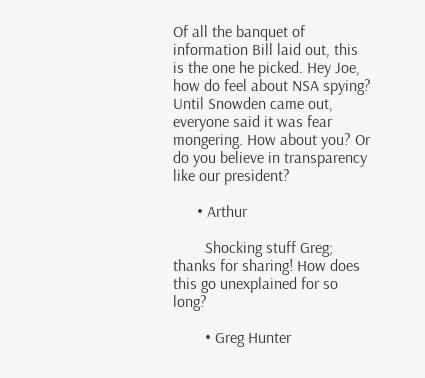Of all the banquet of information Bill laid out, this is the one he picked. Hey Joe, how do feel about NSA spying? Until Snowden came out, everyone said it was fear mongering. How about you? Or do you believe in transparency like our president?

      • Arthur

        Shocking stuff Greg; thanks for sharing! How does this go unexplained for so long?

        • Greg Hunter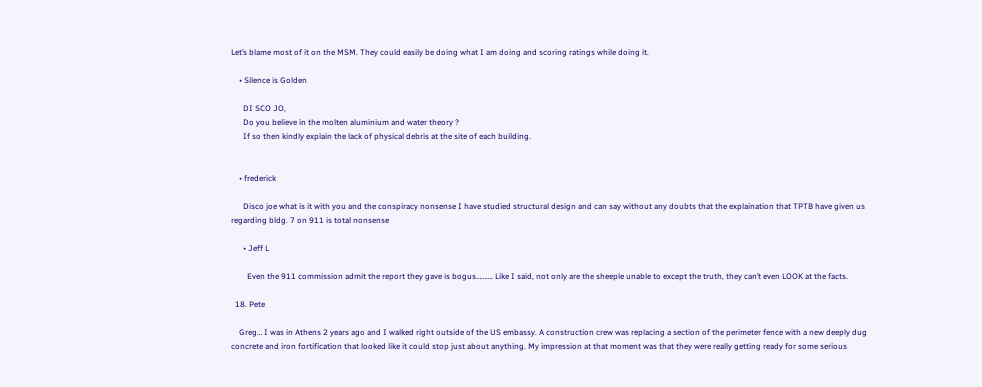Let’s blame most of it on the MSM. They could easily be doing what I am doing and scoring ratings while doing it.

    • Silence is Golden

      DI SCO JO,
      Do you believe in the molten aluminium and water theory ?
      If so then kindly explain the lack of physical debris at the site of each building.


    • frederick

      Disco joe what is it with you and the conspiracy nonsense I have studied structural design and can say without any doubts that the explaination that TPTB have given us regarding bldg. 7 on 911 is total nonsense

      • Jeff L

        Even the 911 commission admit the report they gave is bogus………. Like I said, not only are the sheeple unable to except the truth, they can’t even LOOK at the facts.

  18. Pete

    Greg… I was in Athens 2 years ago and I walked right outside of the US embassy. A construction crew was replacing a section of the perimeter fence with a new deeply dug concrete and iron fortification that looked like it could stop just about anything. My impression at that moment was that they were really getting ready for some serious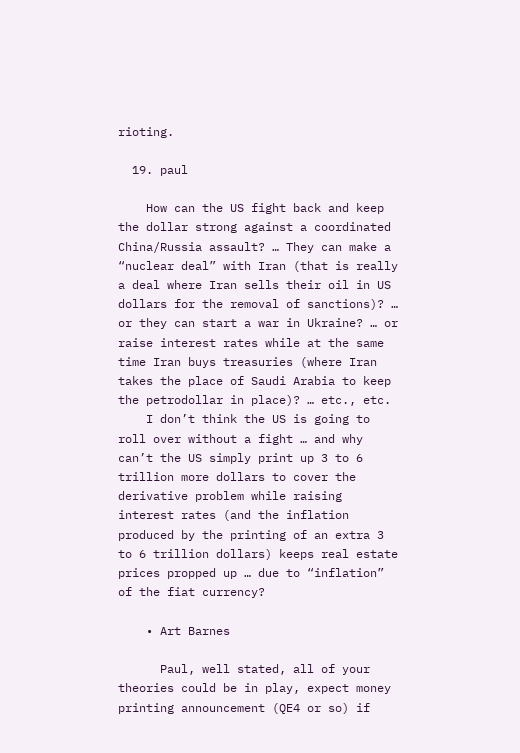rioting.

  19. paul

    How can the US fight back and keep the dollar strong against a coordinated China/Russia assault? … They can make a “nuclear deal” with Iran (that is really a deal where Iran sells their oil in US dollars for the removal of sanctions)? … or they can start a war in Ukraine? … or raise interest rates while at the same time Iran buys treasuries (where Iran takes the place of Saudi Arabia to keep the petrodollar in place)? … etc., etc.
    I don’t think the US is going to roll over without a fight … and why can’t the US simply print up 3 to 6 trillion more dollars to cover the derivative problem while raising interest rates (and the inflation produced by the printing of an extra 3 to 6 trillion dollars) keeps real estate prices propped up … due to “inflation” of the fiat currency?

    • Art Barnes

      Paul, well stated, all of your theories could be in play, expect money printing announcement (QE4 or so) if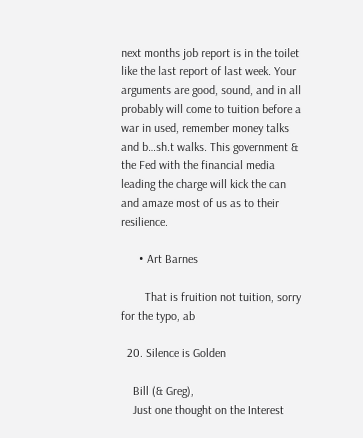next months job report is in the toilet like the last report of last week. Your arguments are good, sound, and in all probably will come to tuition before a war in used, remember money talks and b…sh.t walks. This government & the Fed with the financial media leading the charge will kick the can and amaze most of us as to their resilience.

      • Art Barnes

        That is fruition not tuition, sorry for the typo, ab

  20. Silence is Golden

    Bill (& Greg),
    Just one thought on the Interest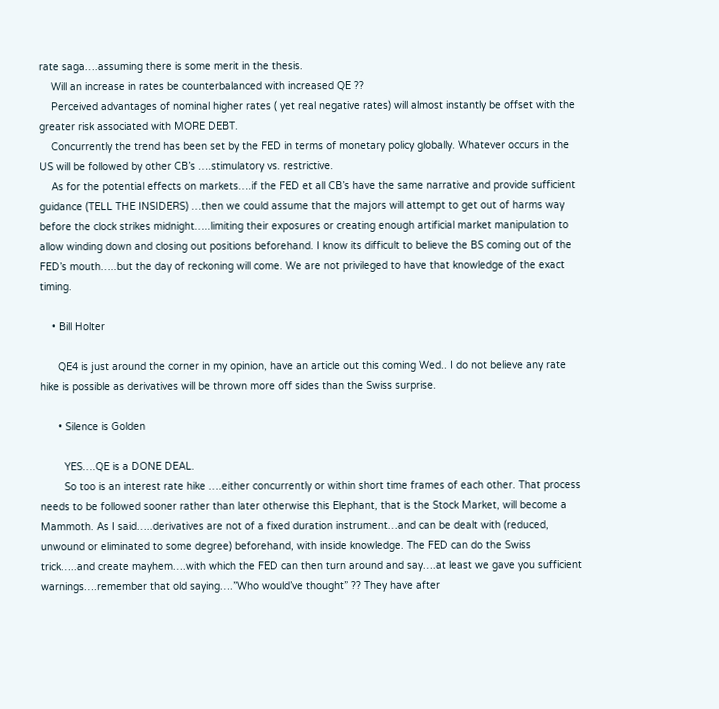rate saga….assuming there is some merit in the thesis.
    Will an increase in rates be counterbalanced with increased QE ??
    Perceived advantages of nominal higher rates ( yet real negative rates) will almost instantly be offset with the greater risk associated with MORE DEBT.
    Concurrently the trend has been set by the FED in terms of monetary policy globally. Whatever occurs in the US will be followed by other CB’s ….stimulatory vs. restrictive.
    As for the potential effects on markets….if the FED et all CB’s have the same narrative and provide sufficient guidance (TELL THE INSIDERS) …then we could assume that the majors will attempt to get out of harms way before the clock strikes midnight…..limiting their exposures or creating enough artificial market manipulation to allow winding down and closing out positions beforehand. I know its difficult to believe the BS coming out of the FED’s mouth…..but the day of reckoning will come. We are not privileged to have that knowledge of the exact timing.

    • Bill Holter

      QE4 is just around the corner in my opinion, have an article out this coming Wed.. I do not believe any rate hike is possible as derivatives will be thrown more off sides than the Swiss surprise.

      • Silence is Golden

        YES….QE is a DONE DEAL.
        So too is an interest rate hike ….either concurrently or within short time frames of each other. That process needs to be followed sooner rather than later otherwise this Elephant, that is the Stock Market, will become a Mammoth. As I said…..derivatives are not of a fixed duration instrument…and can be dealt with (reduced, unwound or eliminated to some degree) beforehand, with inside knowledge. The FED can do the Swiss trick…..and create mayhem….with which the FED can then turn around and say….at least we gave you sufficient warnings….remember that old saying….”Who would’ve thought” ?? They have after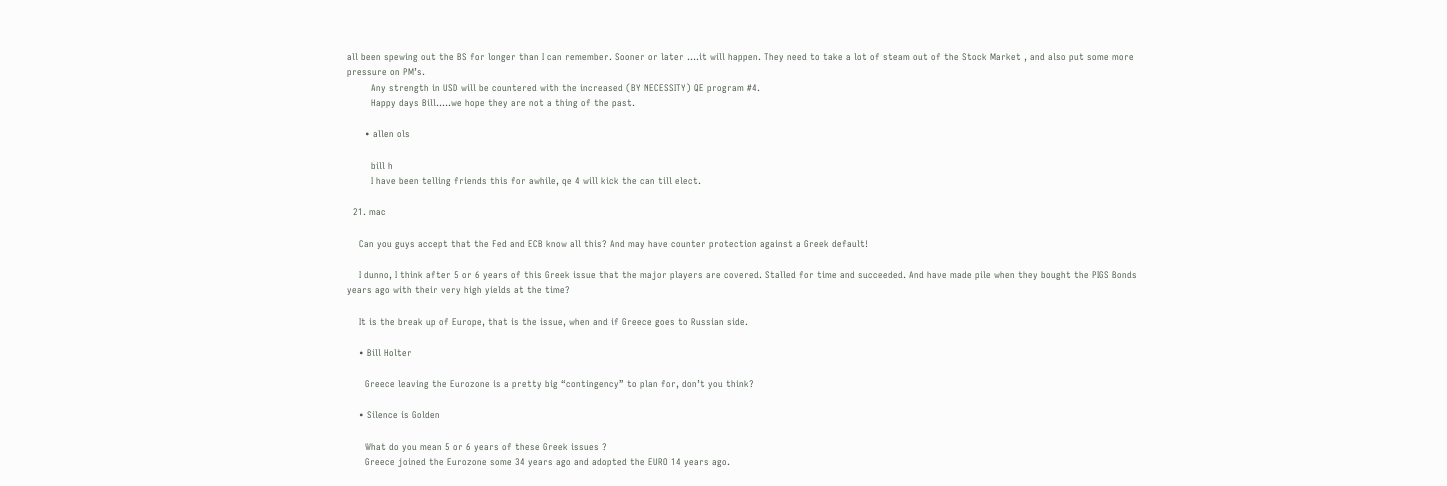all been spewing out the BS for longer than I can remember. Sooner or later ….it will happen. They need to take a lot of steam out of the Stock Market , and also put some more pressure on PM’s.
        Any strength in USD will be countered with the increased (BY NECESSITY) QE program #4.
        Happy days Bill…..we hope they are not a thing of the past.

      • allen ols

        bill h
        I have been telling friends this for awhile, qe 4 will kick the can till elect.

  21. mac

    Can you guys accept that the Fed and ECB know all this? And may have counter protection against a Greek default!

    I dunno, I think after 5 or 6 years of this Greek issue that the major players are covered. Stalled for time and succeeded. And have made pile when they bought the PIGS Bonds years ago with their very high yields at the time?

    It is the break up of Europe, that is the issue, when and if Greece goes to Russian side.

    • Bill Holter

      Greece leaving the Eurozone is a pretty big “contingency” to plan for, don’t you think?

    • Silence is Golden

      What do you mean 5 or 6 years of these Greek issues ?
      Greece joined the Eurozone some 34 years ago and adopted the EURO 14 years ago.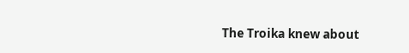The Troika knew about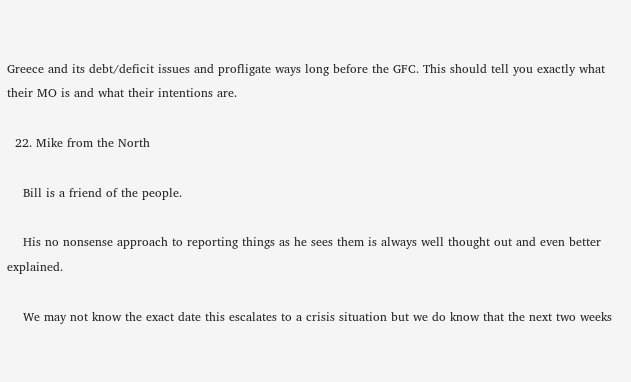Greece and its debt/deficit issues and profligate ways long before the GFC. This should tell you exactly what their MO is and what their intentions are.

  22. Mike from the North

    Bill is a friend of the people.

    His no nonsense approach to reporting things as he sees them is always well thought out and even better explained.

    We may not know the exact date this escalates to a crisis situation but we do know that the next two weeks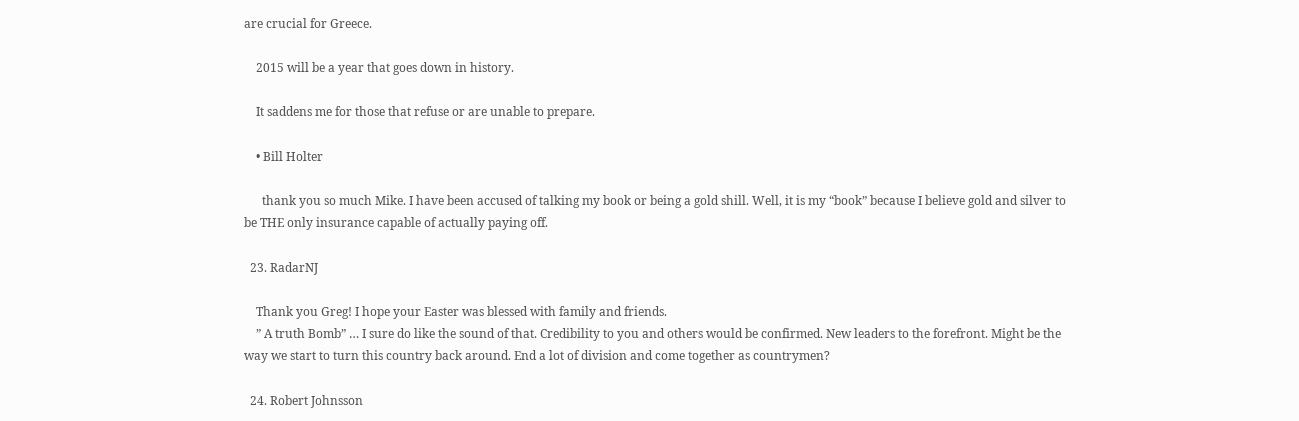are crucial for Greece.

    2015 will be a year that goes down in history.

    It saddens me for those that refuse or are unable to prepare.

    • Bill Holter

      thank you so much Mike. I have been accused of talking my book or being a gold shill. Well, it is my “book” because I believe gold and silver to be THE only insurance capable of actually paying off.

  23. RadarNJ

    Thank you Greg! I hope your Easter was blessed with family and friends.
    ” A truth Bomb” … I sure do like the sound of that. Credibility to you and others would be confirmed. New leaders to the forefront. Might be the way we start to turn this country back around. End a lot of division and come together as countrymen?

  24. Robert Johnsson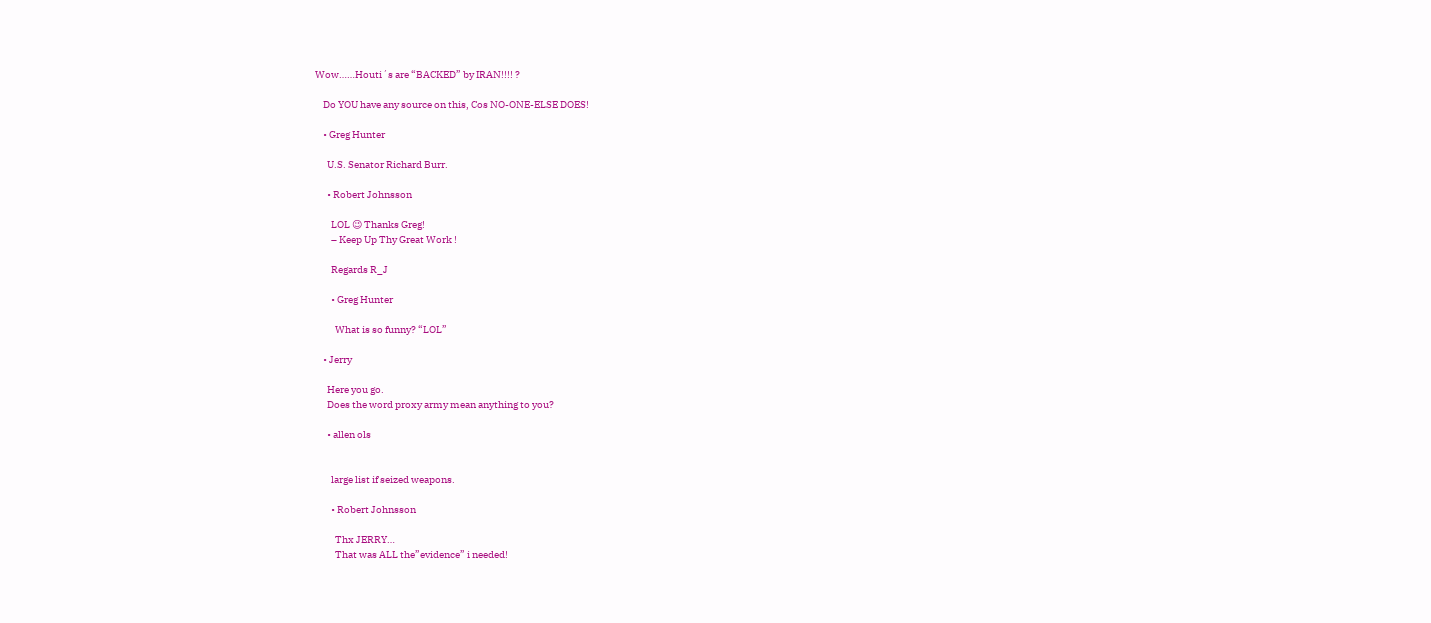Wow……Houti´s are “BACKED” by IRAN!!!! ?

    Do YOU have any source on this, Cos NO-ONE-ELSE DOES!

    • Greg Hunter

      U.S. Senator Richard Burr.

      • Robert Johnsson

        LOL 😉 Thanks Greg!
        – Keep Up Thy Great Work !

        Regards R_J

        • Greg Hunter

          What is so funny? “LOL”

    • Jerry

      Here you go.
      Does the word proxy army mean anything to you?

      • allen ols


        large list if seized weapons.

        • Robert Johnsson

          Thx JERRY…
          That was ALL the”evidence” i needed!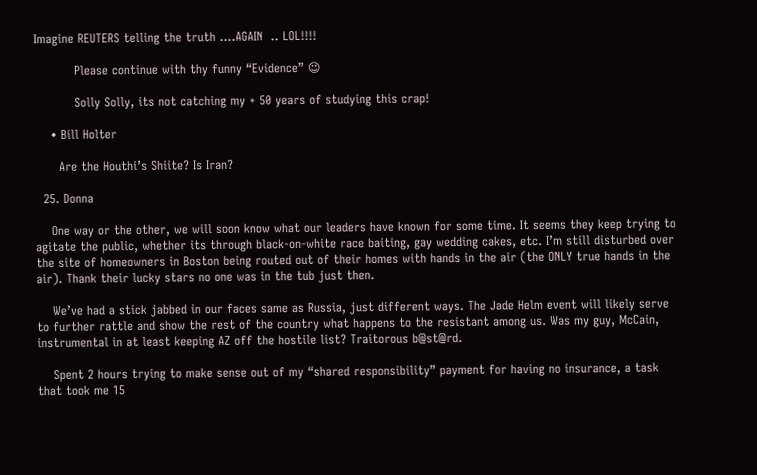Imagine REUTERS telling the truth ….AGAIN  .. LOL!!!!

          Please continue with thy funny “Evidence” 😉

          Solly Solly, its not catching my + 50 years of studying this crap!

    • Bill Holter

      Are the Houthi’s Shiite? Is Iran?

  25. Donna

    One way or the other, we will soon know what our leaders have known for some time. It seems they keep trying to agitate the public, whether its through black-on-white race baiting, gay wedding cakes, etc. I’m still disturbed over the site of homeowners in Boston being routed out of their homes with hands in the air (the ONLY true hands in the air). Thank their lucky stars no one was in the tub just then.

    We’ve had a stick jabbed in our faces same as Russia, just different ways. The Jade Helm event will likely serve to further rattle and show the rest of the country what happens to the resistant among us. Was my guy, McCain, instrumental in at least keeping AZ off the hostile list? Traitorous b@st@rd.

    Spent 2 hours trying to make sense out of my “shared responsibility” payment for having no insurance, a task that took me 15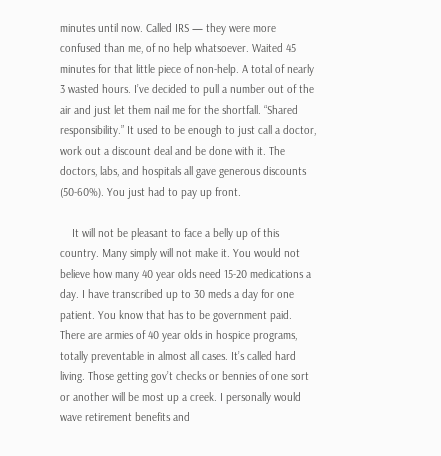minutes until now. Called IRS — they were more confused than me, of no help whatsoever. Waited 45 minutes for that little piece of non-help. A total of nearly 3 wasted hours. I’ve decided to pull a number out of the air and just let them nail me for the shortfall. “Shared responsibility.” It used to be enough to just call a doctor, work out a discount deal and be done with it. The doctors, labs, and hospitals all gave generous discounts (50-60%). You just had to pay up front.

    It will not be pleasant to face a belly up of this country. Many simply will not make it. You would not believe how many 40 year olds need 15-20 medications a day. I have transcribed up to 30 meds a day for one patient. You know that has to be government paid. There are armies of 40 year olds in hospice programs, totally preventable in almost all cases. It’s called hard living. Those getting gov’t checks or bennies of one sort or another will be most up a creek. I personally would wave retirement benefits and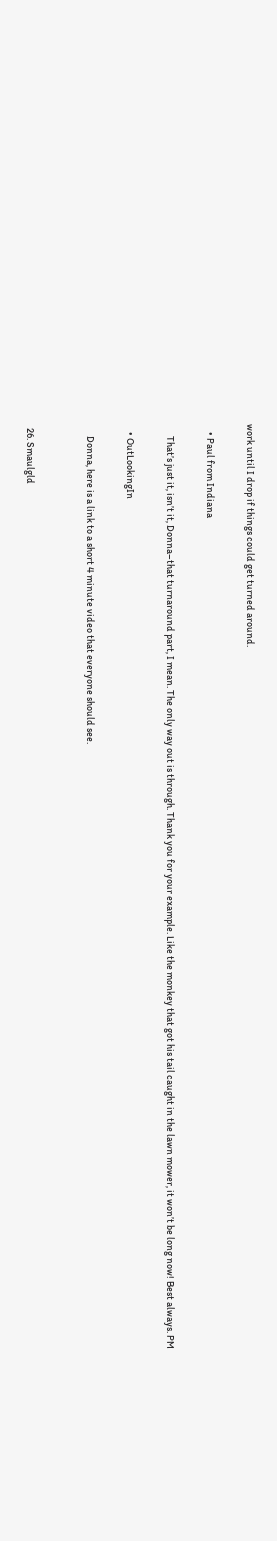work until I drop if things could get turned around.

    • Paul from Indiana

      That’s just it, isn’t it, Donna–that turnaround part, I mean. The only way out is through. Thank you for your example. Like the monkey that got his tail caught in the lawn mower, it won’t be long now! Best always. PM

    • OutLookingIn

      Donna, here is a link to a short 4 minute video that everyone should see.


  26. Smaulgld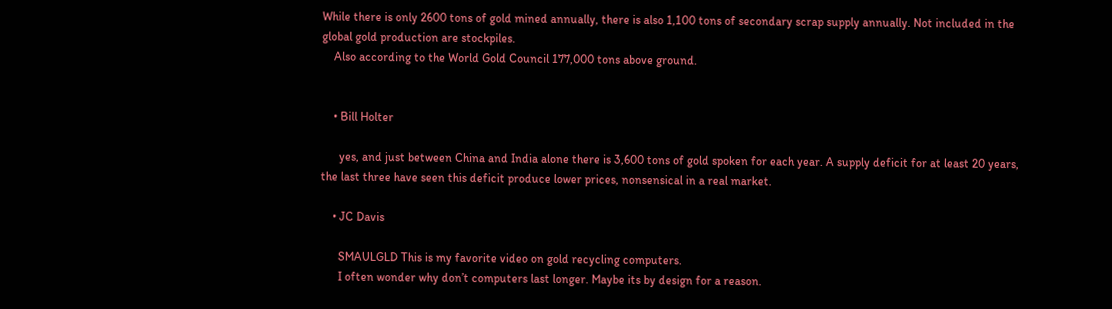While there is only 2600 tons of gold mined annually, there is also 1,100 tons of secondary scrap supply annually. Not included in the global gold production are stockpiles.
    Also according to the World Gold Council 177,000 tons above ground.


    • Bill Holter

      yes, and just between China and India alone there is 3,600 tons of gold spoken for each year. A supply deficit for at least 20 years, the last three have seen this deficit produce lower prices, nonsensical in a real market.

    • JC Davis

      SMAULGLD This is my favorite video on gold recycling computers.
      I often wonder why don’t computers last longer. Maybe its by design for a reason.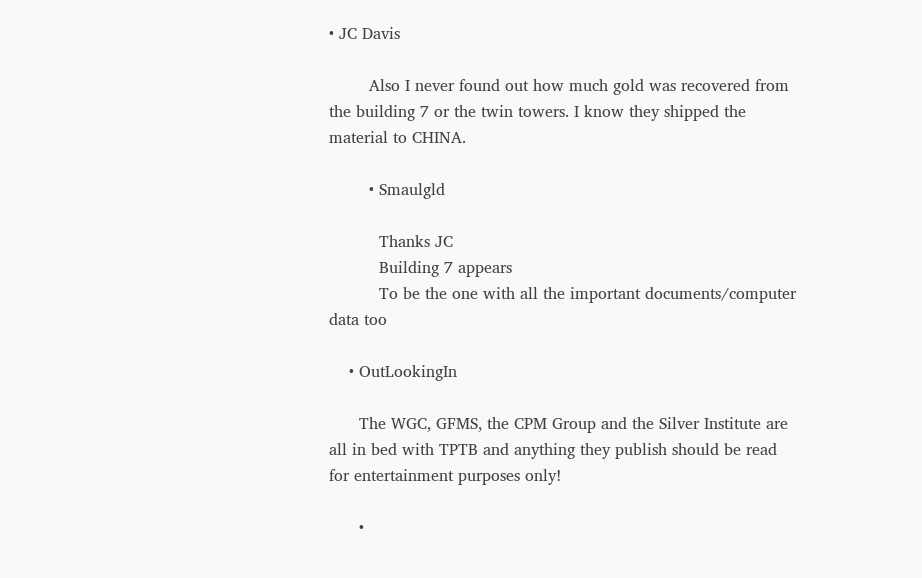• JC Davis

        Also I never found out how much gold was recovered from the building 7 or the twin towers. I know they shipped the material to CHINA.

        • Smaulgld

          Thanks JC
          Building 7 appears
          To be the one with all the important documents/computer data too

    • OutLookingIn

      The WGC, GFMS, the CPM Group and the Silver Institute are all in bed with TPTB and anything they publish should be read for entertainment purposes only!

      •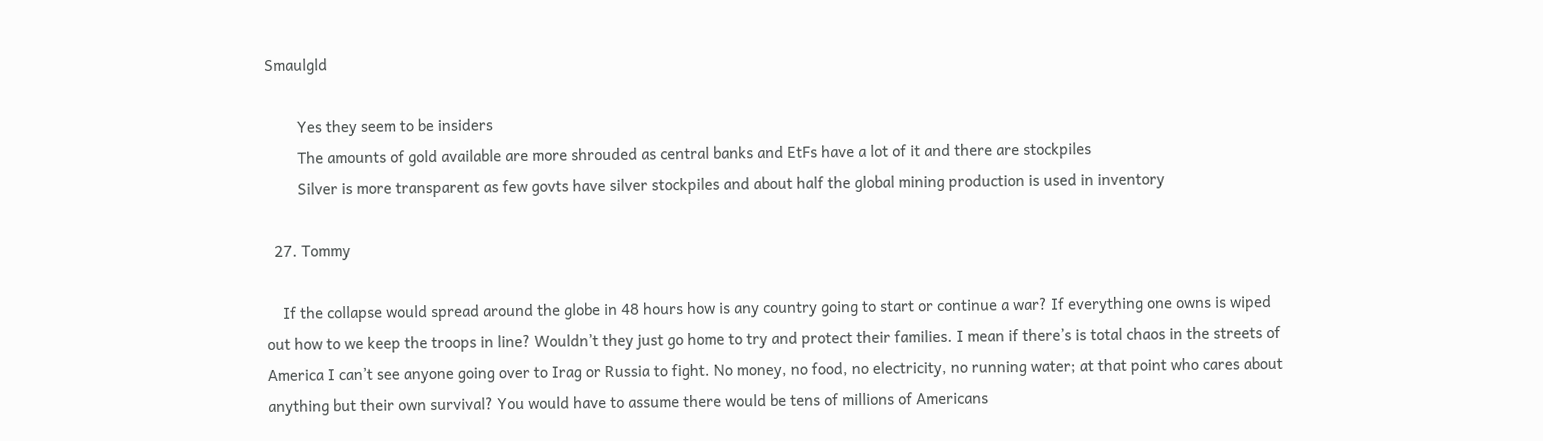Smaulgld

        Yes they seem to be insiders
        The amounts of gold available are more shrouded as central banks and EtFs have a lot of it and there are stockpiles
        Silver is more transparent as few govts have silver stockpiles and about half the global mining production is used in inventory

  27. Tommy

    If the collapse would spread around the globe in 48 hours how is any country going to start or continue a war? If everything one owns is wiped out how to we keep the troops in line? Wouldn’t they just go home to try and protect their families. I mean if there’s is total chaos in the streets of America I can’t see anyone going over to Irag or Russia to fight. No money, no food, no electricity, no running water; at that point who cares about anything but their own survival? You would have to assume there would be tens of millions of Americans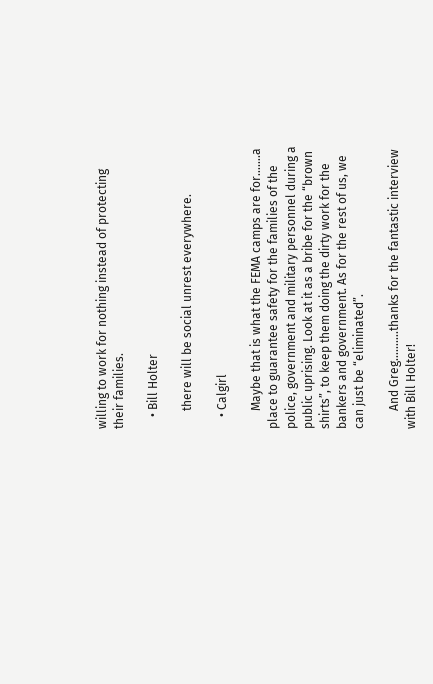willing to work for nothing instead of protecting their families.

    • Bill Holter

      there will be social unrest everywhere.

    • Calgirl

      Maybe that is what the FEMA camps are for…….a place to guarantee safety for the families of the police, government and military personnel during a public uprising. Look at it as a bribe for the “brown shirts”, to keep them doing the dirty work for the bankers and government. As for the rest of us, we can just be “eliminated”.

      And Greg……….thanks for the fantastic interview with Bill Holter!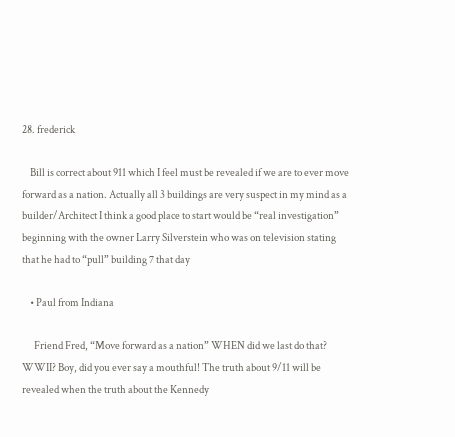28. frederick

    Bill is correct about 911 which I feel must be revealed if we are to ever move forward as a nation. Actually all 3 buildings are very suspect in my mind as a builder/Architect I think a good place to start would be “real investigation” beginning with the owner Larry Silverstein who was on television stating that he had to “pull” building 7 that day

    • Paul from Indiana

      Friend Fred, “Move forward as a nation” WHEN did we last do that? WWII? Boy, did you ever say a mouthful! The truth about 9/11 will be revealed when the truth about the Kennedy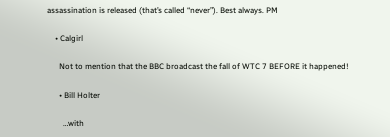assassination is released (that’s called “never”). Best always. PM

    • Calgirl

      Not to mention that the BBC broadcast the fall of WTC 7 BEFORE it happened!

      • Bill Holter

        …with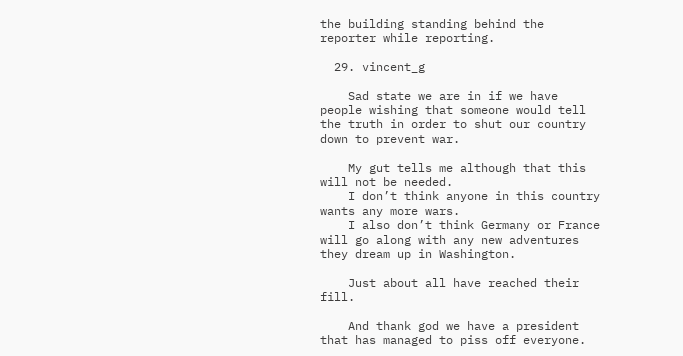the building standing behind the reporter while reporting.

  29. vincent_g

    Sad state we are in if we have people wishing that someone would tell the truth in order to shut our country down to prevent war.

    My gut tells me although that this will not be needed.
    I don’t think anyone in this country wants any more wars.
    I also don’t think Germany or France will go along with any new adventures they dream up in Washington.

    Just about all have reached their fill.

    And thank god we have a president that has managed to piss off everyone.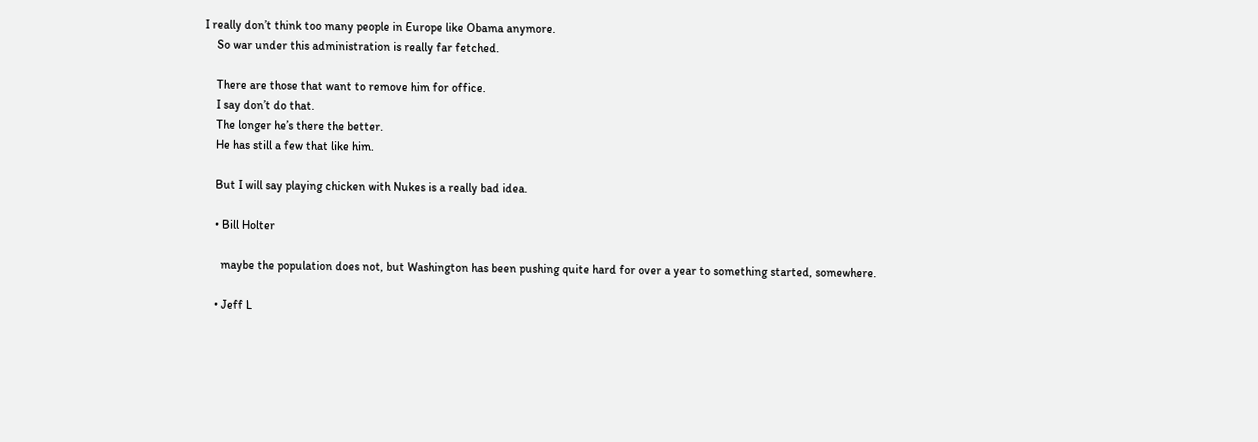I really don’t think too many people in Europe like Obama anymore.
    So war under this administration is really far fetched.

    There are those that want to remove him for office.
    I say don’t do that.
    The longer he’s there the better.
    He has still a few that like him.

    But I will say playing chicken with Nukes is a really bad idea.

    • Bill Holter

      maybe the population does not, but Washington has been pushing quite hard for over a year to something started, somewhere.

    • Jeff L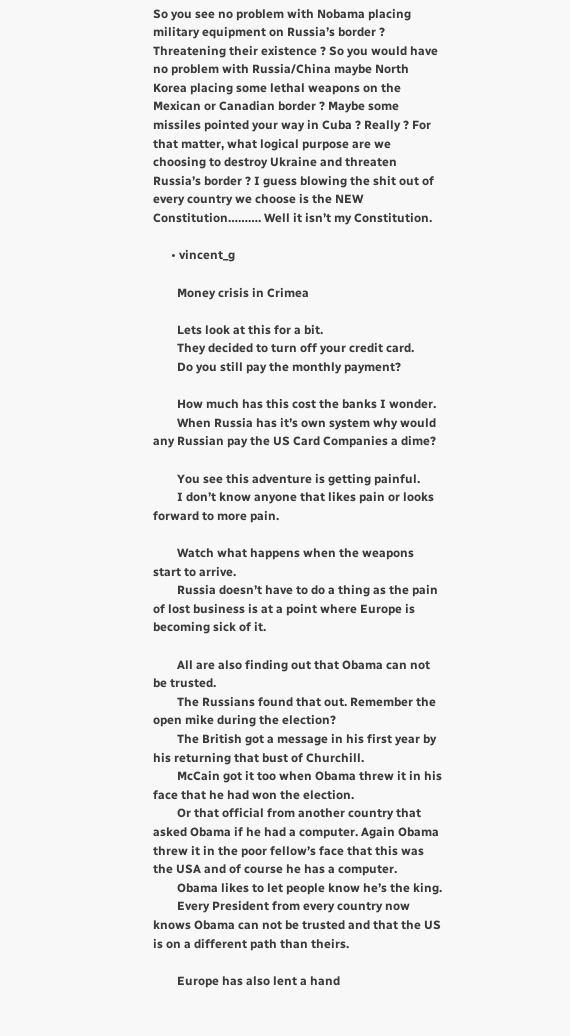So you see no problem with Nobama placing military equipment on Russia’s border ? Threatening their existence ? So you would have no problem with Russia/China maybe North Korea placing some lethal weapons on the Mexican or Canadian border ? Maybe some missiles pointed your way in Cuba ? Really ? For that matter, what logical purpose are we choosing to destroy Ukraine and threaten Russia’s border ? I guess blowing the shit out of every country we choose is the NEW Constitution………. Well it isn’t my Constitution.

      • vincent_g

        Money crisis in Crimea

        Lets look at this for a bit.
        They decided to turn off your credit card.
        Do you still pay the monthly payment?

        How much has this cost the banks I wonder.
        When Russia has it’s own system why would any Russian pay the US Card Companies a dime?

        You see this adventure is getting painful.
        I don’t know anyone that likes pain or looks forward to more pain.

        Watch what happens when the weapons start to arrive.
        Russia doesn’t have to do a thing as the pain of lost business is at a point where Europe is becoming sick of it.

        All are also finding out that Obama can not be trusted.
        The Russians found that out. Remember the open mike during the election?
        The British got a message in his first year by his returning that bust of Churchill.
        McCain got it too when Obama threw it in his face that he had won the election.
        Or that official from another country that asked Obama if he had a computer. Again Obama threw it in the poor fellow’s face that this was the USA and of course he has a computer.
        Obama likes to let people know he’s the king.
        Every President from every country now knows Obama can not be trusted and that the US is on a different path than theirs.

        Europe has also lent a hand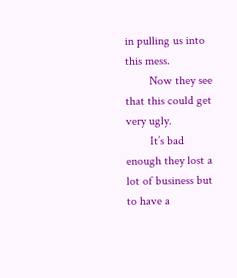in pulling us into this mess.
        Now they see that this could get very ugly.
        It’s bad enough they lost a lot of business but to have a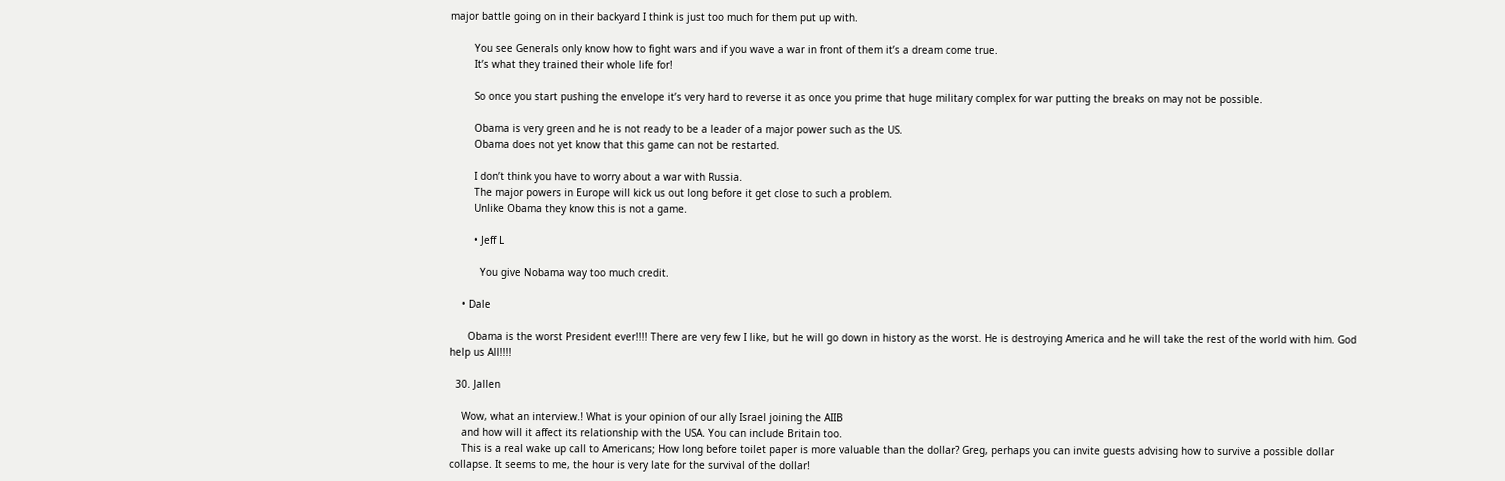major battle going on in their backyard I think is just too much for them put up with.

        You see Generals only know how to fight wars and if you wave a war in front of them it’s a dream come true.
        It’s what they trained their whole life for!

        So once you start pushing the envelope it’s very hard to reverse it as once you prime that huge military complex for war putting the breaks on may not be possible.

        Obama is very green and he is not ready to be a leader of a major power such as the US.
        Obama does not yet know that this game can not be restarted.

        I don’t think you have to worry about a war with Russia.
        The major powers in Europe will kick us out long before it get close to such a problem.
        Unlike Obama they know this is not a game.

        • Jeff L

          You give Nobama way too much credit.

    • Dale

      Obama is the worst President ever!!!! There are very few I like, but he will go down in history as the worst. He is destroying America and he will take the rest of the world with him. God help us All!!!!

  30. Jallen

    Wow, what an interview.! What is your opinion of our ally Israel joining the AIIB
    and how will it affect its relationship with the USA. You can include Britain too.
    This is a real wake up call to Americans; How long before toilet paper is more valuable than the dollar? Greg, perhaps you can invite guests advising how to survive a possible dollar collapse. It seems to me, the hour is very late for the survival of the dollar!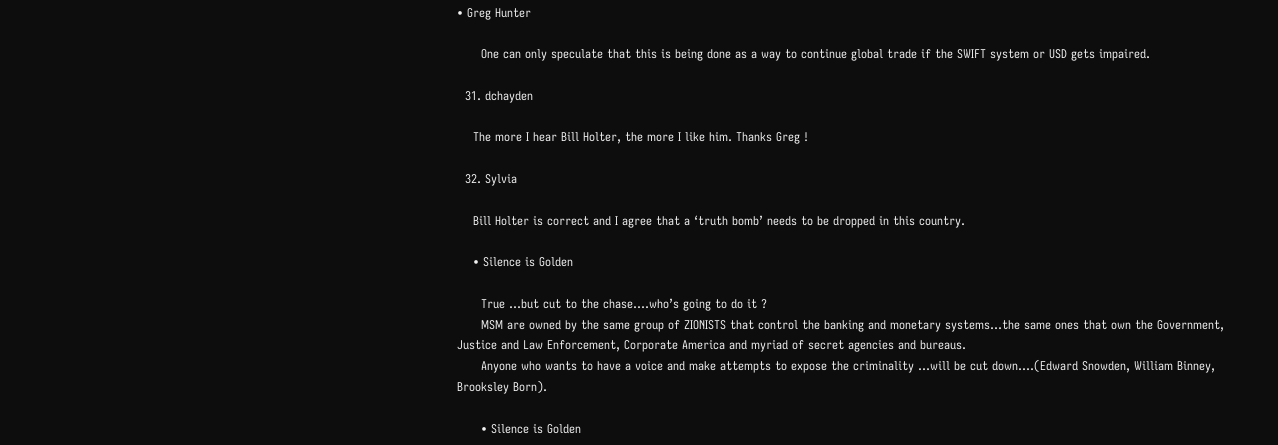• Greg Hunter

      One can only speculate that this is being done as a way to continue global trade if the SWIFT system or USD gets impaired.

  31. dchayden

    The more I hear Bill Holter, the more I like him. Thanks Greg !

  32. Sylvia

    Bill Holter is correct and I agree that a ‘truth bomb’ needs to be dropped in this country.

    • Silence is Golden

      True …but cut to the chase….who’s going to do it ?
      MSM are owned by the same group of ZIONISTS that control the banking and monetary systems…the same ones that own the Government, Justice and Law Enforcement, Corporate America and myriad of secret agencies and bureaus.
      Anyone who wants to have a voice and make attempts to expose the criminality …will be cut down….(Edward Snowden, William Binney, Brooksley Born).

      • Silence is Golden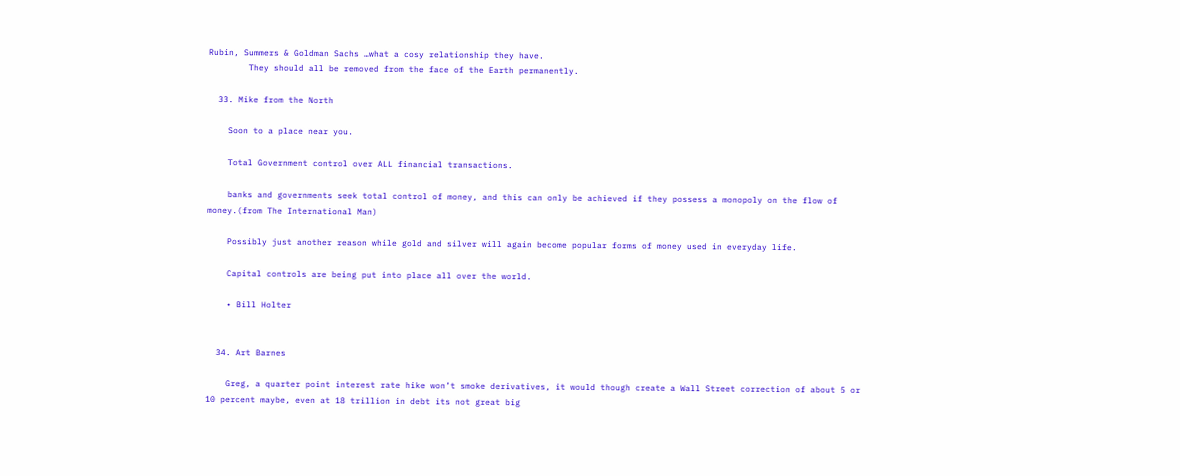Rubin, Summers & Goldman Sachs …what a cosy relationship they have.
        They should all be removed from the face of the Earth permanently.

  33. Mike from the North

    Soon to a place near you.

    Total Government control over ALL financial transactions.

    banks and governments seek total control of money, and this can only be achieved if they possess a monopoly on the flow of money.(from The International Man)

    Possibly just another reason while gold and silver will again become popular forms of money used in everyday life.

    Capital controls are being put into place all over the world.

    • Bill Holter


  34. Art Barnes

    Greg, a quarter point interest rate hike won’t smoke derivatives, it would though create a Wall Street correction of about 5 or 10 percent maybe, even at 18 trillion in debt its not great big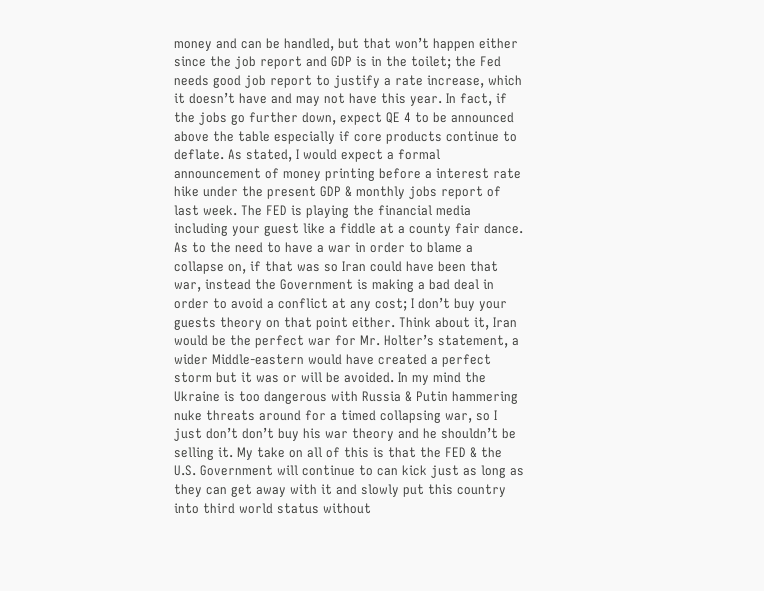money and can be handled, but that won’t happen either since the job report and GDP is in the toilet; the Fed needs good job report to justify a rate increase, which it doesn’t have and may not have this year. In fact, if the jobs go further down, expect QE 4 to be announced above the table especially if core products continue to deflate. As stated, I would expect a formal announcement of money printing before a interest rate hike under the present GDP & monthly jobs report of last week. The FED is playing the financial media including your guest like a fiddle at a county fair dance. As to the need to have a war in order to blame a collapse on, if that was so Iran could have been that war, instead the Government is making a bad deal in order to avoid a conflict at any cost; I don’t buy your guests theory on that point either. Think about it, Iran would be the perfect war for Mr. Holter’s statement, a wider Middle-eastern would have created a perfect storm but it was or will be avoided. In my mind the Ukraine is too dangerous with Russia & Putin hammering nuke threats around for a timed collapsing war, so I just don’t don’t buy his war theory and he shouldn’t be selling it. My take on all of this is that the FED & the U.S. Government will continue to can kick just as long as they can get away with it and slowly put this country into third world status without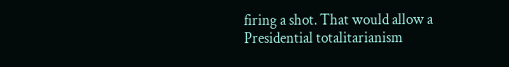firing a shot. That would allow a Presidential totalitarianism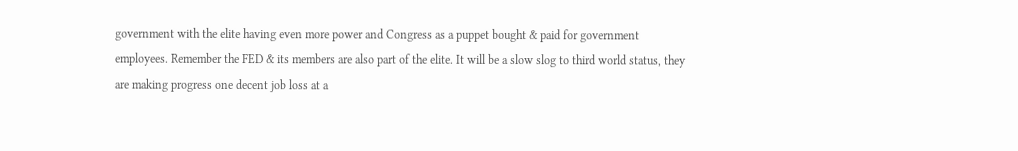government with the elite having even more power and Congress as a puppet bought & paid for government employees. Remember the FED & its members are also part of the elite. It will be a slow slog to third world status, they are making progress one decent job loss at a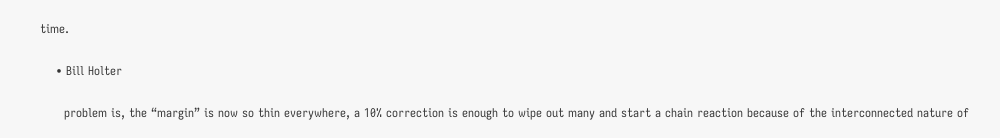time.

    • Bill Holter

      problem is, the “margin” is now so thin everywhere, a 10% correction is enough to wipe out many and start a chain reaction because of the interconnected nature of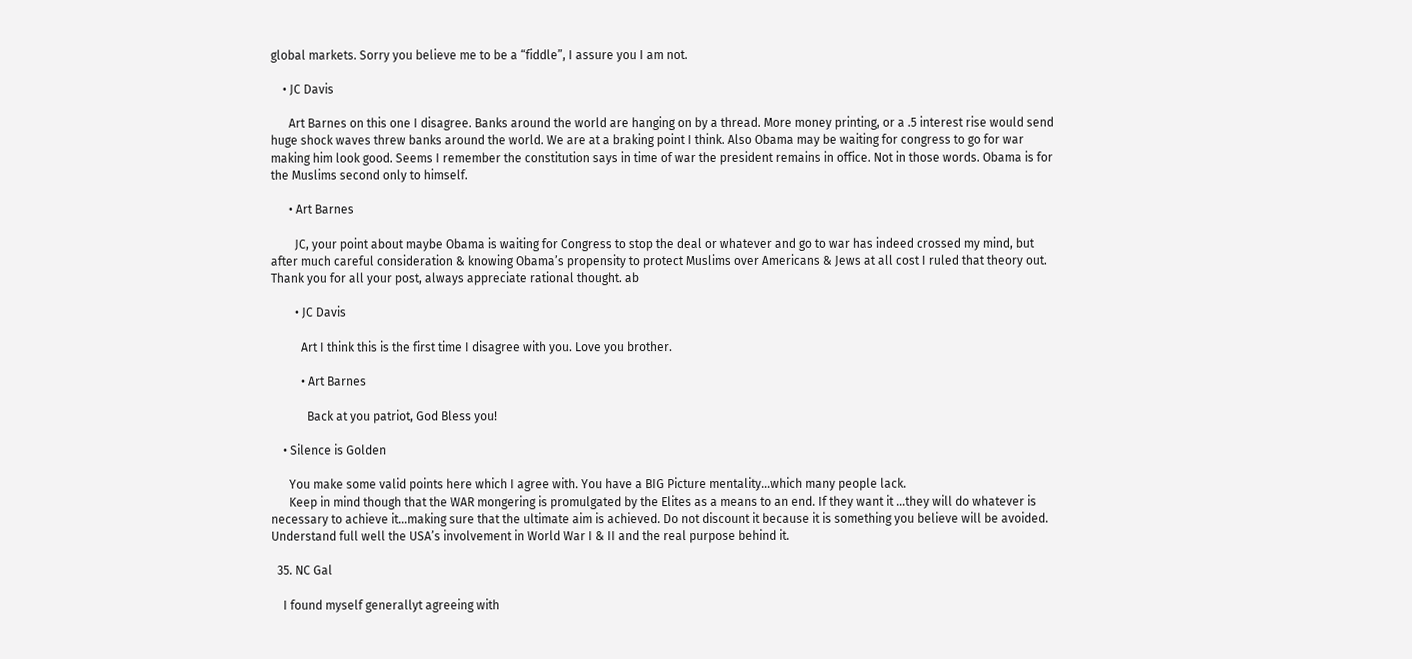global markets. Sorry you believe me to be a “fiddle”, I assure you I am not.

    • JC Davis

      Art Barnes on this one I disagree. Banks around the world are hanging on by a thread. More money printing, or a .5 interest rise would send huge shock waves threw banks around the world. We are at a braking point I think. Also Obama may be waiting for congress to go for war making him look good. Seems I remember the constitution says in time of war the president remains in office. Not in those words. Obama is for the Muslims second only to himself.

      • Art Barnes

        JC, your point about maybe Obama is waiting for Congress to stop the deal or whatever and go to war has indeed crossed my mind, but after much careful consideration & knowing Obama’s propensity to protect Muslims over Americans & Jews at all cost I ruled that theory out. Thank you for all your post, always appreciate rational thought. ab

        • JC Davis

          Art I think this is the first time I disagree with you. Love you brother.

          • Art Barnes

            Back at you patriot, God Bless you!

    • Silence is Golden

      You make some valid points here which I agree with. You have a BIG Picture mentality…which many people lack.
      Keep in mind though that the WAR mongering is promulgated by the Elites as a means to an end. If they want it …they will do whatever is necessary to achieve it…making sure that the ultimate aim is achieved. Do not discount it because it is something you believe will be avoided. Understand full well the USA’s involvement in World War I & II and the real purpose behind it.

  35. NC Gal

    I found myself generallyt agreeing with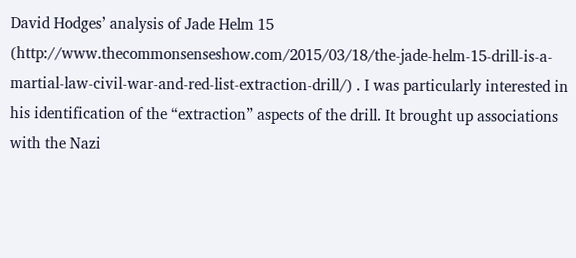David Hodges’ analysis of Jade Helm 15 (http://www.thecommonsenseshow.com/2015/03/18/the-jade-helm-15-drill-is-a-martial-law-civil-war-and-red-list-extraction-drill/) . I was particularly interested in his identification of the “extraction” aspects of the drill. It brought up associations with the Nazi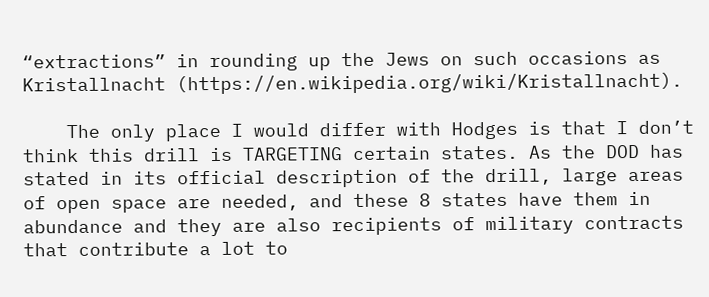“extractions” in rounding up the Jews on such occasions as Kristallnacht (https://en.wikipedia.org/wiki/Kristallnacht).

    The only place I would differ with Hodges is that I don’t think this drill is TARGETING certain states. As the DOD has stated in its official description of the drill, large areas of open space are needed, and these 8 states have them in abundance and they are also recipients of military contracts that contribute a lot to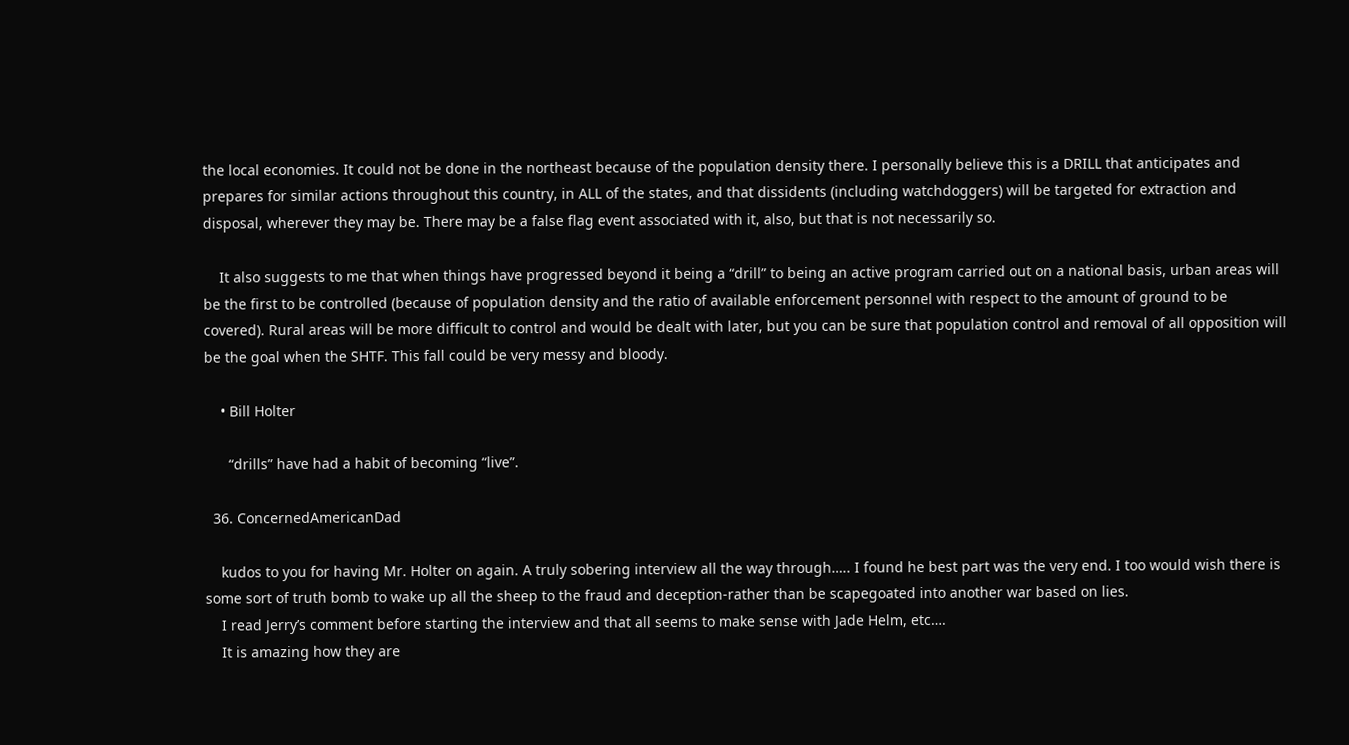the local economies. It could not be done in the northeast because of the population density there. I personally believe this is a DRILL that anticipates and prepares for similar actions throughout this country, in ALL of the states, and that dissidents (including watchdoggers) will be targeted for extraction and disposal, wherever they may be. There may be a false flag event associated with it, also, but that is not necessarily so.

    It also suggests to me that when things have progressed beyond it being a “drill” to being an active program carried out on a national basis, urban areas will be the first to be controlled (because of population density and the ratio of available enforcement personnel with respect to the amount of ground to be covered). Rural areas will be more difficult to control and would be dealt with later, but you can be sure that population control and removal of all opposition will be the goal when the SHTF. This fall could be very messy and bloody.

    • Bill Holter

      “drills” have had a habit of becoming “live”.

  36. ConcernedAmericanDad

    kudos to you for having Mr. Holter on again. A truly sobering interview all the way through….. I found he best part was the very end. I too would wish there is some sort of truth bomb to wake up all the sheep to the fraud and deception-rather than be scapegoated into another war based on lies.
    I read Jerry’s comment before starting the interview and that all seems to make sense with Jade Helm, etc….
    It is amazing how they are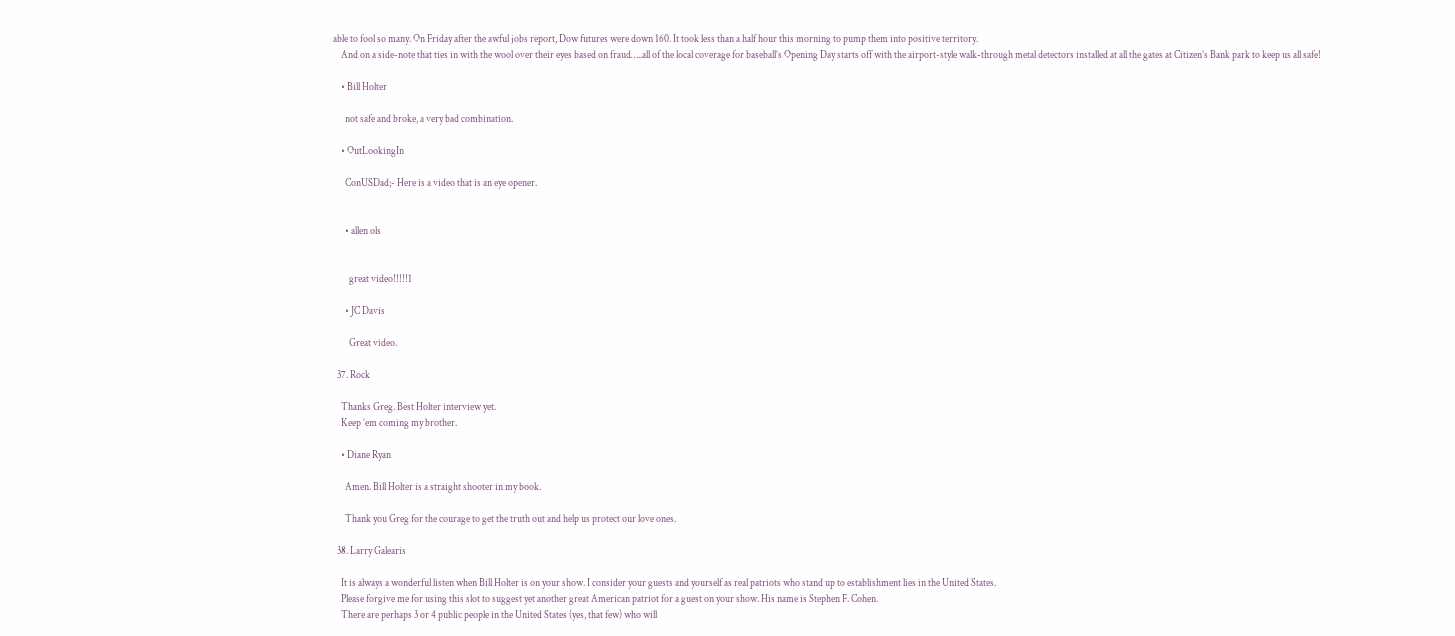able to fool so many. On Friday after the awful jobs report, Dow futures were down 160. It took less than a half hour this morning to pump them into positive territory.
    And on a side-note that ties in with the wool over their eyes based on fraud…..all of the local coverage for baseball’s Opening Day starts off with the airport-style walk-through metal detectors installed at all the gates at Citizen’s Bank park to keep us all safe!

    • Bill Holter

      not safe and broke, a very bad combination.

    • OutLookingIn

      ConUSDad;- Here is a video that is an eye opener.


      • allen ols


        great video!!!!!1

      • JC Davis

        Great video.

  37. Rock

    Thanks Greg. Best Holter interview yet.
    Keep ’em coming my brother.

    • Diane Ryan

      Amen. Bill Holter is a straight shooter in my book.

      Thank you Greg for the courage to get the truth out and help us protect our love ones.

  38. Larry Galearis

    It is always a wonderful listen when Bill Holter is on your show. I consider your guests and yourself as real patriots who stand up to establishment lies in the United States.
    Please forgive me for using this slot to suggest yet another great American patriot for a guest on your show. His name is Stephen F. Cohen.
    There are perhaps 3 or 4 public people in the United States (yes, that few) who will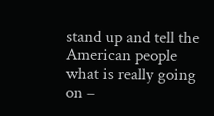stand up and tell the American people what is really going on –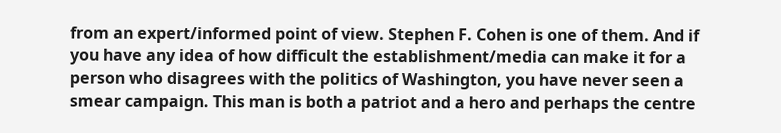from an expert/informed point of view. Stephen F. Cohen is one of them. And if you have any idea of how difficult the establishment/media can make it for a person who disagrees with the politics of Washington, you have never seen a smear campaign. This man is both a patriot and a hero and perhaps the centre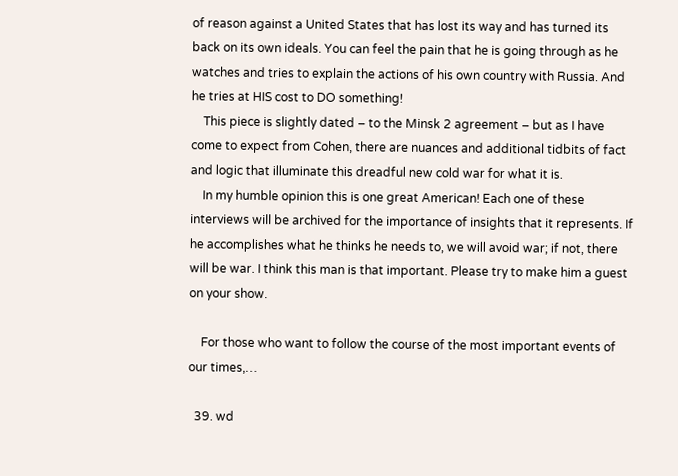of reason against a United States that has lost its way and has turned its back on its own ideals. You can feel the pain that he is going through as he watches and tries to explain the actions of his own country with Russia. And he tries at HIS cost to DO something!
    This piece is slightly dated – to the Minsk 2 agreement – but as I have come to expect from Cohen, there are nuances and additional tidbits of fact and logic that illuminate this dreadful new cold war for what it is.
    In my humble opinion this is one great American! Each one of these interviews will be archived for the importance of insights that it represents. If he accomplishes what he thinks he needs to, we will avoid war; if not, there will be war. I think this man is that important. Please try to make him a guest on your show.

    For those who want to follow the course of the most important events of our times,…

  39. wd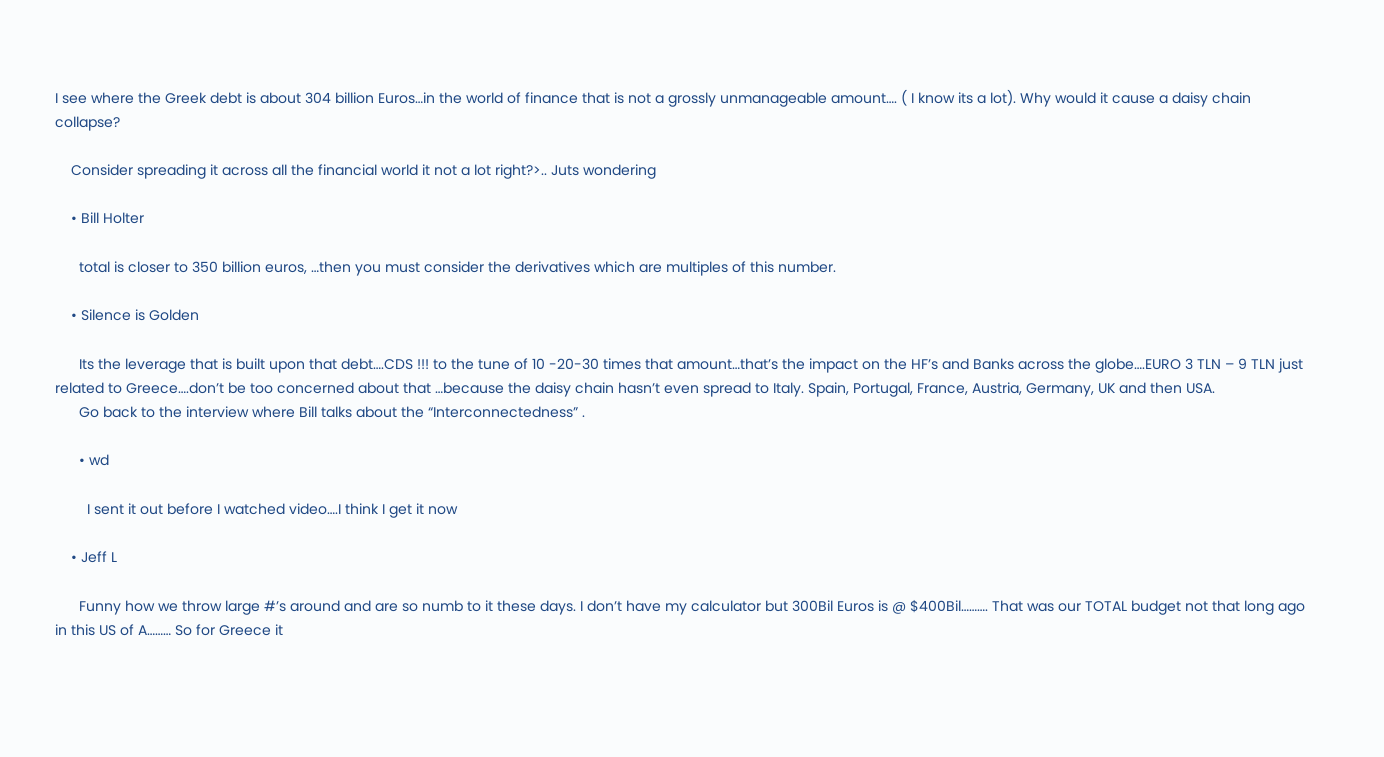I see where the Greek debt is about 304 billion Euros…in the world of finance that is not a grossly unmanageable amount…. ( I know its a lot). Why would it cause a daisy chain collapse?

    Consider spreading it across all the financial world it not a lot right?>.. Juts wondering

    • Bill Holter

      total is closer to 350 billion euros, …then you must consider the derivatives which are multiples of this number.

    • Silence is Golden

      Its the leverage that is built upon that debt….CDS !!! to the tune of 10 -20-30 times that amount…that’s the impact on the HF’s and Banks across the globe….EURO 3 TLN – 9 TLN just related to Greece….don’t be too concerned about that …because the daisy chain hasn’t even spread to Italy. Spain, Portugal, France, Austria, Germany, UK and then USA.
      Go back to the interview where Bill talks about the “Interconnectedness” .

      • wd

        I sent it out before I watched video….I think I get it now

    • Jeff L

      Funny how we throw large #’s around and are so numb to it these days. I don’t have my calculator but 300Bil Euros is @ $400Bil………. That was our TOTAL budget not that long ago in this US of A……… So for Greece it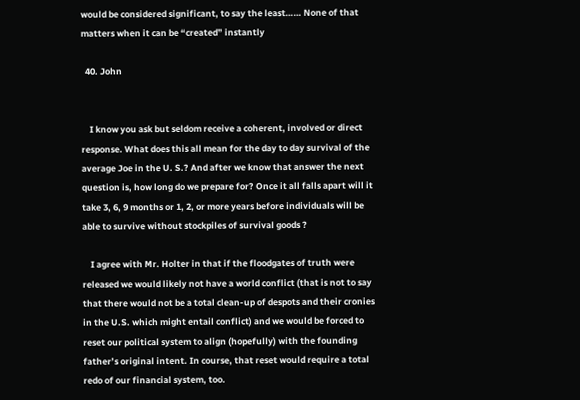would be considered significant, to say the least…… None of that matters when it can be “created” instantly

  40. John


    I know you ask but seldom receive a coherent, involved or direct response. What does this all mean for the day to day survival of the average Joe in the U. S.? And after we know that answer the next question is, how long do we prepare for? Once it all falls apart will it take 3, 6, 9 months or 1, 2, or more years before individuals will be able to survive without stockpiles of survival goods ?

    I agree with Mr. Holter in that if the floodgates of truth were released we would likely not have a world conflict (that is not to say that there would not be a total clean-up of despots and their cronies in the U.S. which might entail conflict) and we would be forced to reset our political system to align (hopefully) with the founding father’s original intent. In course, that reset would require a total redo of our financial system, too.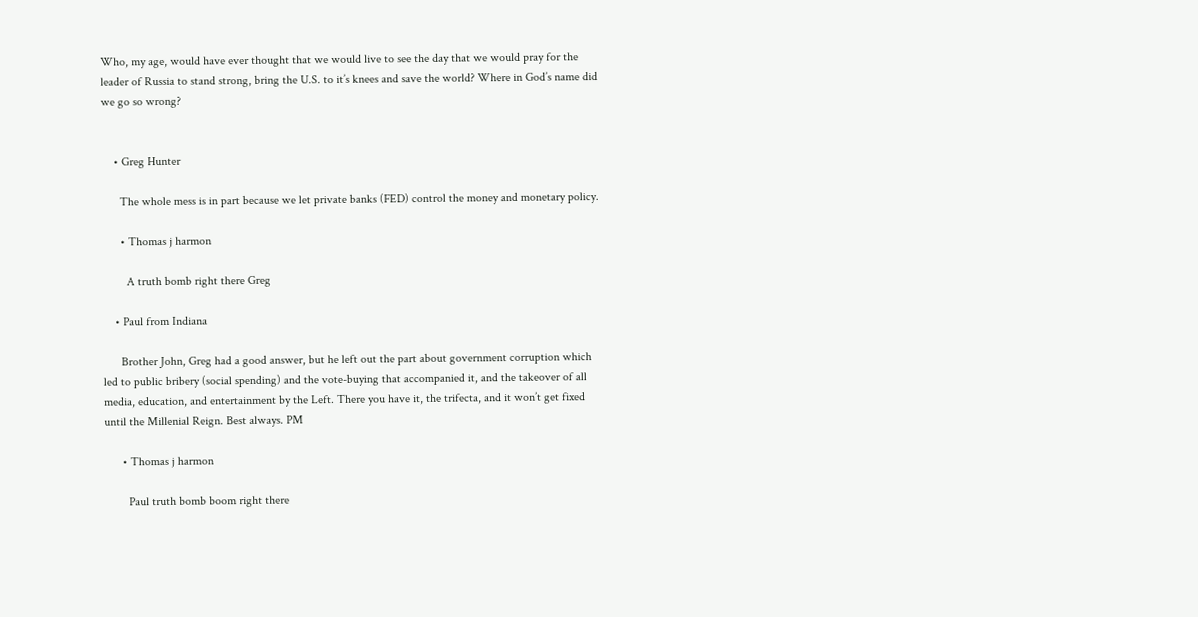Who, my age, would have ever thought that we would live to see the day that we would pray for the leader of Russia to stand strong, bring the U.S. to it’s knees and save the world? Where in God’s name did we go so wrong?


    • Greg Hunter

      The whole mess is in part because we let private banks (FED) control the money and monetary policy.

      • Thomas j harmon

        A truth bomb right there Greg

    • Paul from Indiana

      Brother John, Greg had a good answer, but he left out the part about government corruption which led to public bribery (social spending) and the vote-buying that accompanied it, and the takeover of all media, education, and entertainment by the Left. There you have it, the trifecta, and it won’t get fixed until the Millenial Reign. Best always. PM

      • Thomas j harmon

        Paul truth bomb boom right there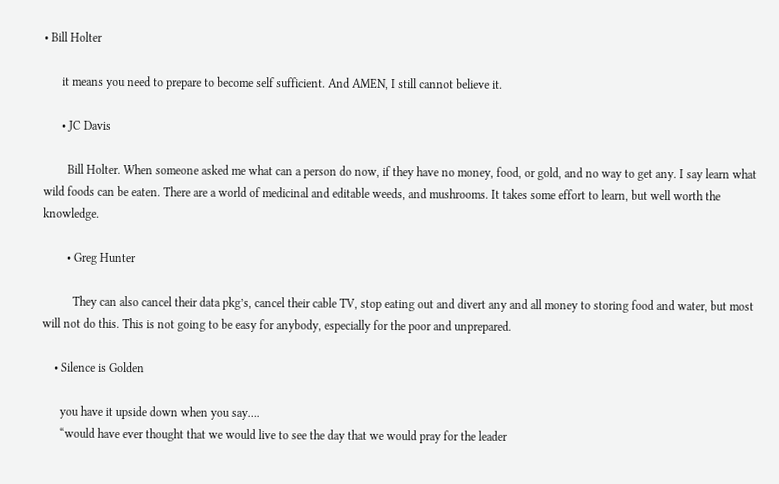• Bill Holter

      it means you need to prepare to become self sufficient. And AMEN, I still cannot believe it.

      • JC Davis

        Bill Holter. When someone asked me what can a person do now, if they have no money, food, or gold, and no way to get any. I say learn what wild foods can be eaten. There are a world of medicinal and editable weeds, and mushrooms. It takes some effort to learn, but well worth the knowledge.

        • Greg Hunter

          They can also cancel their data pkg’s, cancel their cable TV, stop eating out and divert any and all money to storing food and water, but most will not do this. This is not going to be easy for anybody, especially for the poor and unprepared.

    • Silence is Golden

      you have it upside down when you say….
      “would have ever thought that we would live to see the day that we would pray for the leader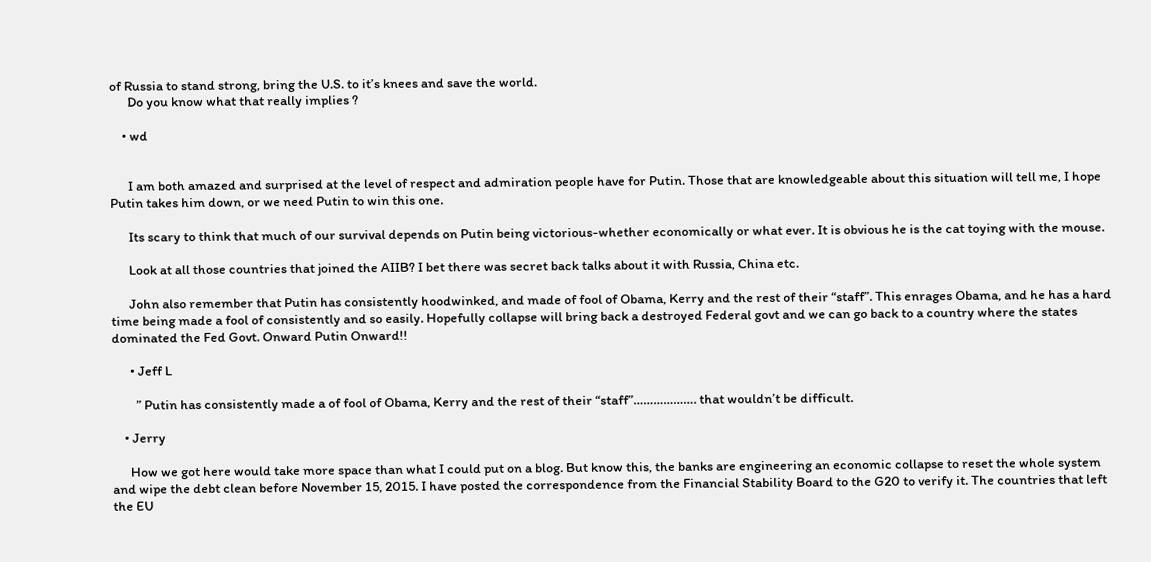of Russia to stand strong, bring the U.S. to it’s knees and save the world.
      Do you know what that really implies ?

    • wd


      I am both amazed and surprised at the level of respect and admiration people have for Putin. Those that are knowledgeable about this situation will tell me, I hope Putin takes him down, or we need Putin to win this one.

      Its scary to think that much of our survival depends on Putin being victorious-whether economically or what ever. It is obvious he is the cat toying with the mouse.

      Look at all those countries that joined the AIIB? I bet there was secret back talks about it with Russia, China etc.

      John also remember that Putin has consistently hoodwinked, and made of fool of Obama, Kerry and the rest of their “staff”. This enrages Obama, and he has a hard time being made a fool of consistently and so easily. Hopefully collapse will bring back a destroyed Federal govt and we can go back to a country where the states dominated the Fed Govt. Onward Putin Onward!!

      • Jeff L

        ” Putin has consistently made a of fool of Obama, Kerry and the rest of their “staff”………………. that wouldn’t be difficult.

    • Jerry

      How we got here would take more space than what I could put on a blog. But know this, the banks are engineering an economic collapse to reset the whole system and wipe the debt clean before November 15, 2015. I have posted the correspondence from the Financial Stability Board to the G20 to verify it. The countries that left the EU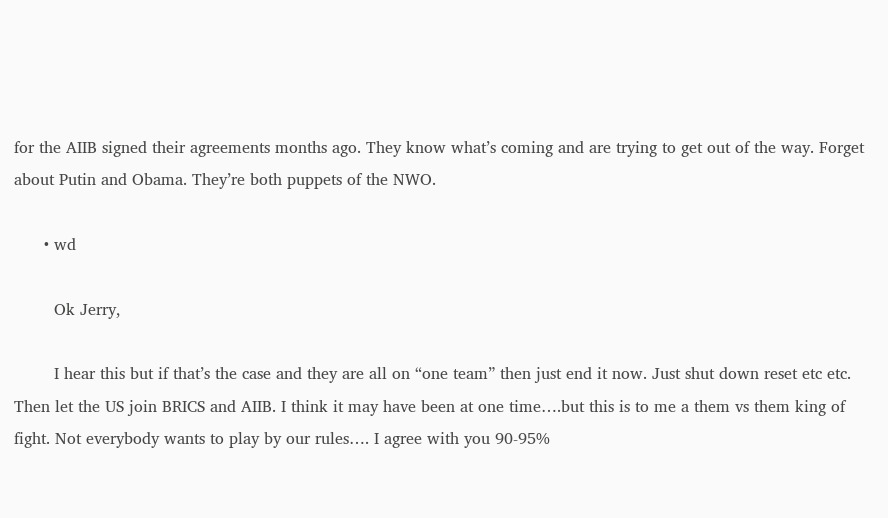for the AIIB signed their agreements months ago. They know what’s coming and are trying to get out of the way. Forget about Putin and Obama. They’re both puppets of the NWO.

      • wd

        Ok Jerry,

        I hear this but if that’s the case and they are all on “one team” then just end it now. Just shut down reset etc etc. Then let the US join BRICS and AIIB. I think it may have been at one time….but this is to me a them vs them king of fight. Not everybody wants to play by our rules…. I agree with you 90-95%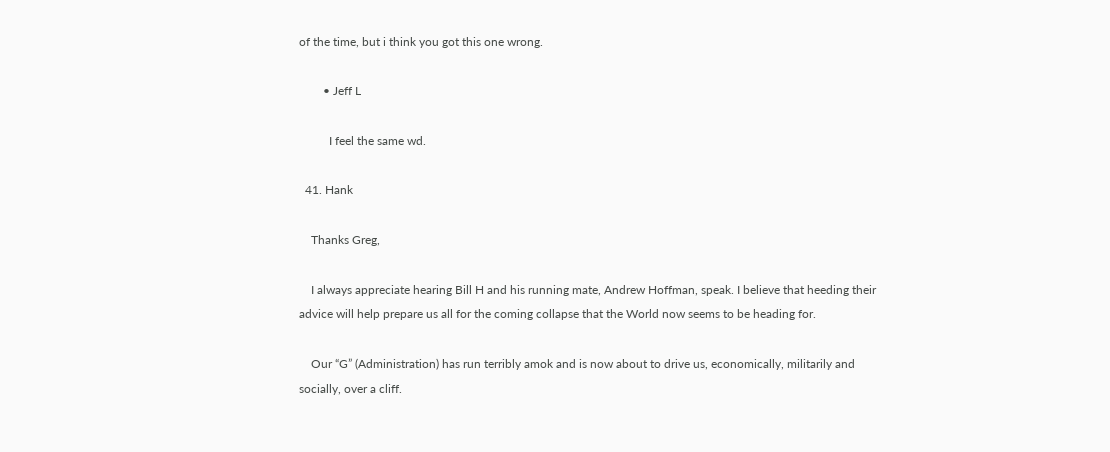of the time, but i think you got this one wrong.

        • Jeff L

          I feel the same wd.

  41. Hank

    Thanks Greg,

    I always appreciate hearing Bill H and his running mate, Andrew Hoffman, speak. I believe that heeding their advice will help prepare us all for the coming collapse that the World now seems to be heading for.

    Our “G” (Administration) has run terribly amok and is now about to drive us, economically, militarily and socially, over a cliff.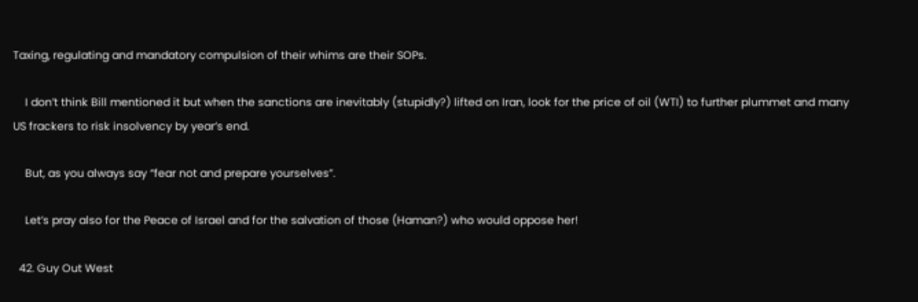Taxing, regulating and mandatory compulsion of their whims are their SOPs.

    I don’t think Bill mentioned it but when the sanctions are inevitably (stupidly?) lifted on Iran, look for the price of oil (WTI) to further plummet and many US frackers to risk insolvency by year’s end.

    But, as you always say “fear not and prepare yourselves”.

    Let’s pray also for the Peace of Israel and for the salvation of those (Haman?) who would oppose her!

  42. Guy Out West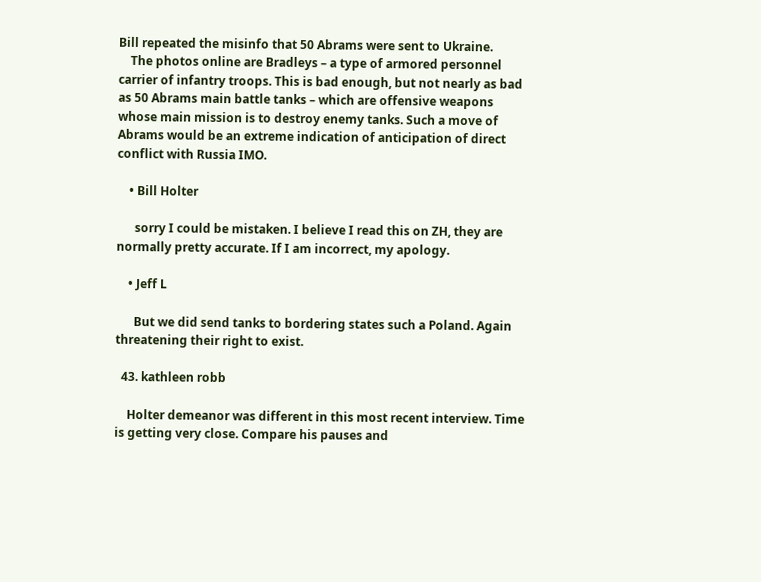Bill repeated the misinfo that 50 Abrams were sent to Ukraine.
    The photos online are Bradleys – a type of armored personnel carrier of infantry troops. This is bad enough, but not nearly as bad as 50 Abrams main battle tanks – which are offensive weapons whose main mission is to destroy enemy tanks. Such a move of Abrams would be an extreme indication of anticipation of direct conflict with Russia IMO.

    • Bill Holter

      sorry I could be mistaken. I believe I read this on ZH, they are normally pretty accurate. If I am incorrect, my apology.

    • Jeff L

      But we did send tanks to bordering states such a Poland. Again threatening their right to exist.

  43. kathleen robb

    Holter demeanor was different in this most recent interview. Time is getting very close. Compare his pauses and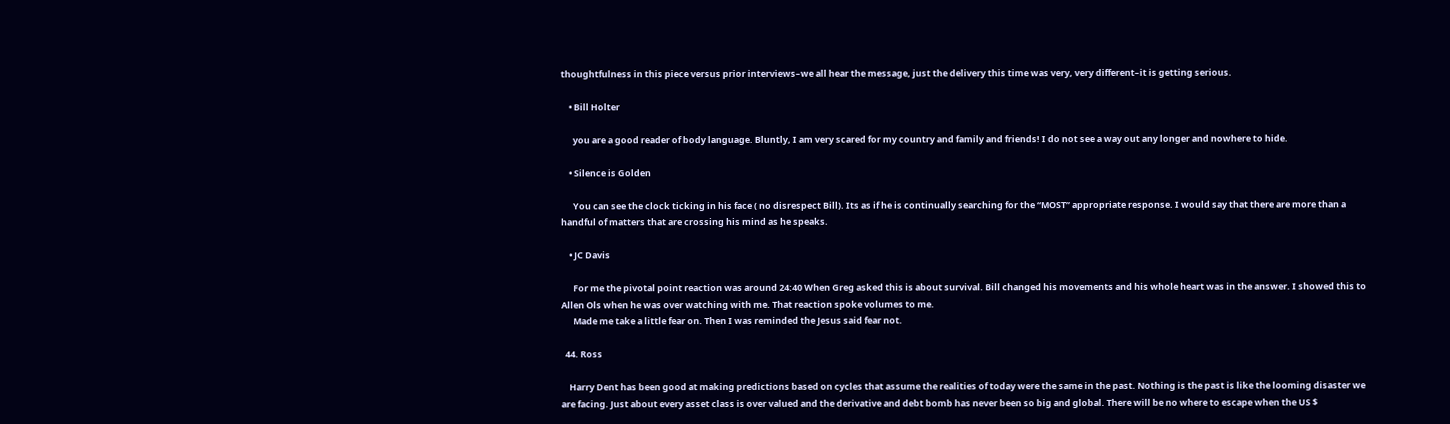thoughtfulness in this piece versus prior interviews–we all hear the message, just the delivery this time was very, very different–it is getting serious.

    • Bill Holter

      you are a good reader of body language. Bluntly, I am very scared for my country and family and friends! I do not see a way out any longer and nowhere to hide.

    • Silence is Golden

      You can see the clock ticking in his face ( no disrespect Bill). Its as if he is continually searching for the “MOST” appropriate response. I would say that there are more than a handful of matters that are crossing his mind as he speaks.

    • JC Davis

      For me the pivotal point reaction was around 24:40 When Greg asked this is about survival. Bill changed his movements and his whole heart was in the answer. I showed this to Allen Ols when he was over watching with me. That reaction spoke volumes to me.
      Made me take a little fear on. Then I was reminded the Jesus said fear not.

  44. Ross

    Harry Dent has been good at making predictions based on cycles that assume the realities of today were the same in the past. Nothing is the past is like the looming disaster we are facing. Just about every asset class is over valued and the derivative and debt bomb has never been so big and global. There will be no where to escape when the US $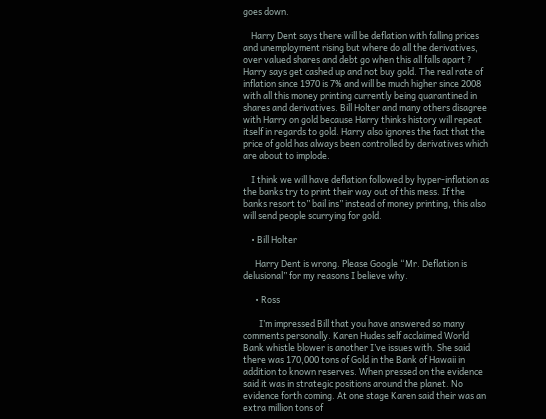goes down.

    Harry Dent says there will be deflation with falling prices and unemployment rising but where do all the derivatives, over valued shares and debt go when this all falls apart ? Harry says get cashed up and not buy gold. The real rate of inflation since 1970 is 7% and will be much higher since 2008 with all this money printing currently being quarantined in shares and derivatives. Bill Holter and many others disagree with Harry on gold because Harry thinks history will repeat itself in regards to gold. Harry also ignores the fact that the price of gold has always been controlled by derivatives which are about to implode.

    I think we will have deflation followed by hyper-inflation as the banks try to print their way out of this mess. If the banks resort to” bail ins” instead of money printing, this also will send people scurrying for gold.

    • Bill Holter

      Harry Dent is wrong. Please Google “Mr. Deflation is delusional” for my reasons I believe why.

      • Ross

        I’m impressed Bill that you have answered so many comments personally. Karen Hudes self acclaimed World Bank whistle blower is another I’ve issues with. She said there was 170,000 tons of Gold in the Bank of Hawaii in addition to known reserves. When pressed on the evidence said it was in strategic positions around the planet. No evidence forth coming. At one stage Karen said their was an extra million tons of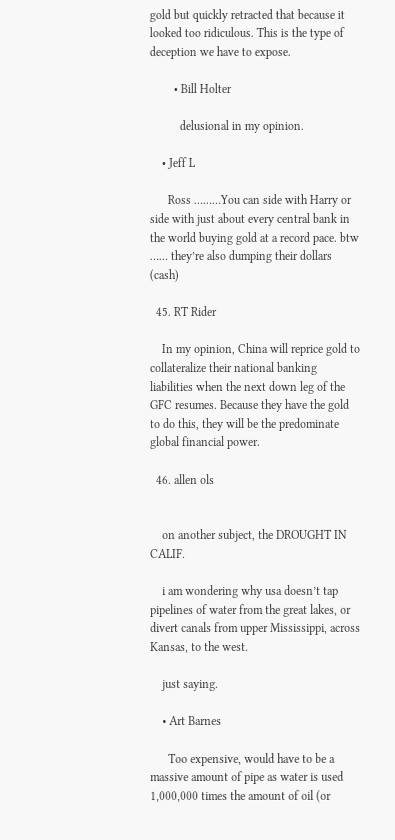gold but quickly retracted that because it looked too ridiculous. This is the type of deception we have to expose.

        • Bill Holter

          delusional in my opinion.

    • Jeff L

      Ross ………You can side with Harry or side with just about every central bank in the world buying gold at a record pace. btw …… they’re also dumping their dollars (cash)

  45. RT Rider

    In my opinion, China will reprice gold to collateralize their national banking liabilities when the next down leg of the GFC resumes. Because they have the gold to do this, they will be the predominate global financial power.

  46. allen ols


    on another subject, the DROUGHT IN CALIF.

    i am wondering why usa doesn’t tap pipelines of water from the great lakes, or divert canals from upper Mississippi, across Kansas, to the west.

    just saying.

    • Art Barnes

      Too expensive, would have to be a massive amount of pipe as water is used 1,000,000 times the amount of oil (or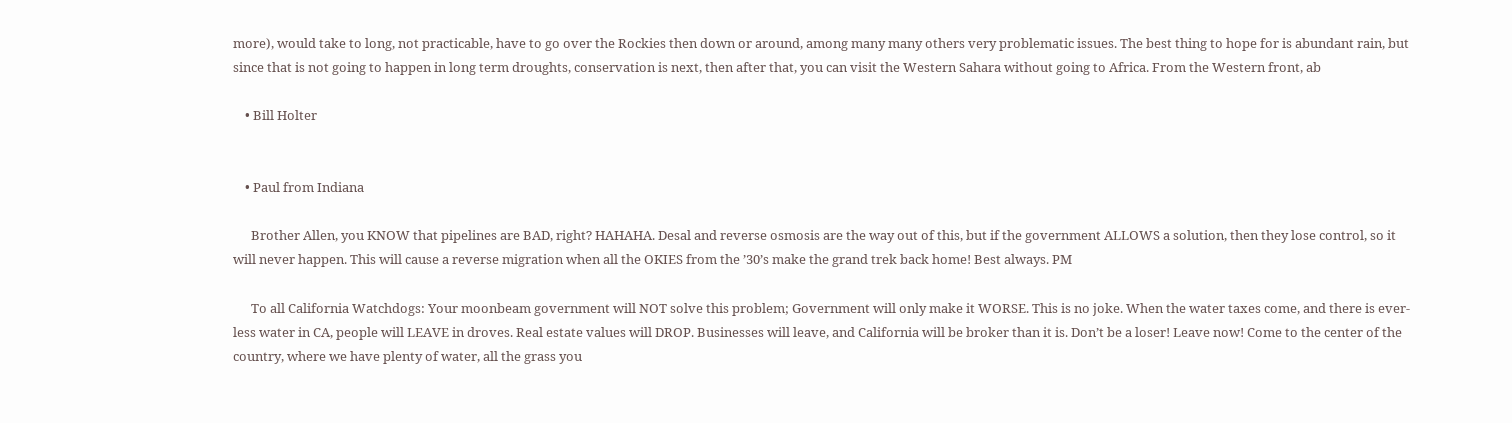more), would take to long, not practicable, have to go over the Rockies then down or around, among many many others very problematic issues. The best thing to hope for is abundant rain, but since that is not going to happen in long term droughts, conservation is next, then after that, you can visit the Western Sahara without going to Africa. From the Western front, ab

    • Bill Holter


    • Paul from Indiana

      Brother Allen, you KNOW that pipelines are BAD, right? HAHAHA. Desal and reverse osmosis are the way out of this, but if the government ALLOWS a solution, then they lose control, so it will never happen. This will cause a reverse migration when all the OKIES from the ’30’s make the grand trek back home! Best always. PM

      To all California Watchdogs: Your moonbeam government will NOT solve this problem; Government will only make it WORSE. This is no joke. When the water taxes come, and there is ever-less water in CA, people will LEAVE in droves. Real estate values will DROP. Businesses will leave, and California will be broker than it is. Don’t be a loser! Leave now! Come to the center of the country, where we have plenty of water, all the grass you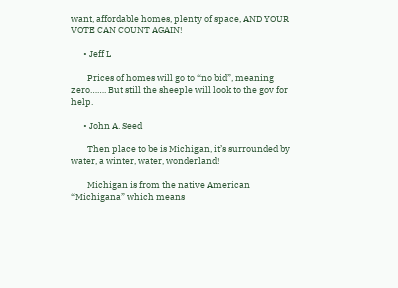want, affordable homes, plenty of space, AND YOUR VOTE CAN COUNT AGAIN!

      • Jeff L

        Prices of homes will go to “no bid”, meaning zero……. But still the sheeple will look to the gov for help.

      • John A. Seed

        Then place to be is Michigan, it’s surrounded by water, a winter, water, wonderland!

        Michigan is from the native American “Michigana” which means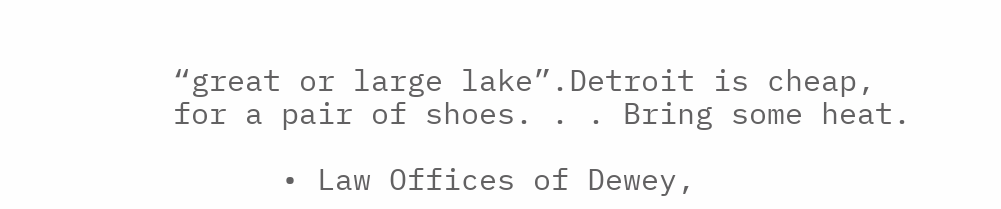“great or large lake”.Detroit is cheap, for a pair of shoes. . . Bring some heat.

      • Law Offices of Dewey,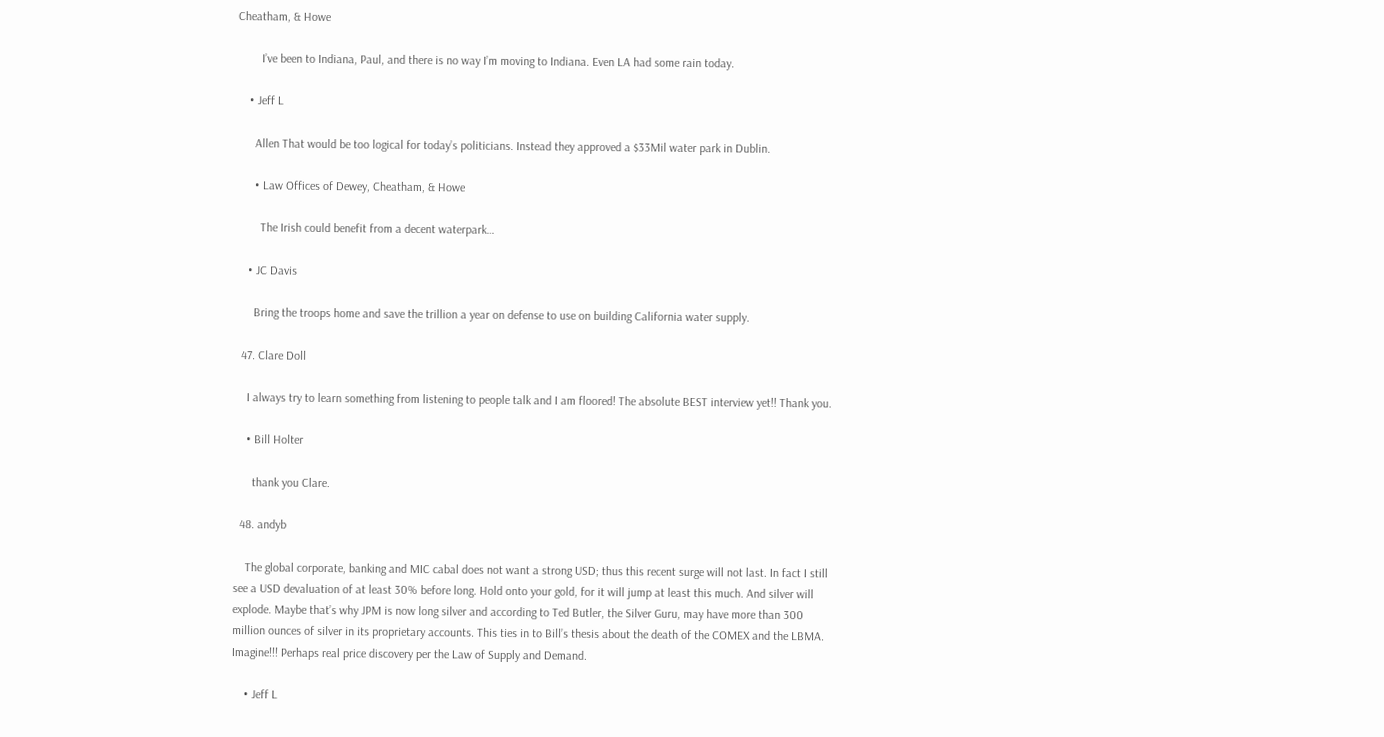Cheatham, & Howe

        I’ve been to Indiana, Paul, and there is no way I’m moving to Indiana. Even LA had some rain today.

    • Jeff L

      Allen That would be too logical for today’s politicians. Instead they approved a $33Mil water park in Dublin.

      • Law Offices of Dewey, Cheatham, & Howe

        The Irish could benefit from a decent waterpark…

    • JC Davis

      Bring the troops home and save the trillion a year on defense to use on building California water supply.

  47. Clare Doll

    I always try to learn something from listening to people talk and I am floored! The absolute BEST interview yet!! Thank you.

    • Bill Holter

      thank you Clare.

  48. andyb

    The global corporate, banking and MIC cabal does not want a strong USD; thus this recent surge will not last. In fact I still see a USD devaluation of at least 30% before long. Hold onto your gold, for it will jump at least this much. And silver will explode. Maybe that’s why JPM is now long silver and according to Ted Butler, the Silver Guru, may have more than 300 million ounces of silver in its proprietary accounts. This ties in to Bill’s thesis about the death of the COMEX and the LBMA. Imagine!!! Perhaps real price discovery per the Law of Supply and Demand.

    • Jeff L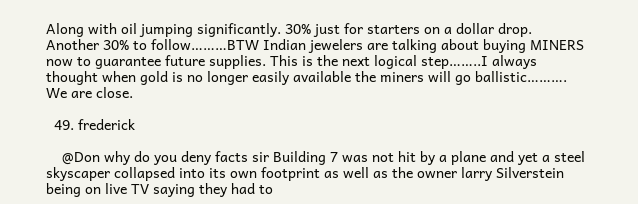Along with oil jumping significantly. 30% just for starters on a dollar drop. Another 30% to follow………BTW Indian jewelers are talking about buying MINERS now to guarantee future supplies. This is the next logical step……..I always thought when gold is no longer easily available the miners will go ballistic………. We are close.

  49. frederick

    @Don why do you deny facts sir Building 7 was not hit by a plane and yet a steel skyscaper collapsed into its own footprint as well as the owner larry Silverstein being on live TV saying they had to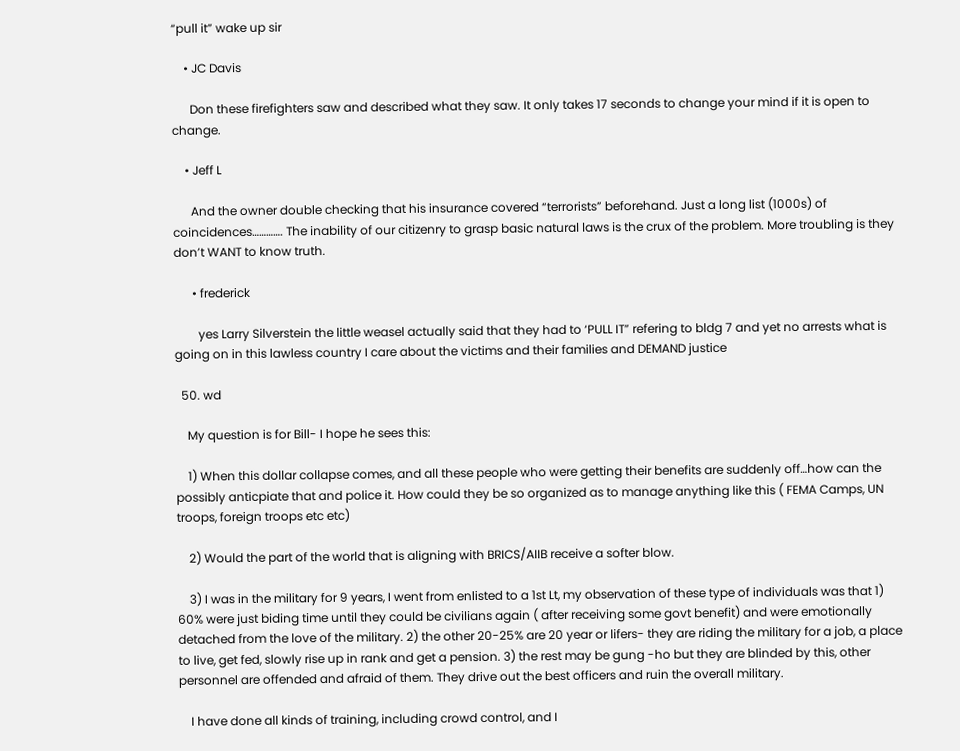“pull it” wake up sir

    • JC Davis

      Don these firefighters saw and described what they saw. It only takes 17 seconds to change your mind if it is open to change.

    • Jeff L

      And the owner double checking that his insurance covered “terrorists” beforehand. Just a long list (1000s) of coincidences…………. The inability of our citizenry to grasp basic natural laws is the crux of the problem. More troubling is they don’t WANT to know truth.

      • frederick

        yes Larry Silverstein the little weasel actually said that they had to ‘PULL IT” refering to bldg 7 and yet no arrests what is going on in this lawless country I care about the victims and their families and DEMAND justice

  50. wd

    My question is for Bill- I hope he sees this:

    1) When this dollar collapse comes, and all these people who were getting their benefits are suddenly off…how can the possibly anticpiate that and police it. How could they be so organized as to manage anything like this ( FEMA Camps, UN troops, foreign troops etc etc)

    2) Would the part of the world that is aligning with BRICS/AIIB receive a softer blow.

    3) I was in the military for 9 years, I went from enlisted to a 1st Lt, my observation of these type of individuals was that 1) 60% were just biding time until they could be civilians again ( after receiving some govt benefit) and were emotionally detached from the love of the military. 2) the other 20-25% are 20 year or lifers- they are riding the military for a job, a place to live, get fed, slowly rise up in rank and get a pension. 3) the rest may be gung -ho but they are blinded by this, other personnel are offended and afraid of them. They drive out the best officers and ruin the overall military.

    I have done all kinds of training, including crowd control, and I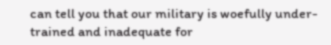can tell you that our military is woefully under-trained and inadequate for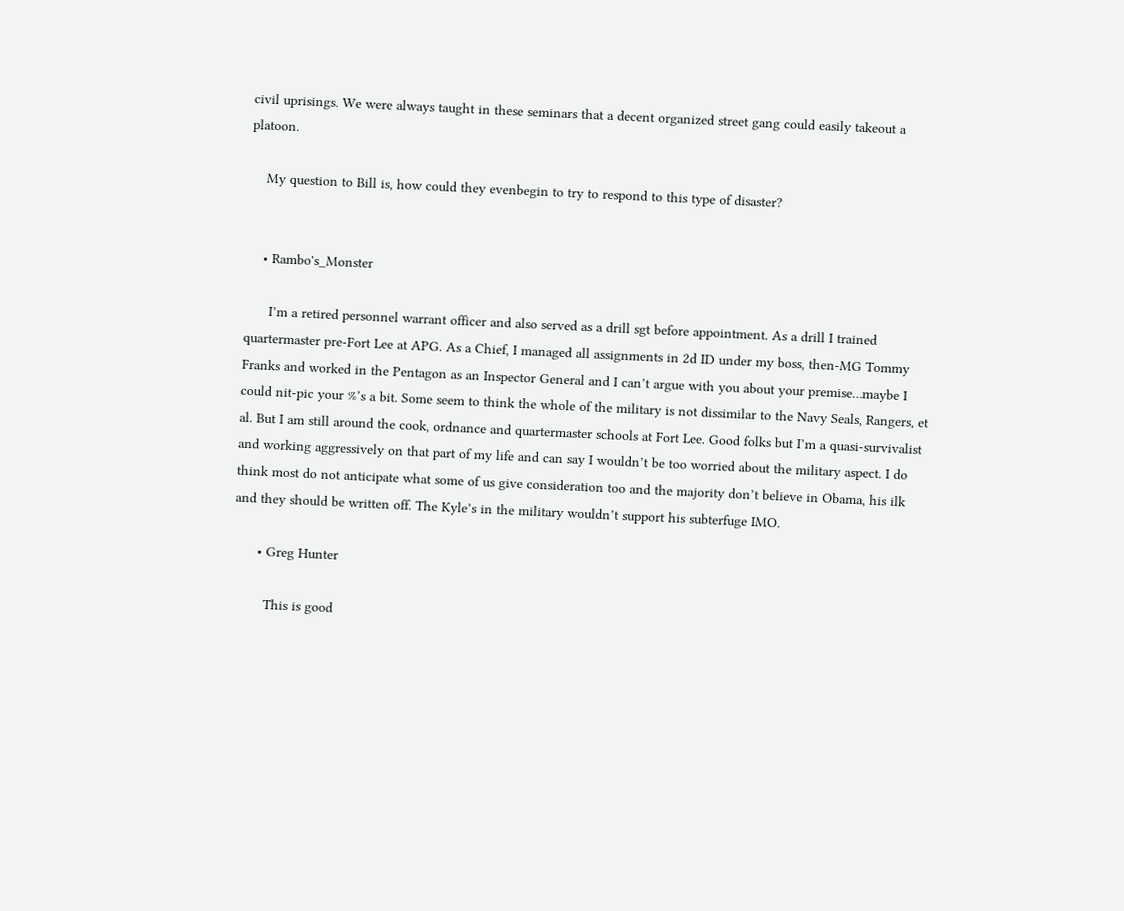civil uprisings. We were always taught in these seminars that a decent organized street gang could easily takeout a platoon.

    My question to Bill is, how could they evenbegin to try to respond to this type of disaster?


    • Rambo's_Monster

      I’m a retired personnel warrant officer and also served as a drill sgt before appointment. As a drill I trained quartermaster pre-Fort Lee at APG. As a Chief, I managed all assignments in 2d ID under my boss, then-MG Tommy Franks and worked in the Pentagon as an Inspector General and I can’t argue with you about your premise…maybe I could nit-pic your %’s a bit. Some seem to think the whole of the military is not dissimilar to the Navy Seals, Rangers, et al. But I am still around the cook, ordnance and quartermaster schools at Fort Lee. Good folks but I’m a quasi-survivalist and working aggressively on that part of my life and can say I wouldn’t be too worried about the military aspect. I do think most do not anticipate what some of us give consideration too and the majority don’t believe in Obama, his ilk and they should be written off. The Kyle’s in the military wouldn’t support his subterfuge IMO.

      • Greg Hunter

        This is good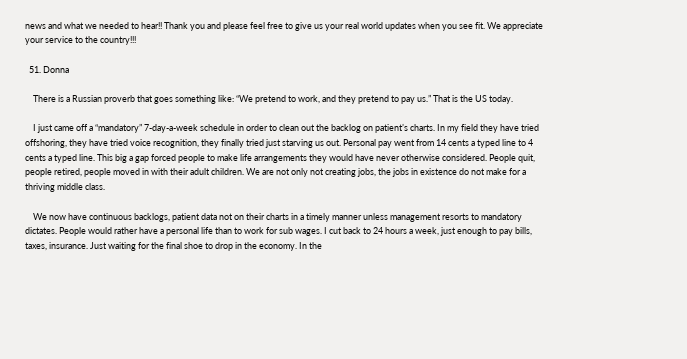news and what we needed to hear!! Thank you and please feel free to give us your real world updates when you see fit. We appreciate your service to the country!!!

  51. Donna

    There is a Russian proverb that goes something like: “We pretend to work, and they pretend to pay us.” That is the US today.

    I just came off a “mandatory” 7-day-a-week schedule in order to clean out the backlog on patient’s charts. In my field they have tried offshoring, they have tried voice recognition, they finally tried just starving us out. Personal pay went from 14 cents a typed line to 4 cents a typed line. This big a gap forced people to make life arrangements they would have never otherwise considered. People quit, people retired, people moved in with their adult children. We are not only not creating jobs, the jobs in existence do not make for a thriving middle class.

    We now have continuous backlogs, patient data not on their charts in a timely manner unless management resorts to mandatory dictates. People would rather have a personal life than to work for sub wages. I cut back to 24 hours a week, just enough to pay bills, taxes, insurance. Just waiting for the final shoe to drop in the economy. In the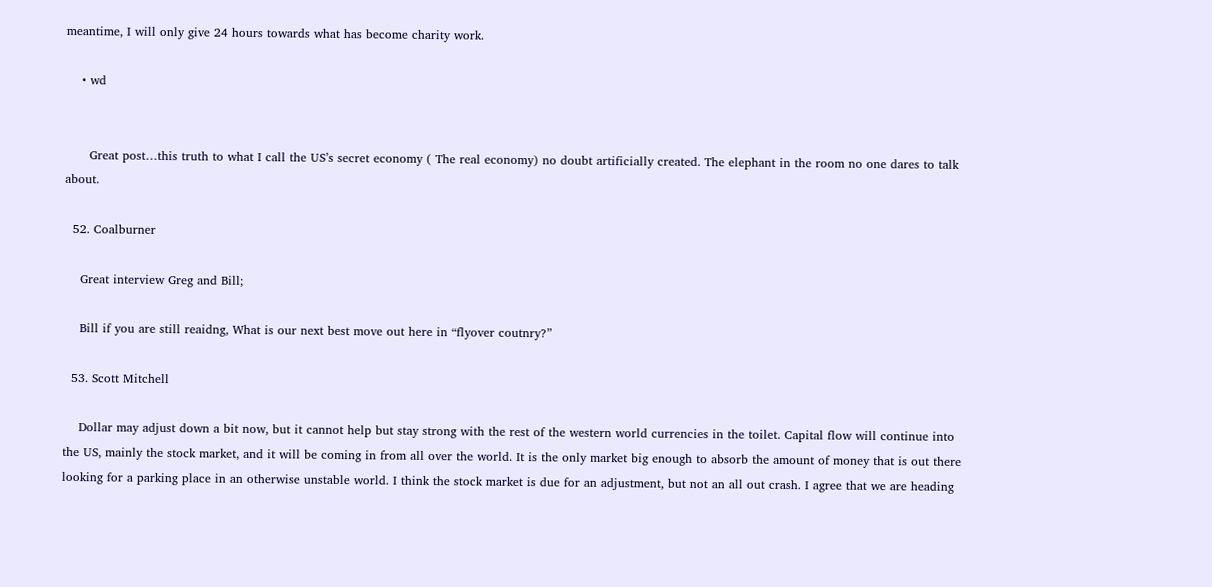meantime, I will only give 24 hours towards what has become charity work.

    • wd


      Great post…this truth to what I call the US’s secret economy ( The real economy) no doubt artificially created. The elephant in the room no one dares to talk about.

  52. Coalburner

    Great interview Greg and Bill;

    Bill if you are still reaidng, What is our next best move out here in “flyover coutnry?”

  53. Scott Mitchell

    Dollar may adjust down a bit now, but it cannot help but stay strong with the rest of the western world currencies in the toilet. Capital flow will continue into the US, mainly the stock market, and it will be coming in from all over the world. It is the only market big enough to absorb the amount of money that is out there looking for a parking place in an otherwise unstable world. I think the stock market is due for an adjustment, but not an all out crash. I agree that we are heading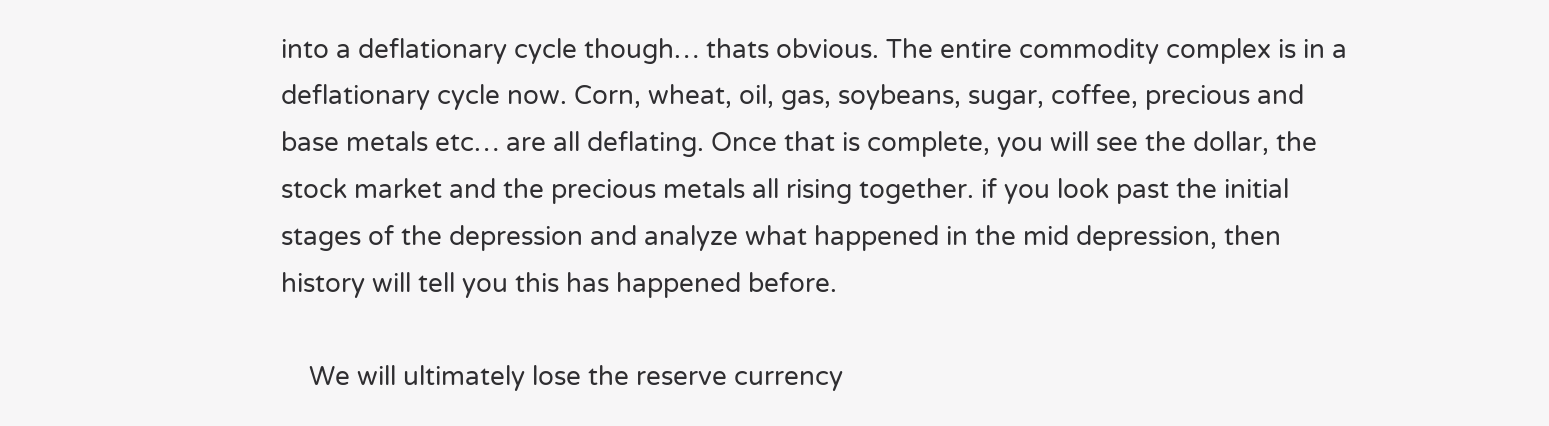into a deflationary cycle though… thats obvious. The entire commodity complex is in a deflationary cycle now. Corn, wheat, oil, gas, soybeans, sugar, coffee, precious and base metals etc… are all deflating. Once that is complete, you will see the dollar, the stock market and the precious metals all rising together. if you look past the initial stages of the depression and analyze what happened in the mid depression, then history will tell you this has happened before.

    We will ultimately lose the reserve currency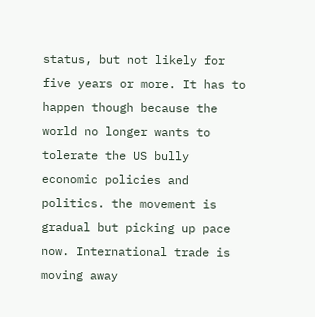status, but not likely for five years or more. It has to happen though because the world no longer wants to tolerate the US bully economic policies and politics. the movement is gradual but picking up pace now. International trade is moving away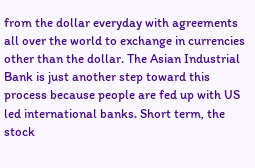from the dollar everyday with agreements all over the world to exchange in currencies other than the dollar. The Asian Industrial Bank is just another step toward this process because people are fed up with US led international banks. Short term, the stock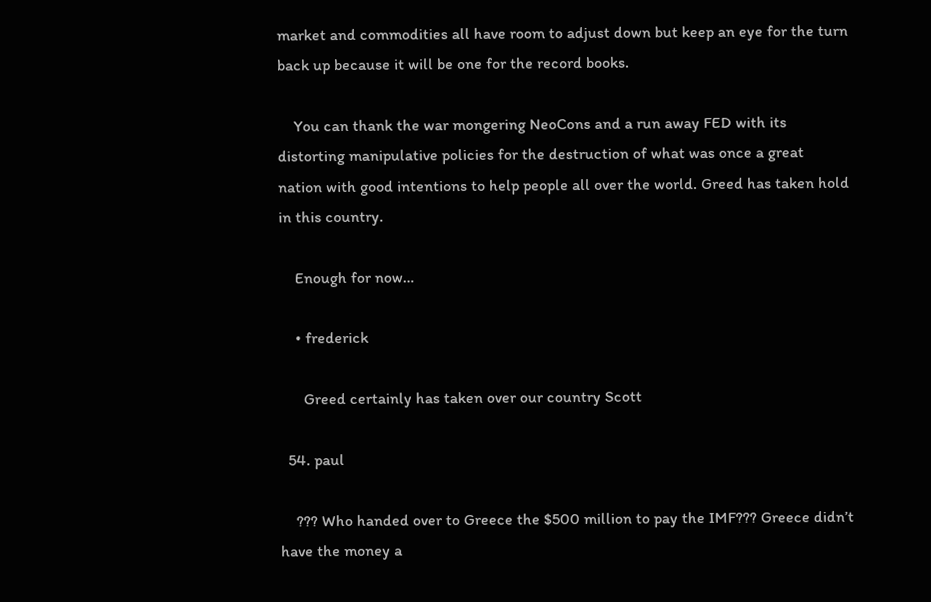market and commodities all have room to adjust down but keep an eye for the turn back up because it will be one for the record books.

    You can thank the war mongering NeoCons and a run away FED with its distorting manipulative policies for the destruction of what was once a great nation with good intentions to help people all over the world. Greed has taken hold in this country.

    Enough for now…

    • frederick

      Greed certainly has taken over our country Scott

  54. paul

    ??? Who handed over to Greece the $500 million to pay the IMF??? Greece didn’t have the money a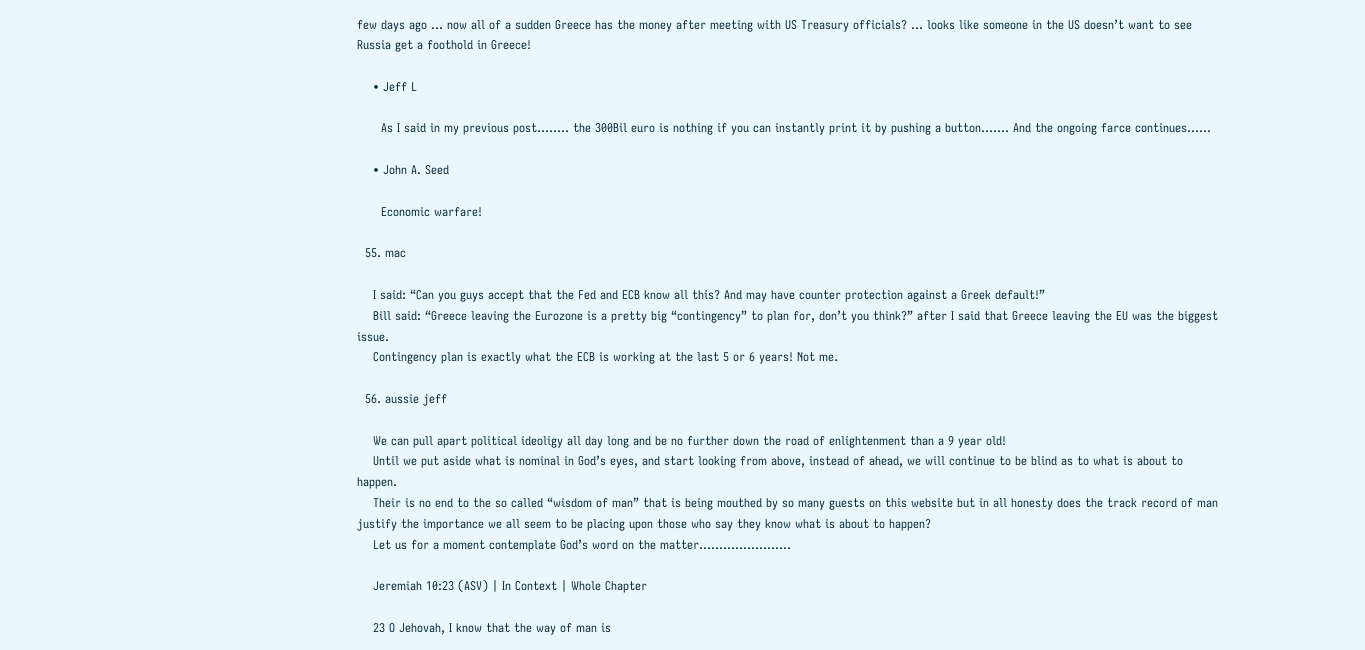few days ago … now all of a sudden Greece has the money after meeting with US Treasury officials? … looks like someone in the US doesn’t want to see Russia get a foothold in Greece!

    • Jeff L

      As I said in my previous post…….. the 300Bil euro is nothing if you can instantly print it by pushing a button……. And the ongoing farce continues……

    • John A. Seed

      Economic warfare!

  55. mac

    I said: “Can you guys accept that the Fed and ECB know all this? And may have counter protection against a Greek default!”
    Bill said: “Greece leaving the Eurozone is a pretty big “contingency” to plan for, don’t you think?” after I said that Greece leaving the EU was the biggest issue.
    Contingency plan is exactly what the ECB is working at the last 5 or 6 years! Not me.

  56. aussie jeff

    We can pull apart political ideoligy all day long and be no further down the road of enlightenment than a 9 year old!
    Until we put aside what is nominal in God’s eyes, and start looking from above, instead of ahead, we will continue to be blind as to what is about to happen.
    Their is no end to the so called “wisdom of man” that is being mouthed by so many guests on this website but in all honesty does the track record of man justify the importance we all seem to be placing upon those who say they know what is about to happen?
    Let us for a moment contemplate God’s word on the matter…………………..

    Jeremiah 10:23 (ASV) | In Context | Whole Chapter

    23 O Jehovah, I know that the way of man is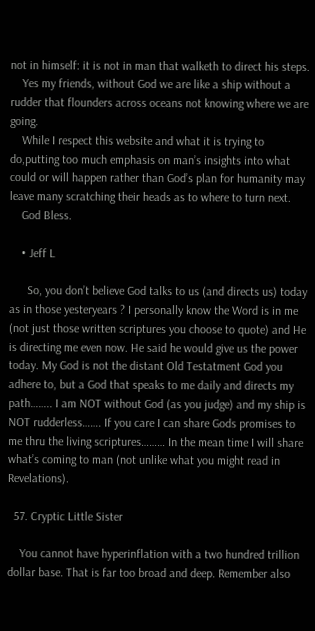not in himself: it is not in man that walketh to direct his steps.
    Yes my friends, without God we are like a ship without a rudder that flounders across oceans not knowing where we are going.
    While I respect this website and what it is trying to do,putting too much emphasis on man’s insights into what could or will happen rather than God’s plan for humanity may leave many scratching their heads as to where to turn next.
    God Bless.

    • Jeff L

      So, you don’t believe God talks to us (and directs us) today as in those yesteryears ? I personally know the Word is in me (not just those written scriptures you choose to quote) and He is directing me even now. He said he would give us the power today. My God is not the distant Old Testatment God you adhere to, but a God that speaks to me daily and directs my path…….. I am NOT without God (as you judge) and my ship is NOT rudderless……. If you care I can share Gods promises to me thru the living scriptures……… In the mean time I will share what’s coming to man (not unlike what you might read in Revelations).

  57. Cryptic Little Sister

    You cannot have hyperinflation with a two hundred trillion dollar base. That is far too broad and deep. Remember also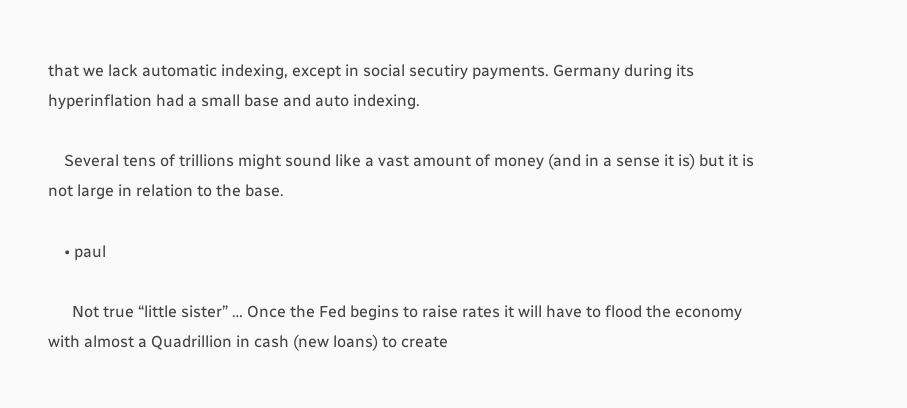that we lack automatic indexing, except in social secutiry payments. Germany during its hyperinflation had a small base and auto indexing.

    Several tens of trillions might sound like a vast amount of money (and in a sense it is) but it is not large in relation to the base.

    • paul

      Not true “little sister” … Once the Fed begins to raise rates it will have to flood the economy with almost a Quadrillion in cash (new loans) to create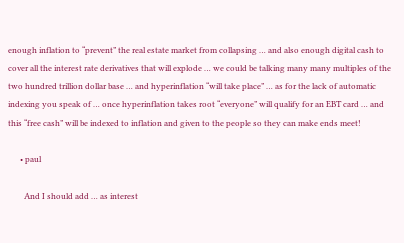enough inflation to “prevent” the real estate market from collapsing … and also enough digital cash to cover all the interest rate derivatives that will explode … we could be talking many many multiples of the two hundred trillion dollar base … and hyperinflation “will take place” … as for the lack of automatic indexing you speak of … once hyperinflation takes root “everyone” will qualify for an EBT card … and this “free cash” will be indexed to inflation and given to the people so they can make ends meet!

      • paul

        And I should add … as interest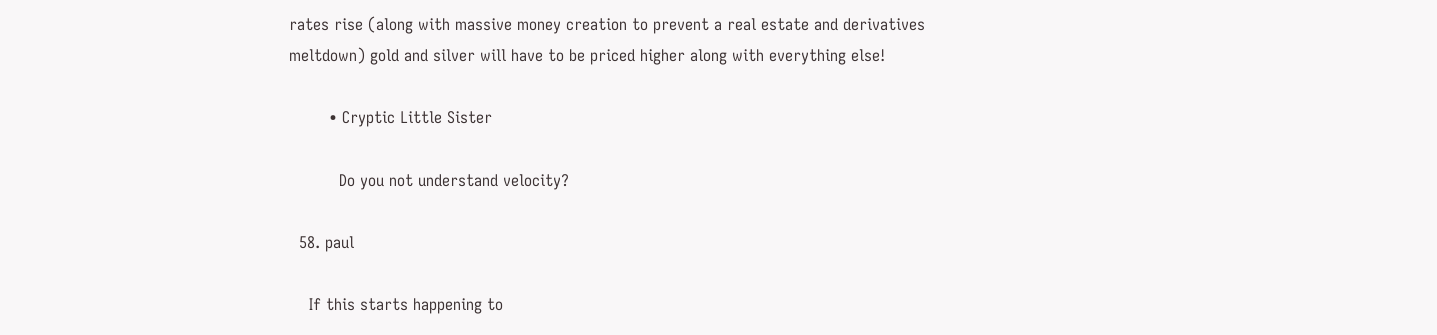rates rise (along with massive money creation to prevent a real estate and derivatives meltdown) gold and silver will have to be priced higher along with everything else!

        • Cryptic Little Sister

          Do you not understand velocity?

  58. paul

    If this starts happening to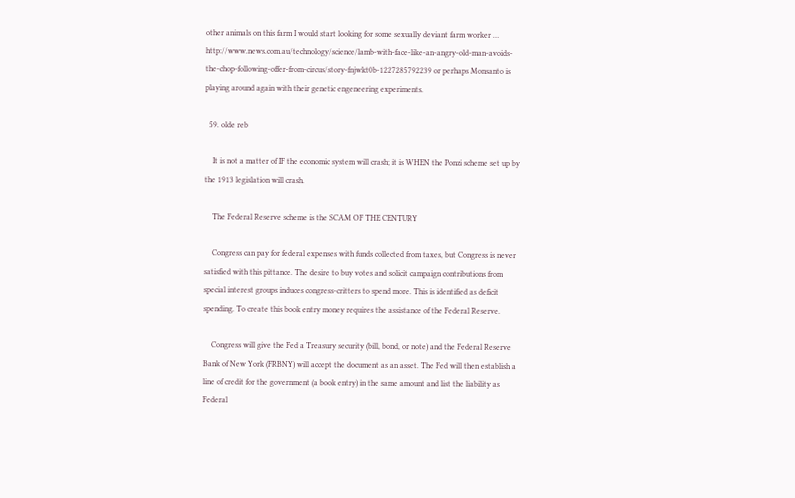other animals on this farm I would start looking for some sexually deviant farm worker … http://www.news.com.au/technology/science/lamb-with-face-like-an-angry-old-man-avoids-the-chop-following-offer-from-circus/story-fnjwkt0b-1227285792239 or perhaps Monsanto is playing around again with their genetic engeneering experiments.

  59. olde reb

    It is not a matter of IF the economic system will crash; it is WHEN the Ponzi scheme set up by the 1913 legislation will crash.

    The Federal Reserve scheme is the SCAM OF THE CENTURY

    Congress can pay for federal expenses with funds collected from taxes, but Congress is never satisfied with this pittance. The desire to buy votes and solicit campaign contributions from special interest groups induces congress-critters to spend more. This is identified as deficit spending. To create this book entry money requires the assistance of the Federal Reserve.

    Congress will give the Fed a Treasury security (bill, bond, or note) and the Federal Reserve Bank of New York (FRBNY) will accept the document as an asset. The Fed will then establish a line of credit for the government (a book entry) in the same amount and list the liability as Federal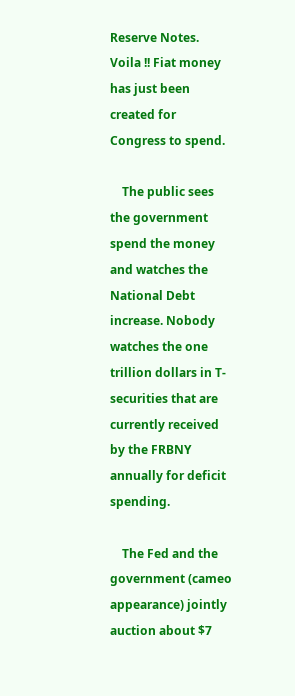Reserve Notes. Voila !! Fiat money has just been created for Congress to spend.

    The public sees the government spend the money and watches the National Debt increase. Nobody watches the one trillion dollars in T-securities that are currently received by the FRBNY annually for deficit spending.

    The Fed and the government (cameo appearance) jointly auction about $7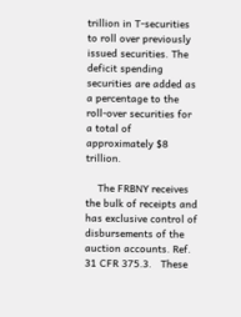trillion in T-securities to roll over previously issued securities. The deficit spending securities are added as a percentage to the roll-over securities for a total of approximately $8 trillion.

    The FRBNY receives the bulk of receipts and has exclusive control of disbursements of the auction accounts. Ref. 31 CFR 375.3.   These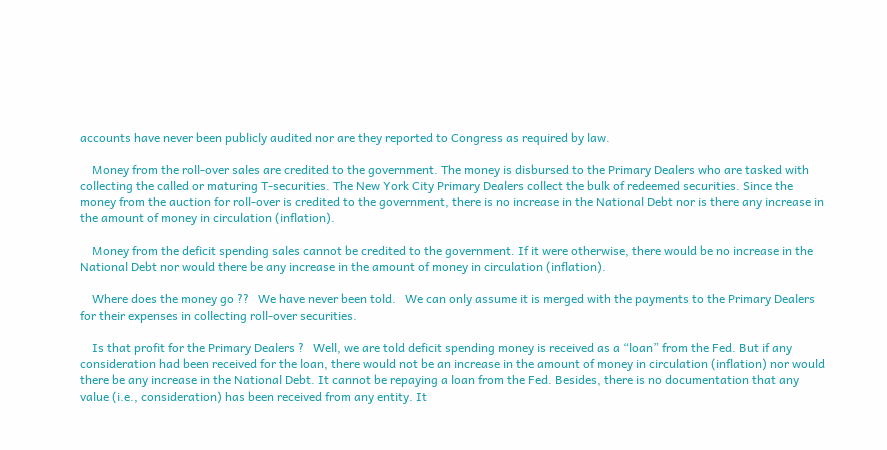accounts have never been publicly audited nor are they reported to Congress as required by law.

    Money from the roll-over sales are credited to the government. The money is disbursed to the Primary Dealers who are tasked with collecting the called or maturing T-securities. The New York City Primary Dealers collect the bulk of redeemed securities. Since the money from the auction for roll-over is credited to the government, there is no increase in the National Debt nor is there any increase in the amount of money in circulation (inflation).

    Money from the deficit spending sales cannot be credited to the government. If it were otherwise, there would be no increase in the National Debt nor would there be any increase in the amount of money in circulation (inflation).

    Where does the money go ??   We have never been told.   We can only assume it is merged with the payments to the Primary Dealers for their expenses in collecting roll-over securities.

    Is that profit for the Primary Dealers ?   Well, we are told deficit spending money is received as a “loan” from the Fed. But if any consideration had been received for the loan, there would not be an increase in the amount of money in circulation (inflation) nor would there be any increase in the National Debt. It cannot be repaying a loan from the Fed. Besides, there is no documentation that any value (i.e., consideration) has been received from any entity. It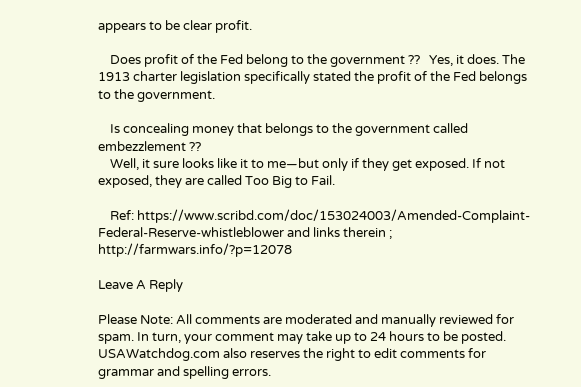appears to be clear profit.

    Does profit of the Fed belong to the government ??   Yes, it does. The 1913 charter legislation specifically stated the profit of the Fed belongs to the government.

    Is concealing money that belongs to the government called embezzlement ??
    Well, it sure looks like it to me—but only if they get exposed. If not exposed, they are called Too Big to Fail.

    Ref: https://www.scribd.com/doc/153024003/Amended-Complaint-Federal-Reserve-whistleblower and links therein ;  http://farmwars.info/?p=12078

Leave A Reply

Please Note: All comments are moderated and manually reviewed for spam. In turn, your comment may take up to 24 hours to be posted. USAWatchdog.com also reserves the right to edit comments for grammar and spelling errors.